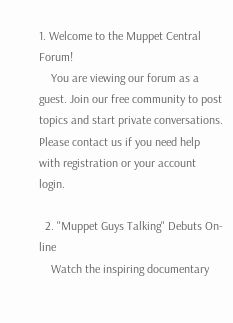1. Welcome to the Muppet Central Forum!
    You are viewing our forum as a guest. Join our free community to post topics and start private conversations. Please contact us if you need help with registration or your account login.

  2. "Muppet Guys Talking" Debuts On-line
    Watch the inspiring documentary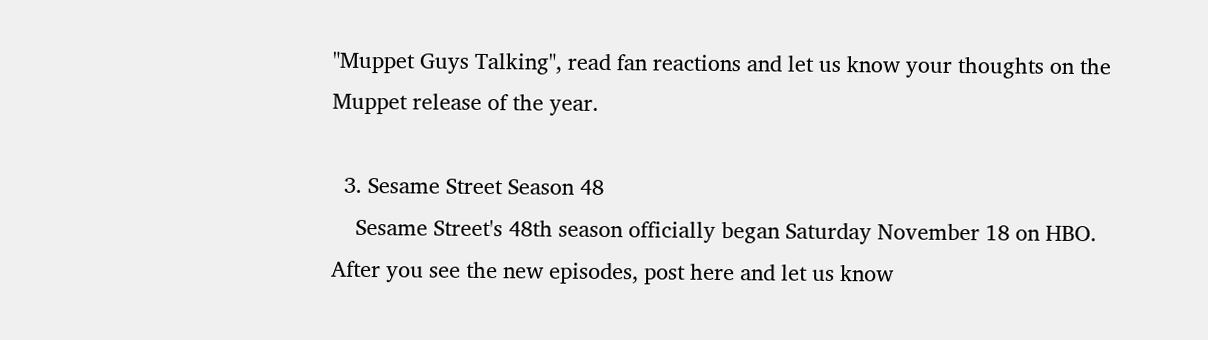"Muppet Guys Talking", read fan reactions and let us know your thoughts on the Muppet release of the year.

  3. Sesame Street Season 48
    Sesame Street's 48th season officially began Saturday November 18 on HBO. After you see the new episodes, post here and let us know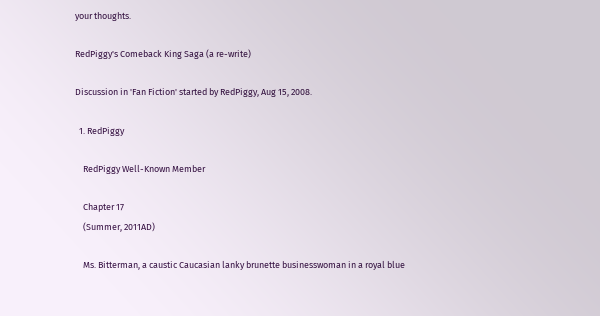your thoughts.

RedPiggy's Comeback King Saga (a re-write)

Discussion in 'Fan Fiction' started by RedPiggy, Aug 15, 2008.

  1. RedPiggy

    RedPiggy Well-Known Member

    Chapter 17
    (Summer, 2011AD)

    Ms. Bitterman, a caustic Caucasian lanky brunette businesswoman in a royal blue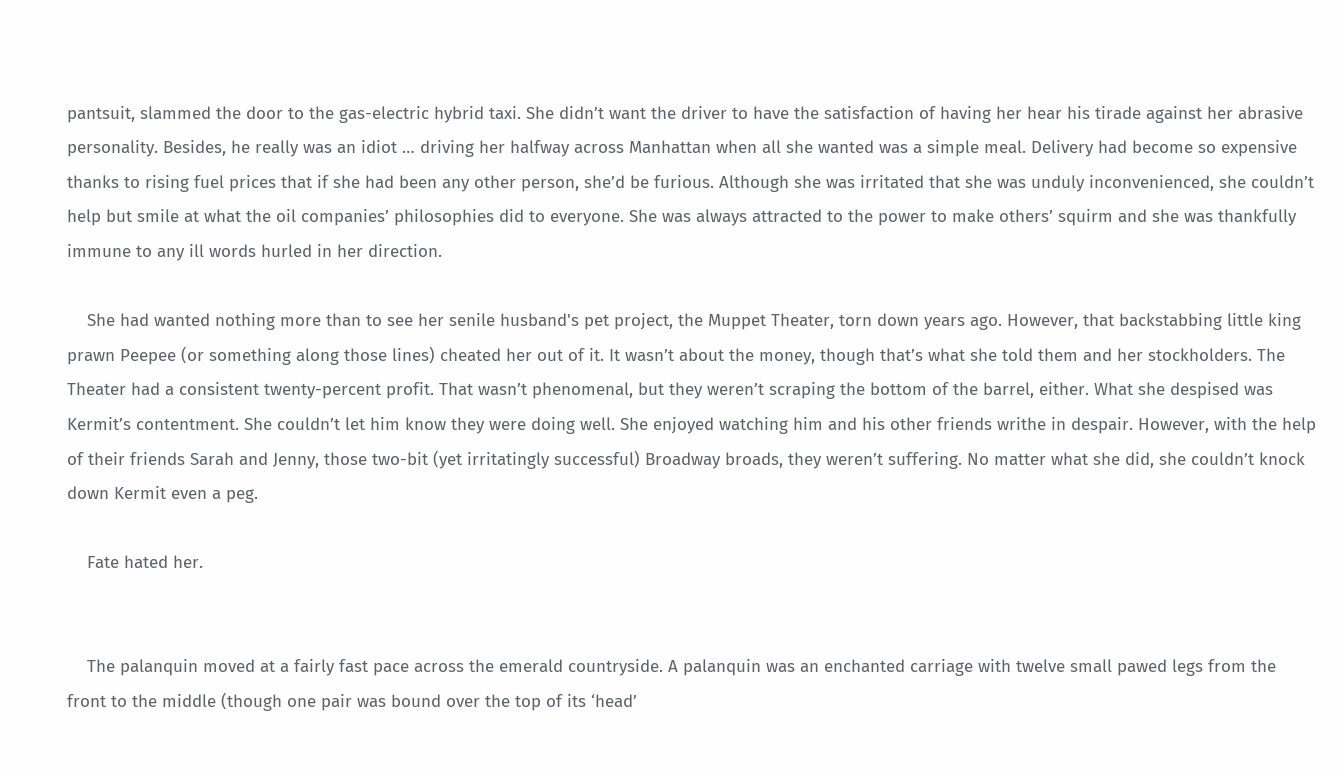pantsuit, slammed the door to the gas-electric hybrid taxi. She didn’t want the driver to have the satisfaction of having her hear his tirade against her abrasive personality. Besides, he really was an idiot … driving her halfway across Manhattan when all she wanted was a simple meal. Delivery had become so expensive thanks to rising fuel prices that if she had been any other person, she’d be furious. Although she was irritated that she was unduly inconvenienced, she couldn’t help but smile at what the oil companies’ philosophies did to everyone. She was always attracted to the power to make others’ squirm and she was thankfully immune to any ill words hurled in her direction.

    She had wanted nothing more than to see her senile husband's pet project, the Muppet Theater, torn down years ago. However, that backstabbing little king prawn Peepee (or something along those lines) cheated her out of it. It wasn’t about the money, though that’s what she told them and her stockholders. The Theater had a consistent twenty-percent profit. That wasn’t phenomenal, but they weren’t scraping the bottom of the barrel, either. What she despised was Kermit’s contentment. She couldn’t let him know they were doing well. She enjoyed watching him and his other friends writhe in despair. However, with the help of their friends Sarah and Jenny, those two-bit (yet irritatingly successful) Broadway broads, they weren’t suffering. No matter what she did, she couldn’t knock down Kermit even a peg.

    Fate hated her.


    The palanquin moved at a fairly fast pace across the emerald countryside. A palanquin was an enchanted carriage with twelve small pawed legs from the front to the middle (though one pair was bound over the top of its ‘head’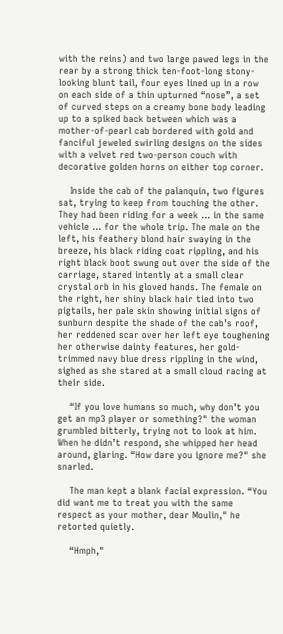with the reins) and two large pawed legs in the rear by a strong thick ten-foot-long stony-looking blunt tail, four eyes lined up in a row on each side of a thin upturned “nose”, a set of curved steps on a creamy bone body leading up to a spiked back between which was a mother-of-pearl cab bordered with gold and fanciful jeweled swirling designs on the sides with a velvet red two-person couch with decorative golden horns on either top corner.

    Inside the cab of the palanquin, two figures sat, trying to keep from touching the other. They had been riding for a week … in the same vehicle … for the whole trip. The male on the left, his feathery blond hair swaying in the breeze, his black riding coat rippling, and his right black boot swung out over the side of the carriage, stared intently at a small clear crystal orb in his gloved hands. The female on the right, her shiny black hair tied into two pigtails, her pale skin showing initial signs of sunburn despite the shade of the cab’s roof, her reddened scar over her left eye toughening her otherwise dainty features, her gold-trimmed navy blue dress rippling in the wind, sighed as she stared at a small cloud racing at their side.

    “If you love humans so much, why don’t you get an mp3 player or something?" the woman grumbled bitterly, trying not to look at him. When he didn’t respond, she whipped her head around, glaring. “How dare you ignore me?" she snarled.

    The man kept a blank facial expression. “You did want me to treat you with the same respect as your mother, dear Moulin," he retorted quietly.

    “Hmph,"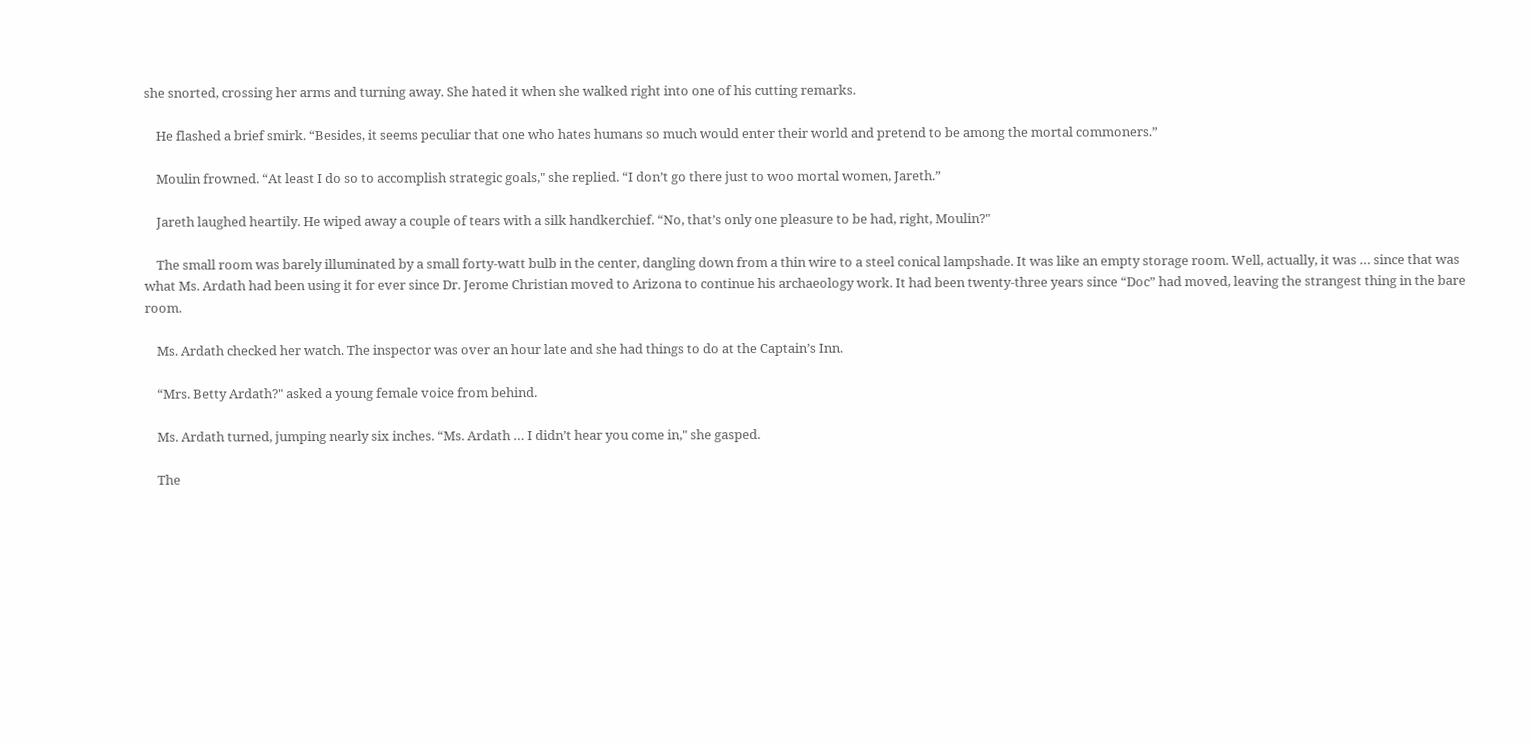she snorted, crossing her arms and turning away. She hated it when she walked right into one of his cutting remarks.

    He flashed a brief smirk. “Besides, it seems peculiar that one who hates humans so much would enter their world and pretend to be among the mortal commoners.”

    Moulin frowned. “At least I do so to accomplish strategic goals," she replied. “I don’t go there just to woo mortal women, Jareth.”

    Jareth laughed heartily. He wiped away a couple of tears with a silk handkerchief. “No, that’s only one pleasure to be had, right, Moulin?"

    The small room was barely illuminated by a small forty-watt bulb in the center, dangling down from a thin wire to a steel conical lampshade. It was like an empty storage room. Well, actually, it was … since that was what Ms. Ardath had been using it for ever since Dr. Jerome Christian moved to Arizona to continue his archaeology work. It had been twenty-three years since “Doc” had moved, leaving the strangest thing in the bare room.

    Ms. Ardath checked her watch. The inspector was over an hour late and she had things to do at the Captain’s Inn.

    “Mrs. Betty Ardath?" asked a young female voice from behind.

    Ms. Ardath turned, jumping nearly six inches. “Ms. Ardath … I didn’t hear you come in," she gasped.

    The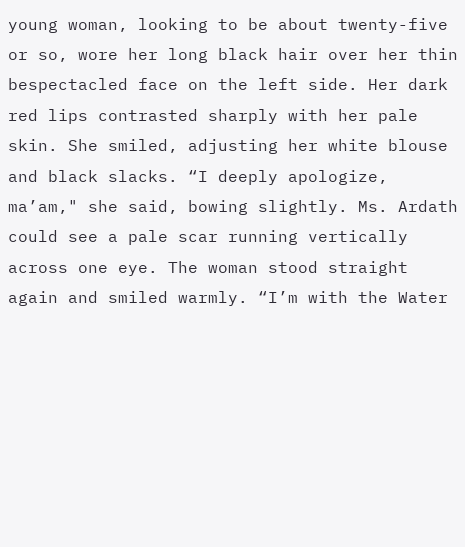young woman, looking to be about twenty-five or so, wore her long black hair over her thin bespectacled face on the left side. Her dark red lips contrasted sharply with her pale skin. She smiled, adjusting her white blouse and black slacks. “I deeply apologize, ma’am," she said, bowing slightly. Ms. Ardath could see a pale scar running vertically across one eye. The woman stood straight again and smiled warmly. “I’m with the Water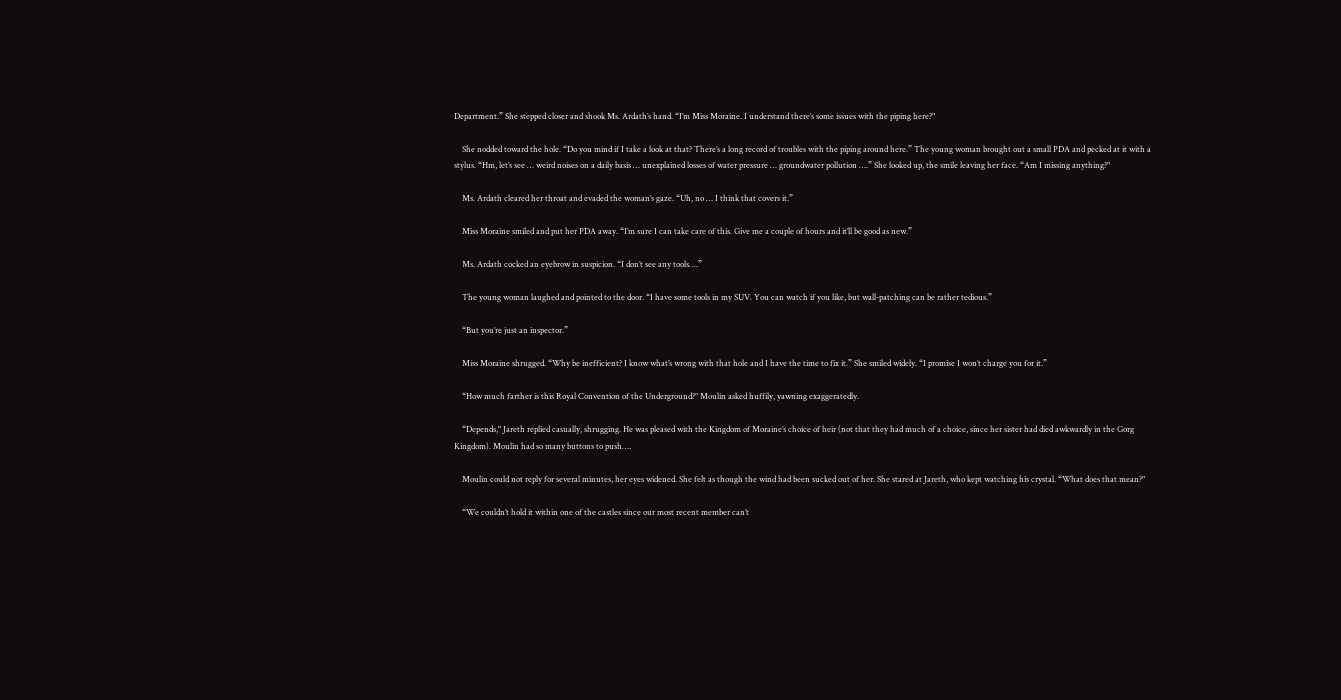Department.” She stepped closer and shook Ms. Ardath’s hand. “I’m Miss Moraine. I understand there’s some issues with the piping here?"

    She nodded toward the hole. “Do you mind if I take a look at that? There’s a long record of troubles with the piping around here.” The young woman brought out a small PDA and pecked at it with a stylus. “Hm, let’s see … weird noises on a daily basis … unexplained losses of water pressure … groundwater pollution ….” She looked up, the smile leaving her face. “Am I missing anything?"

    Ms. Ardath cleared her throat and evaded the woman’s gaze. “Uh, no … I think that covers it.”

    Miss Moraine smiled and put her PDA away. “I’m sure I can take care of this. Give me a couple of hours and it’ll be good as new.”

    Ms. Ardath cocked an eyebrow in suspicion. “I don’t see any tools….”

    The young woman laughed and pointed to the door. “I have some tools in my SUV. You can watch if you like, but wall-patching can be rather tedious.”

    “But you’re just an inspector.”

    Miss Moraine shrugged. “Why be inefficient? I know what’s wrong with that hole and I have the time to fix it.” She smiled widely. “I promise I won’t charge you for it.”

    “How much farther is this Royal Convention of the Underground?" Moulin asked huffily, yawning exaggeratedly.

    “Depends," Jareth replied casually, shrugging. He was pleased with the Kingdom of Moraine’s choice of heir (not that they had much of a choice, since her sister had died awkwardly in the Gorg Kingdom). Moulin had so many buttons to push….

    Moulin could not reply for several minutes, her eyes widened. She felt as though the wind had been sucked out of her. She stared at Jareth, who kept watching his crystal. “What does that mean?"

    “We couldn’t hold it within one of the castles since our most recent member can’t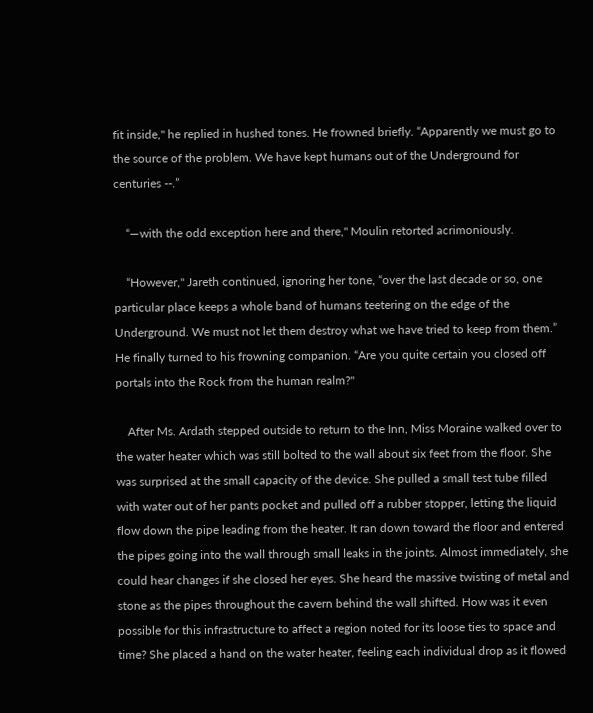fit inside," he replied in hushed tones. He frowned briefly. “Apparently we must go to the source of the problem. We have kept humans out of the Underground for centuries --.”

    “—with the odd exception here and there," Moulin retorted acrimoniously.

    “However," Jareth continued, ignoring her tone, “over the last decade or so, one particular place keeps a whole band of humans teetering on the edge of the Underground. We must not let them destroy what we have tried to keep from them.” He finally turned to his frowning companion. “Are you quite certain you closed off portals into the Rock from the human realm?"

    After Ms. Ardath stepped outside to return to the Inn, Miss Moraine walked over to the water heater which was still bolted to the wall about six feet from the floor. She was surprised at the small capacity of the device. She pulled a small test tube filled with water out of her pants pocket and pulled off a rubber stopper, letting the liquid flow down the pipe leading from the heater. It ran down toward the floor and entered the pipes going into the wall through small leaks in the joints. Almost immediately, she could hear changes if she closed her eyes. She heard the massive twisting of metal and stone as the pipes throughout the cavern behind the wall shifted. How was it even possible for this infrastructure to affect a region noted for its loose ties to space and time? She placed a hand on the water heater, feeling each individual drop as it flowed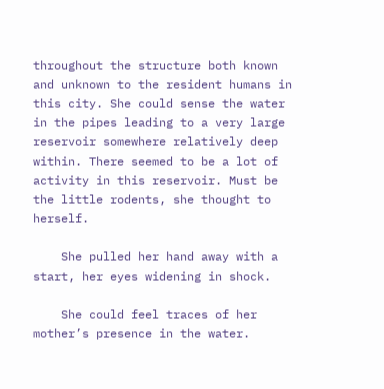throughout the structure both known and unknown to the resident humans in this city. She could sense the water in the pipes leading to a very large reservoir somewhere relatively deep within. There seemed to be a lot of activity in this reservoir. Must be the little rodents, she thought to herself.

    She pulled her hand away with a start, her eyes widening in shock.

    She could feel traces of her mother’s presence in the water.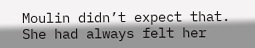Moulin didn’t expect that. She had always felt her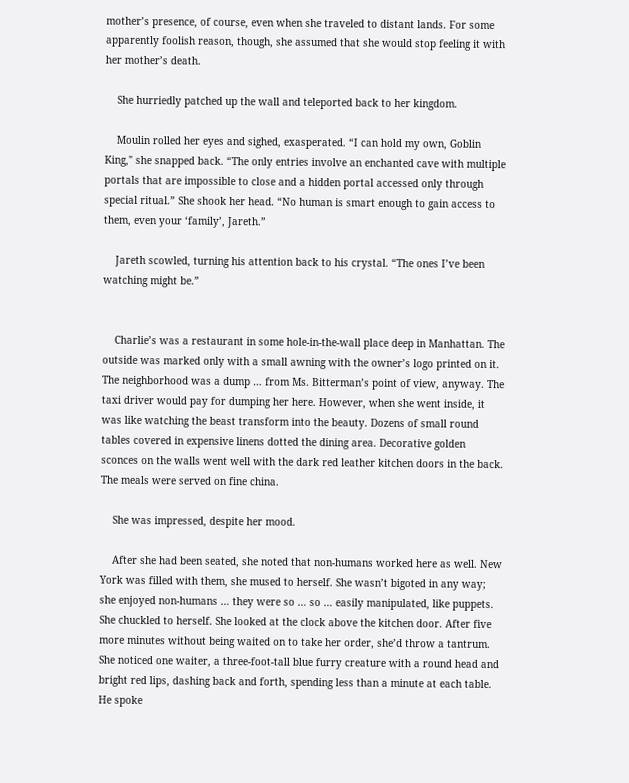mother’s presence, of course, even when she traveled to distant lands. For some apparently foolish reason, though, she assumed that she would stop feeling it with her mother’s death.

    She hurriedly patched up the wall and teleported back to her kingdom.

    Moulin rolled her eyes and sighed, exasperated. “I can hold my own, Goblin King," she snapped back. “The only entries involve an enchanted cave with multiple portals that are impossible to close and a hidden portal accessed only through special ritual.” She shook her head. “No human is smart enough to gain access to them, even your ‘family’, Jareth.”

    Jareth scowled, turning his attention back to his crystal. “The ones I’ve been watching might be.”


    Charlie’s was a restaurant in some hole-in-the-wall place deep in Manhattan. The outside was marked only with a small awning with the owner’s logo printed on it. The neighborhood was a dump … from Ms. Bitterman’s point of view, anyway. The taxi driver would pay for dumping her here. However, when she went inside, it was like watching the beast transform into the beauty. Dozens of small round tables covered in expensive linens dotted the dining area. Decorative golden sconces on the walls went well with the dark red leather kitchen doors in the back. The meals were served on fine china.

    She was impressed, despite her mood.

    After she had been seated, she noted that non-humans worked here as well. New York was filled with them, she mused to herself. She wasn’t bigoted in any way; she enjoyed non-humans … they were so … so … easily manipulated, like puppets. She chuckled to herself. She looked at the clock above the kitchen door. After five more minutes without being waited on to take her order, she’d throw a tantrum. She noticed one waiter, a three-foot-tall blue furry creature with a round head and bright red lips, dashing back and forth, spending less than a minute at each table. He spoke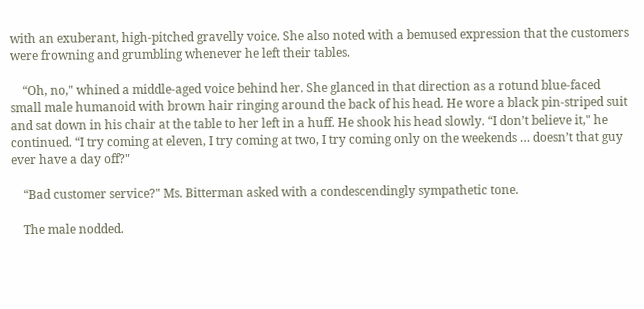with an exuberant, high-pitched gravelly voice. She also noted with a bemused expression that the customers were frowning and grumbling whenever he left their tables.

    “Oh, no," whined a middle-aged voice behind her. She glanced in that direction as a rotund blue-faced small male humanoid with brown hair ringing around the back of his head. He wore a black pin-striped suit and sat down in his chair at the table to her left in a huff. He shook his head slowly. “I don’t believe it," he continued. “I try coming at eleven, I try coming at two, I try coming only on the weekends … doesn’t that guy ever have a day off?"

    “Bad customer service?" Ms. Bitterman asked with a condescendingly sympathetic tone.

    The male nodded.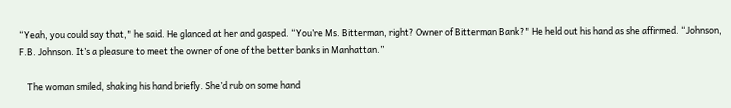“Yeah, you could say that," he said. He glanced at her and gasped. “You’re Ms. Bitterman, right? Owner of Bitterman Bank?" He held out his hand as she affirmed. “Johnson, F.B. Johnson. It’s a pleasure to meet the owner of one of the better banks in Manhattan.”

    The woman smiled, shaking his hand briefly. She’d rub on some hand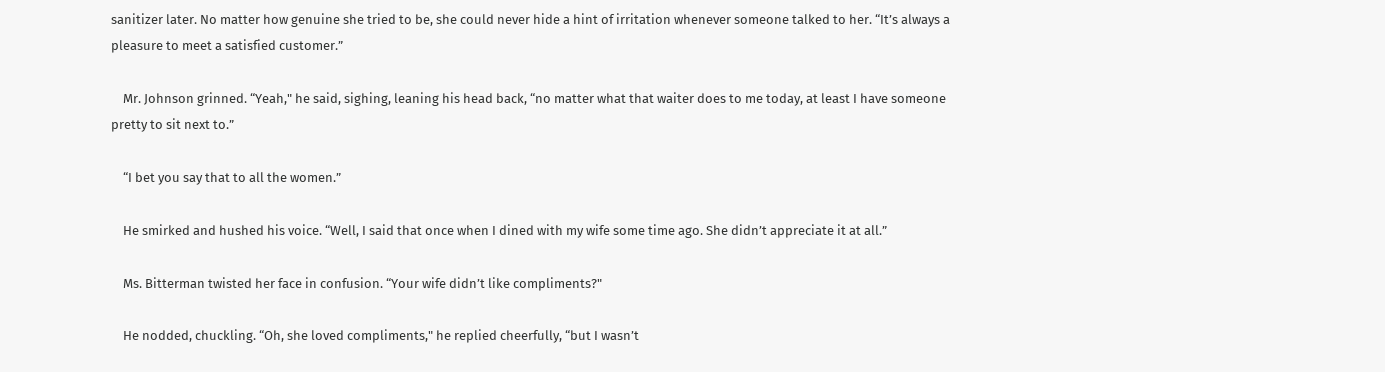sanitizer later. No matter how genuine she tried to be, she could never hide a hint of irritation whenever someone talked to her. “It’s always a pleasure to meet a satisfied customer.”

    Mr. Johnson grinned. “Yeah," he said, sighing, leaning his head back, “no matter what that waiter does to me today, at least I have someone pretty to sit next to.”

    “I bet you say that to all the women.”

    He smirked and hushed his voice. “Well, I said that once when I dined with my wife some time ago. She didn’t appreciate it at all.”

    Ms. Bitterman twisted her face in confusion. “Your wife didn’t like compliments?"

    He nodded, chuckling. “Oh, she loved compliments," he replied cheerfully, “but I wasn’t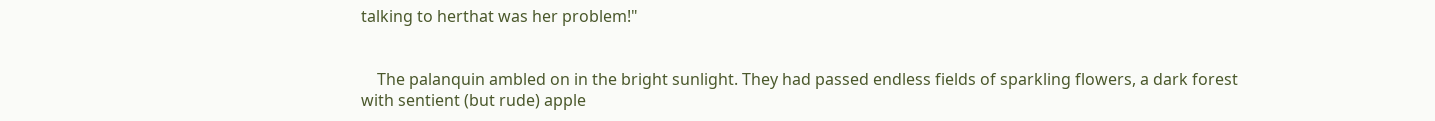talking to herthat was her problem!"


    The palanquin ambled on in the bright sunlight. They had passed endless fields of sparkling flowers, a dark forest with sentient (but rude) apple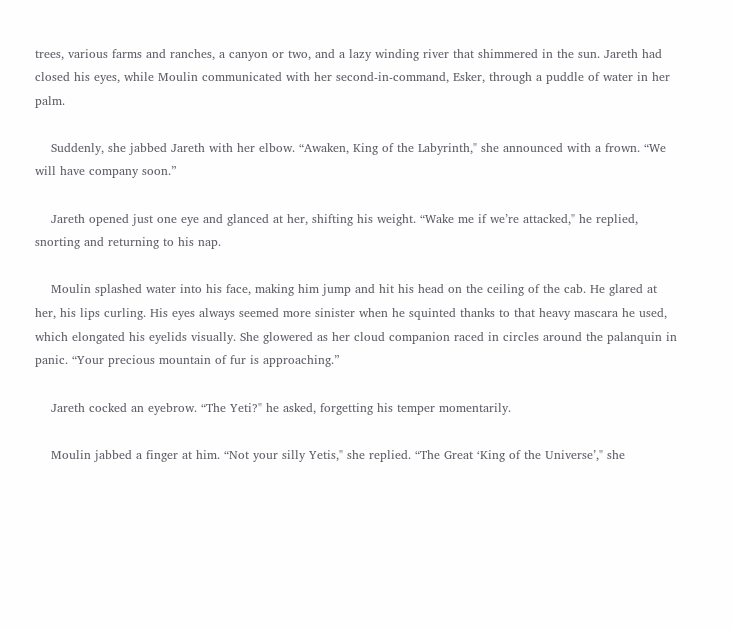trees, various farms and ranches, a canyon or two, and a lazy winding river that shimmered in the sun. Jareth had closed his eyes, while Moulin communicated with her second-in-command, Esker, through a puddle of water in her palm.

    Suddenly, she jabbed Jareth with her elbow. “Awaken, King of the Labyrinth," she announced with a frown. “We will have company soon.”

    Jareth opened just one eye and glanced at her, shifting his weight. “Wake me if we’re attacked," he replied, snorting and returning to his nap.

    Moulin splashed water into his face, making him jump and hit his head on the ceiling of the cab. He glared at her, his lips curling. His eyes always seemed more sinister when he squinted thanks to that heavy mascara he used, which elongated his eyelids visually. She glowered as her cloud companion raced in circles around the palanquin in panic. “Your precious mountain of fur is approaching.”

    Jareth cocked an eyebrow. “The Yeti?" he asked, forgetting his temper momentarily.

    Moulin jabbed a finger at him. “Not your silly Yetis," she replied. “The Great ‘King of the Universe’," she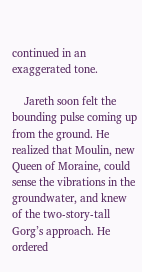continued in an exaggerated tone.

    Jareth soon felt the bounding pulse coming up from the ground. He realized that Moulin, new Queen of Moraine, could sense the vibrations in the groundwater, and knew of the two-story-tall Gorg’s approach. He ordered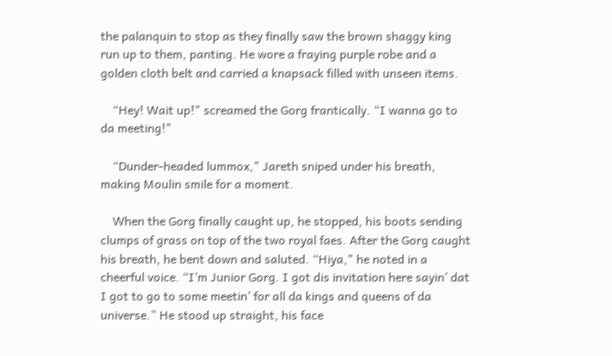the palanquin to stop as they finally saw the brown shaggy king run up to them, panting. He wore a fraying purple robe and a golden cloth belt and carried a knapsack filled with unseen items.

    “Hey! Wait up!" screamed the Gorg frantically. “I wanna go to da meeting!"

    “Dunder-headed lummox," Jareth sniped under his breath, making Moulin smile for a moment.

    When the Gorg finally caught up, he stopped, his boots sending clumps of grass on top of the two royal faes. After the Gorg caught his breath, he bent down and saluted. “Hiya," he noted in a cheerful voice. “I’m Junior Gorg. I got dis invitation here sayin’ dat I got to go to some meetin’ for all da kings and queens of da universe.” He stood up straight, his face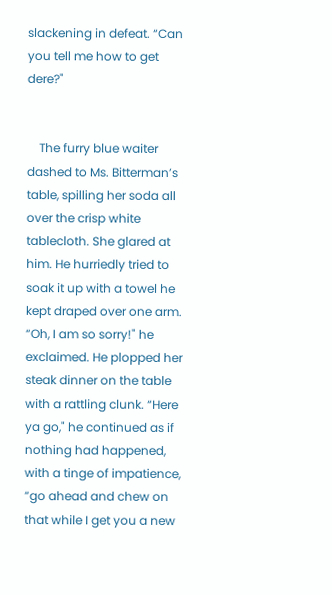slackening in defeat. “Can you tell me how to get dere?"


    The furry blue waiter dashed to Ms. Bitterman’s table, spilling her soda all over the crisp white tablecloth. She glared at him. He hurriedly tried to soak it up with a towel he kept draped over one arm. “Oh, I am so sorry!" he exclaimed. He plopped her steak dinner on the table with a rattling clunk. “Here ya go," he continued as if nothing had happened, with a tinge of impatience, “go ahead and chew on that while I get you a new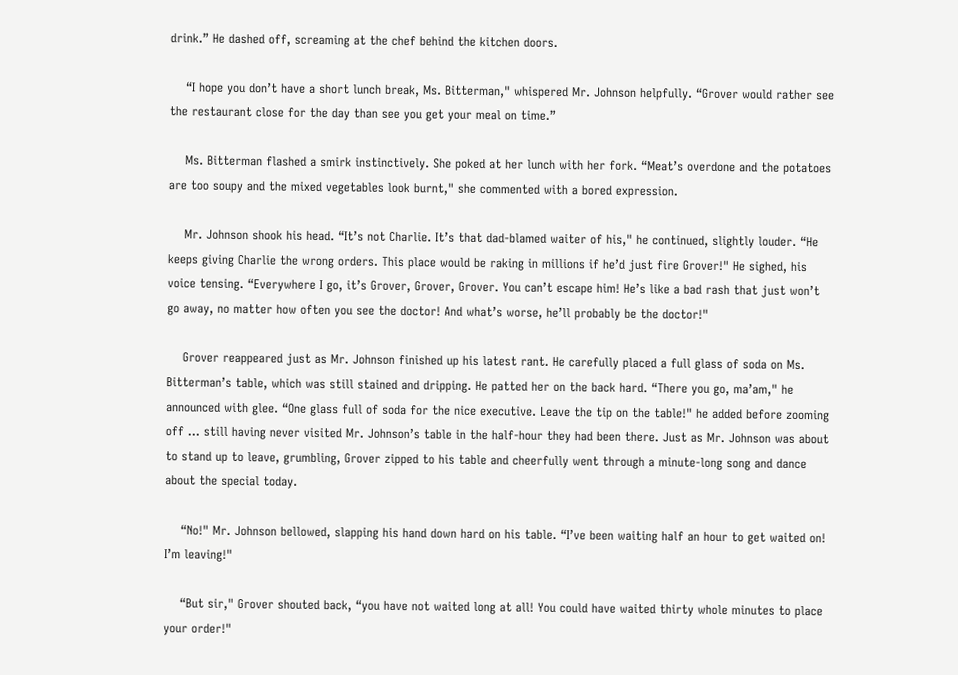drink.” He dashed off, screaming at the chef behind the kitchen doors.

    “I hope you don’t have a short lunch break, Ms. Bitterman," whispered Mr. Johnson helpfully. “Grover would rather see the restaurant close for the day than see you get your meal on time.”

    Ms. Bitterman flashed a smirk instinctively. She poked at her lunch with her fork. “Meat’s overdone and the potatoes are too soupy and the mixed vegetables look burnt," she commented with a bored expression.

    Mr. Johnson shook his head. “It’s not Charlie. It’s that dad-blamed waiter of his," he continued, slightly louder. “He keeps giving Charlie the wrong orders. This place would be raking in millions if he’d just fire Grover!" He sighed, his voice tensing. “Everywhere I go, it’s Grover, Grover, Grover. You can’t escape him! He’s like a bad rash that just won’t go away, no matter how often you see the doctor! And what’s worse, he’ll probably be the doctor!"

    Grover reappeared just as Mr. Johnson finished up his latest rant. He carefully placed a full glass of soda on Ms. Bitterman’s table, which was still stained and dripping. He patted her on the back hard. “There you go, ma’am," he announced with glee. “One glass full of soda for the nice executive. Leave the tip on the table!" he added before zooming off … still having never visited Mr. Johnson’s table in the half-hour they had been there. Just as Mr. Johnson was about to stand up to leave, grumbling, Grover zipped to his table and cheerfully went through a minute-long song and dance about the special today.

    “No!" Mr. Johnson bellowed, slapping his hand down hard on his table. “I’ve been waiting half an hour to get waited on! I’m leaving!"

    “But sir," Grover shouted back, “you have not waited long at all! You could have waited thirty whole minutes to place your order!"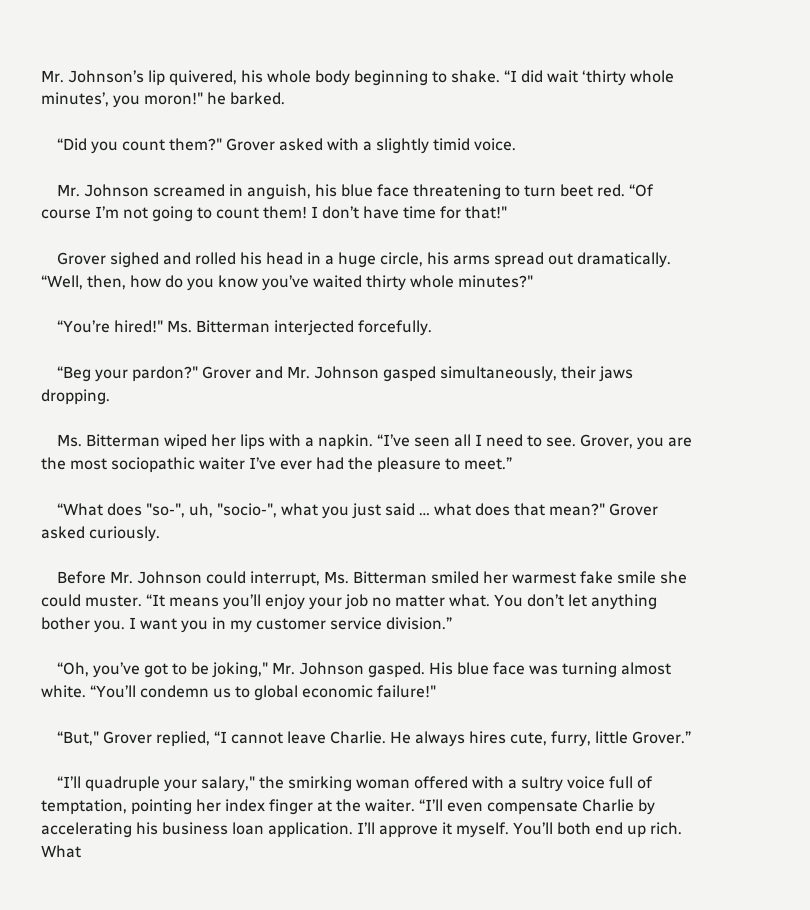Mr. Johnson’s lip quivered, his whole body beginning to shake. “I did wait ‘thirty whole minutes’, you moron!" he barked.

    “Did you count them?" Grover asked with a slightly timid voice.

    Mr. Johnson screamed in anguish, his blue face threatening to turn beet red. “Of course I’m not going to count them! I don’t have time for that!"

    Grover sighed and rolled his head in a huge circle, his arms spread out dramatically. “Well, then, how do you know you’ve waited thirty whole minutes?"

    “You’re hired!" Ms. Bitterman interjected forcefully.

    “Beg your pardon?" Grover and Mr. Johnson gasped simultaneously, their jaws dropping.

    Ms. Bitterman wiped her lips with a napkin. “I’ve seen all I need to see. Grover, you are the most sociopathic waiter I’ve ever had the pleasure to meet.”

    “What does "so-", uh, "socio-", what you just said … what does that mean?" Grover asked curiously.

    Before Mr. Johnson could interrupt, Ms. Bitterman smiled her warmest fake smile she could muster. “It means you’ll enjoy your job no matter what. You don’t let anything bother you. I want you in my customer service division.”

    “Oh, you’ve got to be joking," Mr. Johnson gasped. His blue face was turning almost white. “You’ll condemn us to global economic failure!"

    “But," Grover replied, “I cannot leave Charlie. He always hires cute, furry, little Grover.”

    “I’ll quadruple your salary," the smirking woman offered with a sultry voice full of temptation, pointing her index finger at the waiter. “I’ll even compensate Charlie by accelerating his business loan application. I’ll approve it myself. You’ll both end up rich. What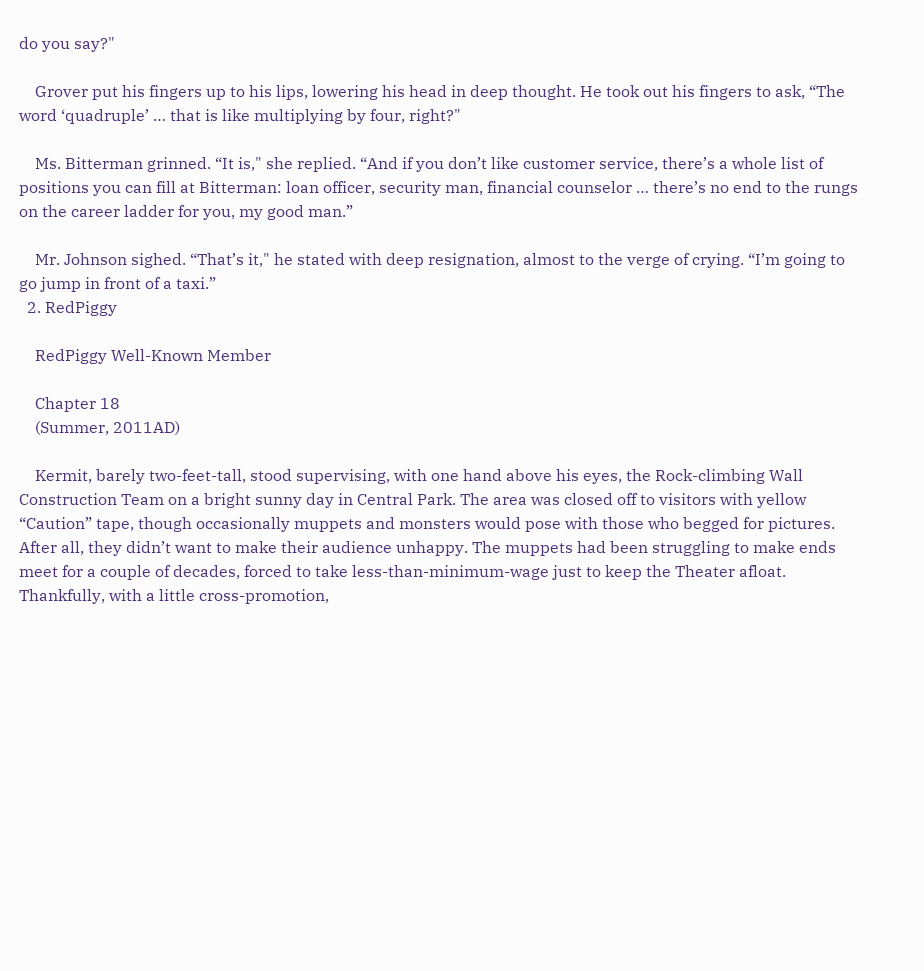do you say?"

    Grover put his fingers up to his lips, lowering his head in deep thought. He took out his fingers to ask, “The word ‘quadruple’ … that is like multiplying by four, right?"

    Ms. Bitterman grinned. “It is," she replied. “And if you don’t like customer service, there’s a whole list of positions you can fill at Bitterman: loan officer, security man, financial counselor … there’s no end to the rungs on the career ladder for you, my good man.”

    Mr. Johnson sighed. “That’s it," he stated with deep resignation, almost to the verge of crying. “I’m going to go jump in front of a taxi.”
  2. RedPiggy

    RedPiggy Well-Known Member

    Chapter 18
    (Summer, 2011AD)

    Kermit, barely two-feet-tall, stood supervising, with one hand above his eyes, the Rock-climbing Wall Construction Team on a bright sunny day in Central Park. The area was closed off to visitors with yellow “Caution” tape, though occasionally muppets and monsters would pose with those who begged for pictures. After all, they didn’t want to make their audience unhappy. The muppets had been struggling to make ends meet for a couple of decades, forced to take less-than-minimum-wage just to keep the Theater afloat. Thankfully, with a little cross-promotion,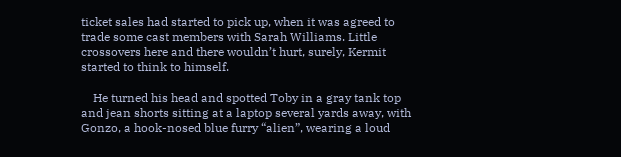ticket sales had started to pick up, when it was agreed to trade some cast members with Sarah Williams. Little crossovers here and there wouldn’t hurt, surely, Kermit started to think to himself.

    He turned his head and spotted Toby in a gray tank top and jean shorts sitting at a laptop several yards away, with Gonzo, a hook-nosed blue furry “alien”, wearing a loud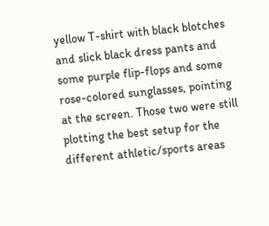yellow T-shirt with black blotches and slick black dress pants and some purple flip-flops and some rose-colored sunglasses, pointing at the screen. Those two were still plotting the best setup for the different athletic/sports areas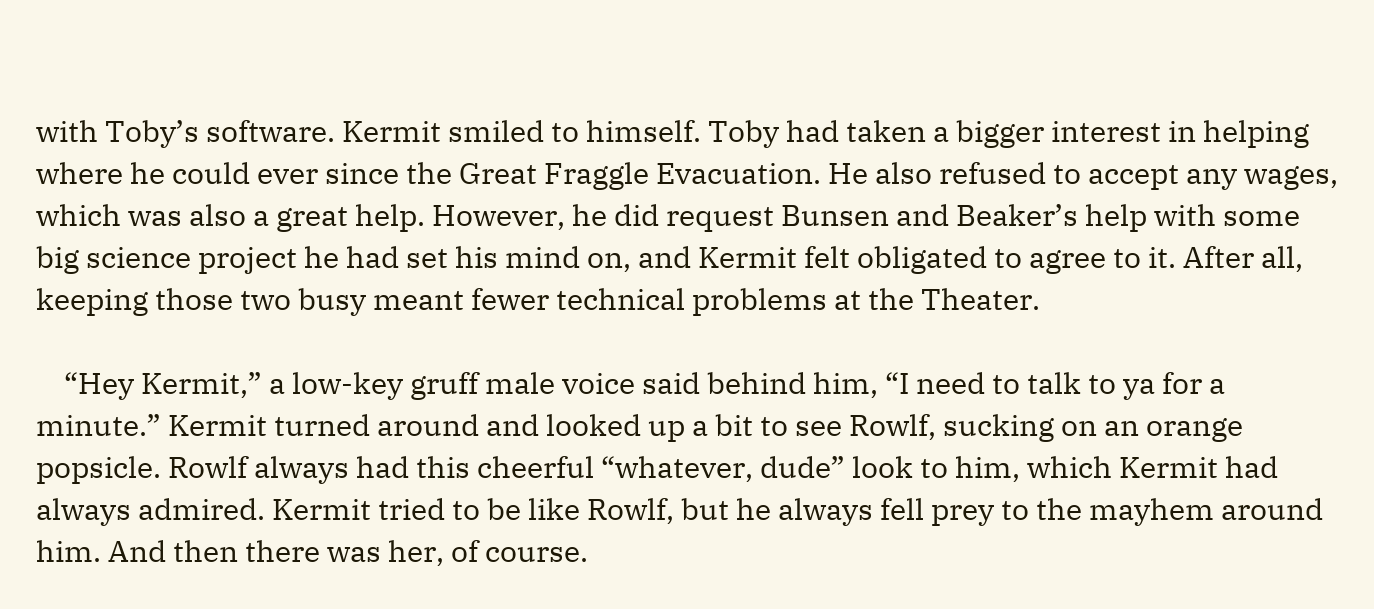with Toby’s software. Kermit smiled to himself. Toby had taken a bigger interest in helping where he could ever since the Great Fraggle Evacuation. He also refused to accept any wages, which was also a great help. However, he did request Bunsen and Beaker’s help with some big science project he had set his mind on, and Kermit felt obligated to agree to it. After all, keeping those two busy meant fewer technical problems at the Theater.

    “Hey Kermit,” a low-key gruff male voice said behind him, “I need to talk to ya for a minute.” Kermit turned around and looked up a bit to see Rowlf, sucking on an orange popsicle. Rowlf always had this cheerful “whatever, dude” look to him, which Kermit had always admired. Kermit tried to be like Rowlf, but he always fell prey to the mayhem around him. And then there was her, of course.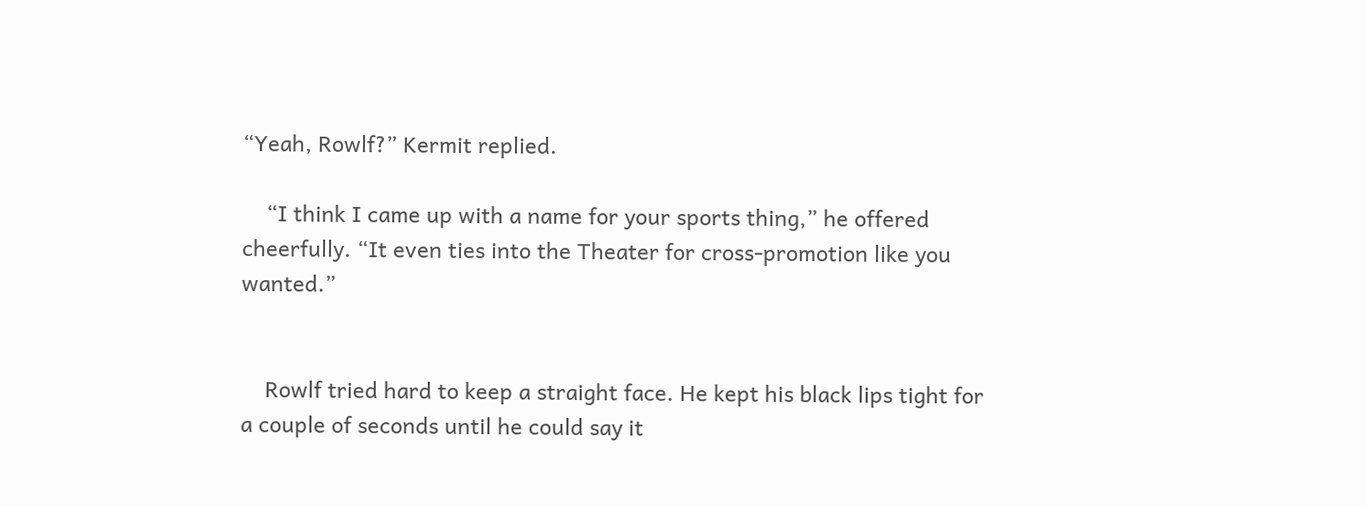“Yeah, Rowlf?” Kermit replied.

    “I think I came up with a name for your sports thing,” he offered cheerfully. “It even ties into the Theater for cross-promotion like you wanted.”


    Rowlf tried hard to keep a straight face. He kept his black lips tight for a couple of seconds until he could say it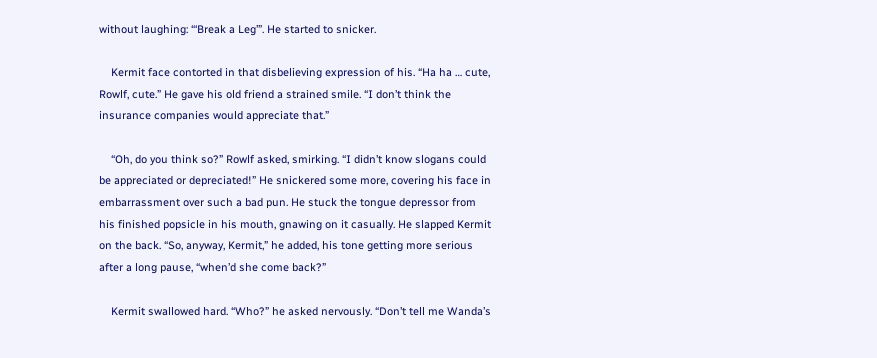without laughing: “‘Break a Leg’”. He started to snicker.

    Kermit face contorted in that disbelieving expression of his. “Ha ha … cute, Rowlf, cute.” He gave his old friend a strained smile. “I don’t think the insurance companies would appreciate that.”

    “Oh, do you think so?” Rowlf asked, smirking. “I didn’t know slogans could be appreciated or depreciated!” He snickered some more, covering his face in embarrassment over such a bad pun. He stuck the tongue depressor from his finished popsicle in his mouth, gnawing on it casually. He slapped Kermit on the back. “So, anyway, Kermit,” he added, his tone getting more serious after a long pause, “when’d she come back?”

    Kermit swallowed hard. “Who?” he asked nervously. “Don’t tell me Wanda’s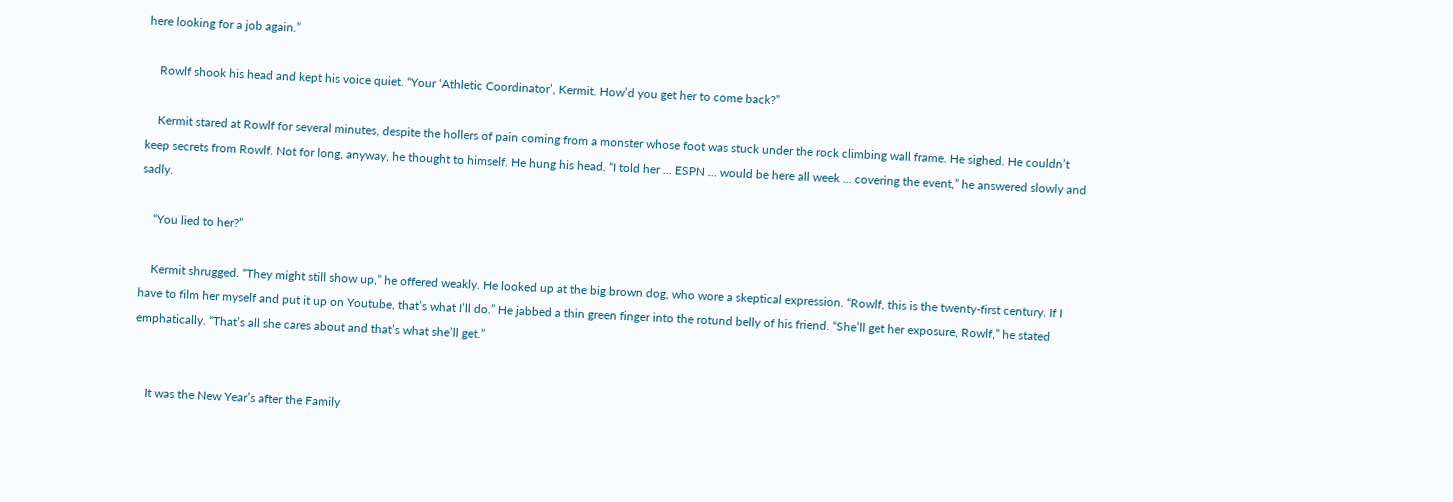here looking for a job again.”

    Rowlf shook his head and kept his voice quiet. “Your ‘Athletic Coordinator’, Kermit. How’d you get her to come back?”

    Kermit stared at Rowlf for several minutes, despite the hollers of pain coming from a monster whose foot was stuck under the rock climbing wall frame. He sighed. He couldn’t keep secrets from Rowlf. Not for long, anyway, he thought to himself. He hung his head. “I told her … ESPN … would be here all week … covering the event,” he answered slowly and sadly.

    “You lied to her?”

    Kermit shrugged. “They might still show up,” he offered weakly. He looked up at the big brown dog, who wore a skeptical expression. “Rowlf, this is the twenty-first century. If I have to film her myself and put it up on Youtube, that’s what I’ll do.” He jabbed a thin green finger into the rotund belly of his friend. “She’ll get her exposure, Rowlf,” he stated emphatically. “That’s all she cares about and that’s what she’ll get.”


    It was the New Year’s after the Family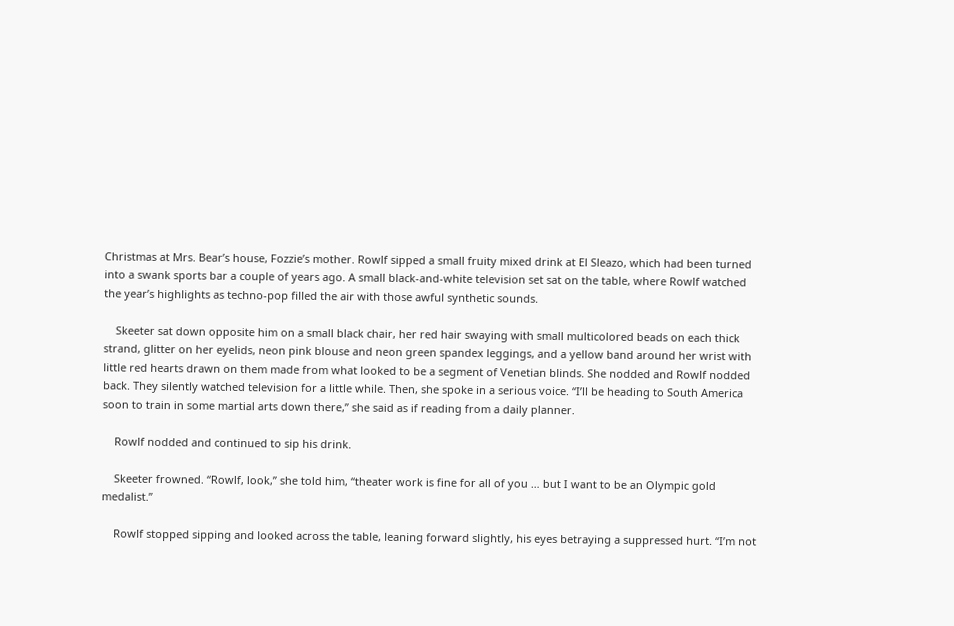Christmas at Mrs. Bear’s house, Fozzie’s mother. Rowlf sipped a small fruity mixed drink at El Sleazo, which had been turned into a swank sports bar a couple of years ago. A small black-and-white television set sat on the table, where Rowlf watched the year’s highlights as techno-pop filled the air with those awful synthetic sounds.

    Skeeter sat down opposite him on a small black chair, her red hair swaying with small multicolored beads on each thick strand, glitter on her eyelids, neon pink blouse and neon green spandex leggings, and a yellow band around her wrist with little red hearts drawn on them made from what looked to be a segment of Venetian blinds. She nodded and Rowlf nodded back. They silently watched television for a little while. Then, she spoke in a serious voice. “I’ll be heading to South America soon to train in some martial arts down there,” she said as if reading from a daily planner.

    Rowlf nodded and continued to sip his drink.

    Skeeter frowned. “Rowlf, look,” she told him, “theater work is fine for all of you … but I want to be an Olympic gold medalist.”

    Rowlf stopped sipping and looked across the table, leaning forward slightly, his eyes betraying a suppressed hurt. “I’m not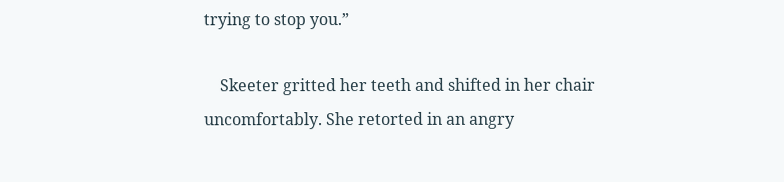trying to stop you.”

    Skeeter gritted her teeth and shifted in her chair uncomfortably. She retorted in an angry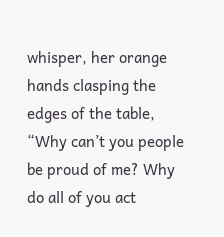whisper, her orange hands clasping the edges of the table, “Why can’t you people be proud of me? Why do all of you act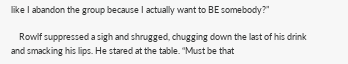like I abandon the group because I actually want to BE somebody?”

    Rowlf suppressed a sigh and shrugged, chugging down the last of his drink and smacking his lips. He stared at the table. “Must be that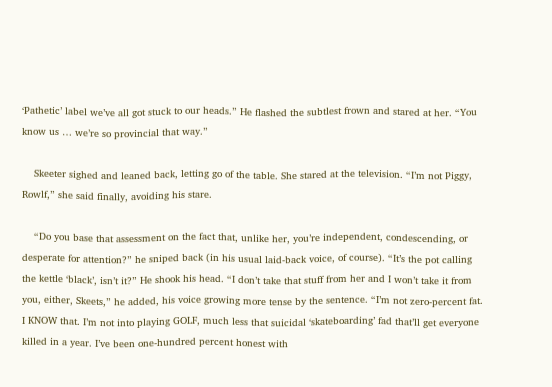‘Pathetic’ label we’ve all got stuck to our heads.” He flashed the subtlest frown and stared at her. “You know us … we’re so provincial that way.”

    Skeeter sighed and leaned back, letting go of the table. She stared at the television. “I’m not Piggy, Rowlf,” she said finally, avoiding his stare.

    “Do you base that assessment on the fact that, unlike her, you’re independent, condescending, or desperate for attention?” he sniped back (in his usual laid-back voice, of course). “It’s the pot calling the kettle ‘black’, isn’t it?” He shook his head. “I don’t take that stuff from her and I won’t take it from you, either, Skeets,” he added, his voice growing more tense by the sentence. “I’m not zero-percent fat. I KNOW that. I’m not into playing GOLF, much less that suicidal ‘skateboarding’ fad that’ll get everyone killed in a year. I’ve been one-hundred percent honest with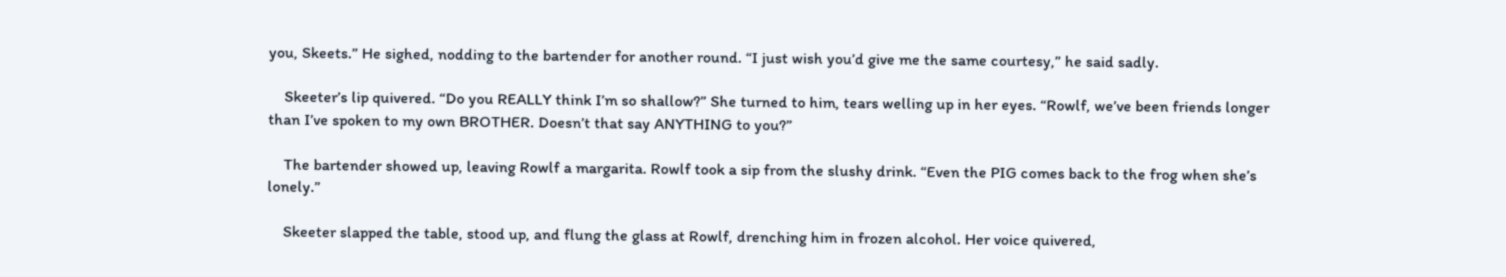you, Skeets.” He sighed, nodding to the bartender for another round. “I just wish you’d give me the same courtesy,” he said sadly.

    Skeeter’s lip quivered. “Do you REALLY think I’m so shallow?” She turned to him, tears welling up in her eyes. “Rowlf, we’ve been friends longer than I’ve spoken to my own BROTHER. Doesn’t that say ANYTHING to you?”

    The bartender showed up, leaving Rowlf a margarita. Rowlf took a sip from the slushy drink. “Even the PIG comes back to the frog when she’s lonely.”

    Skeeter slapped the table, stood up, and flung the glass at Rowlf, drenching him in frozen alcohol. Her voice quivered,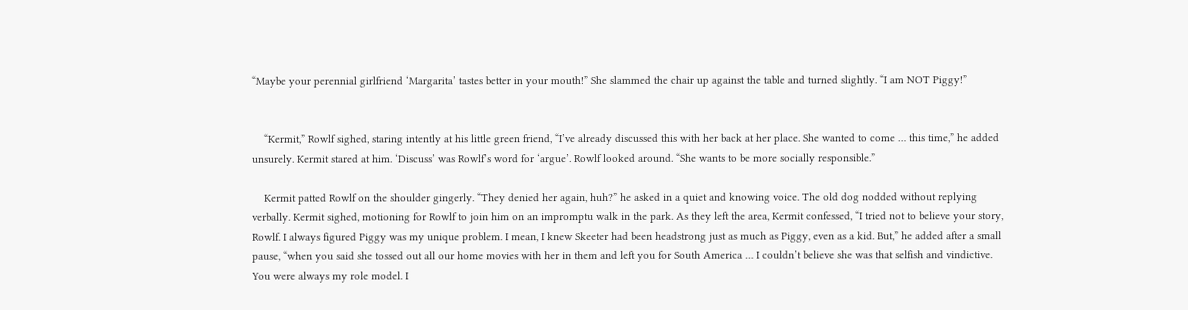“Maybe your perennial girlfriend ‘Margarita’ tastes better in your mouth!” She slammed the chair up against the table and turned slightly. “I am NOT Piggy!”


    “Kermit,” Rowlf sighed, staring intently at his little green friend, “I’ve already discussed this with her back at her place. She wanted to come … this time,” he added unsurely. Kermit stared at him. ‘Discuss’ was Rowlf’s word for ‘argue’. Rowlf looked around. “She wants to be more socially responsible.”

    Kermit patted Rowlf on the shoulder gingerly. “They denied her again, huh?” he asked in a quiet and knowing voice. The old dog nodded without replying verbally. Kermit sighed, motioning for Rowlf to join him on an impromptu walk in the park. As they left the area, Kermit confessed, “I tried not to believe your story, Rowlf. I always figured Piggy was my unique problem. I mean, I knew Skeeter had been headstrong just as much as Piggy, even as a kid. But,” he added after a small pause, “when you said she tossed out all our home movies with her in them and left you for South America … I couldn’t believe she was that selfish and vindictive. You were always my role model. I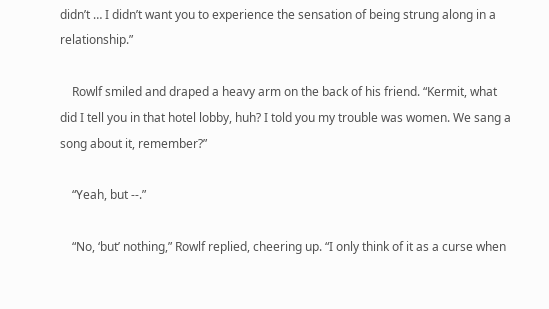didn’t … I didn’t want you to experience the sensation of being strung along in a relationship.”

    Rowlf smiled and draped a heavy arm on the back of his friend. “Kermit, what did I tell you in that hotel lobby, huh? I told you my trouble was women. We sang a song about it, remember?”

    “Yeah, but --.”

    “No, ‘but’ nothing,” Rowlf replied, cheering up. “I only think of it as a curse when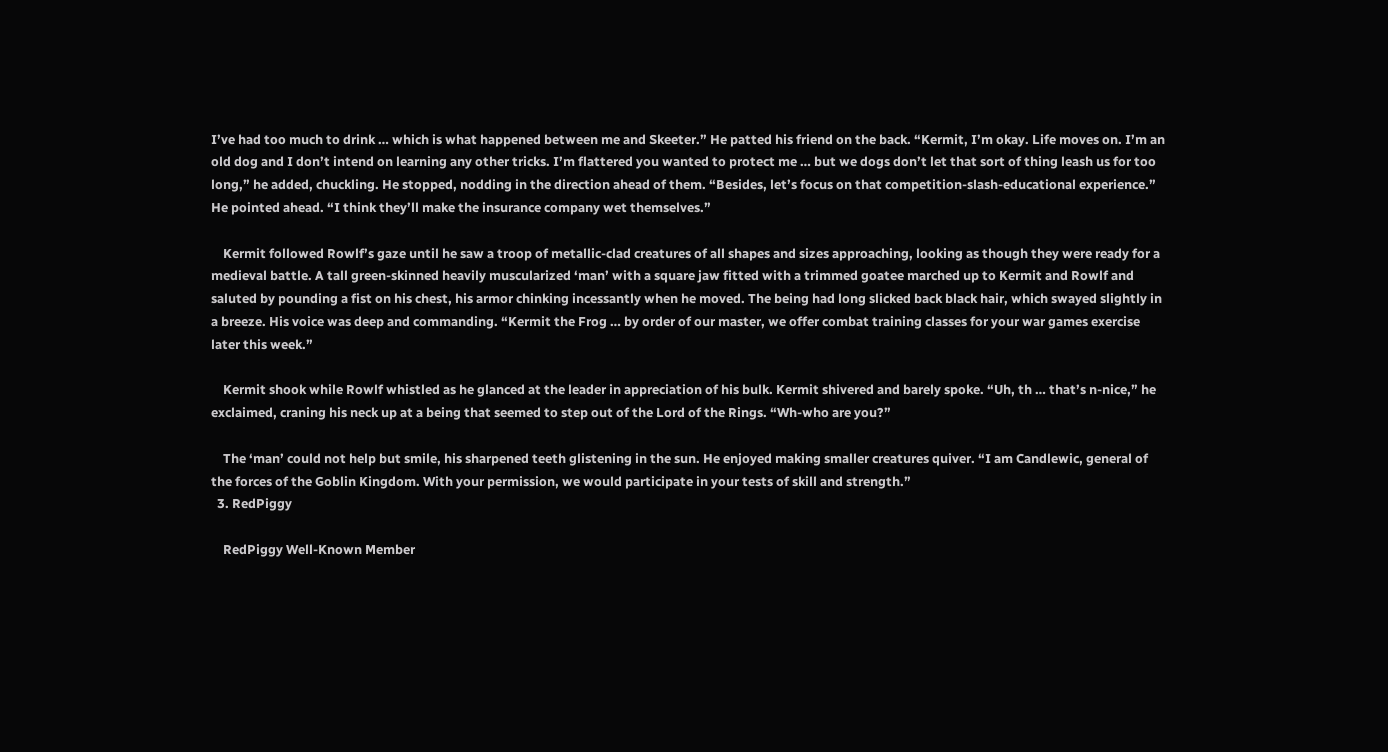I’ve had too much to drink … which is what happened between me and Skeeter.” He patted his friend on the back. “Kermit, I’m okay. Life moves on. I’m an old dog and I don’t intend on learning any other tricks. I’m flattered you wanted to protect me … but we dogs don’t let that sort of thing leash us for too long,” he added, chuckling. He stopped, nodding in the direction ahead of them. “Besides, let’s focus on that competition-slash-educational experience.” He pointed ahead. “I think they’ll make the insurance company wet themselves.”

    Kermit followed Rowlf’s gaze until he saw a troop of metallic-clad creatures of all shapes and sizes approaching, looking as though they were ready for a medieval battle. A tall green-skinned heavily muscularized ‘man’ with a square jaw fitted with a trimmed goatee marched up to Kermit and Rowlf and saluted by pounding a fist on his chest, his armor chinking incessantly when he moved. The being had long slicked back black hair, which swayed slightly in a breeze. His voice was deep and commanding. “Kermit the Frog … by order of our master, we offer combat training classes for your war games exercise later this week.”

    Kermit shook while Rowlf whistled as he glanced at the leader in appreciation of his bulk. Kermit shivered and barely spoke. “Uh, th … that’s n-nice,” he exclaimed, craning his neck up at a being that seemed to step out of the Lord of the Rings. “Wh-who are you?”

    The ‘man’ could not help but smile, his sharpened teeth glistening in the sun. He enjoyed making smaller creatures quiver. “I am Candlewic, general of the forces of the Goblin Kingdom. With your permission, we would participate in your tests of skill and strength.”
  3. RedPiggy

    RedPiggy Well-Known Member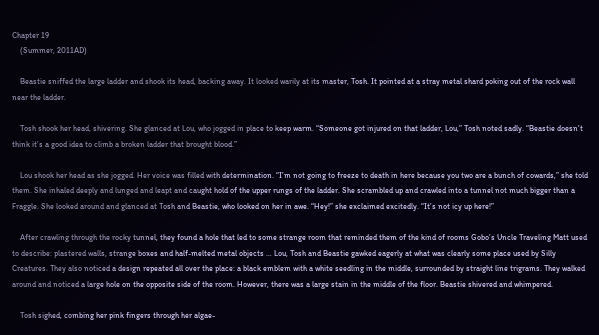Chapter 19
    (Summer, 2011AD)

    Beastie sniffed the large ladder and shook its head, backing away. It looked warily at its master, Tosh. It pointed at a stray metal shard poking out of the rock wall near the ladder.

    Tosh shook her head, shivering. She glanced at Lou, who jogged in place to keep warm. “Someone got injured on that ladder, Lou,” Tosh noted sadly. “Beastie doesn’t think it’s a good idea to climb a broken ladder that brought blood.”

    Lou shook her head as she jogged. Her voice was filled with determination. “I’m not going to freeze to death in here because you two are a bunch of cowards,” she told them. She inhaled deeply and lunged and leapt and caught hold of the upper rungs of the ladder. She scrambled up and crawled into a tunnel not much bigger than a Fraggle. She looked around and glanced at Tosh and Beastie, who looked on her in awe. “Hey!” she exclaimed excitedly. “It’s not icy up here!”

    After crawling through the rocky tunnel, they found a hole that led to some strange room that reminded them of the kind of rooms Gobo’s Uncle Traveling Matt used to describe: plastered walls, strange boxes and half-melted metal objects … Lou, Tosh and Beastie gawked eagerly at what was clearly some place used by Silly Creatures. They also noticed a design repeated all over the place: a black emblem with a white seedling in the middle, surrounded by straight line trigrams. They walked around and noticed a large hole on the opposite side of the room. However, there was a large stain in the middle of the floor. Beastie shivered and whimpered.

    Tosh sighed, combing her pink fingers through her algae-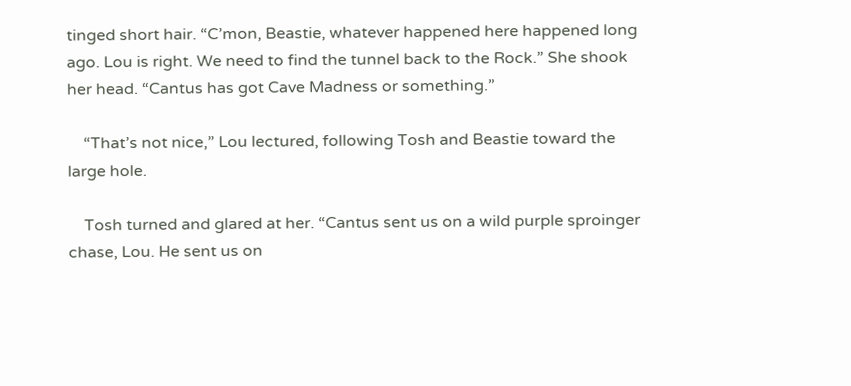tinged short hair. “C’mon, Beastie, whatever happened here happened long ago. Lou is right. We need to find the tunnel back to the Rock.” She shook her head. “Cantus has got Cave Madness or something.”

    “That’s not nice,” Lou lectured, following Tosh and Beastie toward the large hole.

    Tosh turned and glared at her. “Cantus sent us on a wild purple sproinger chase, Lou. He sent us on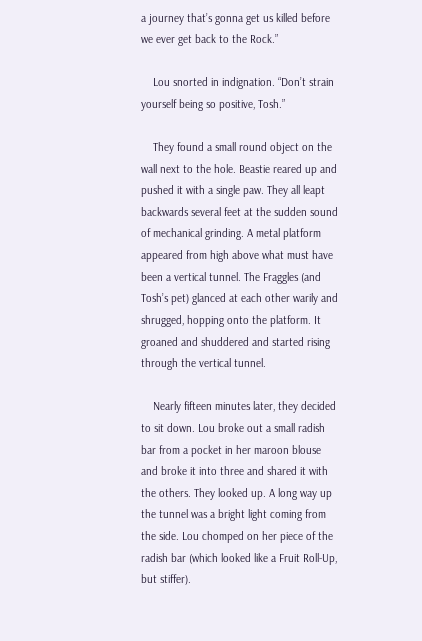a journey that’s gonna get us killed before we ever get back to the Rock.”

    Lou snorted in indignation. “Don’t strain yourself being so positive, Tosh.”

    They found a small round object on the wall next to the hole. Beastie reared up and pushed it with a single paw. They all leapt backwards several feet at the sudden sound of mechanical grinding. A metal platform appeared from high above what must have been a vertical tunnel. The Fraggles (and Tosh’s pet) glanced at each other warily and shrugged, hopping onto the platform. It groaned and shuddered and started rising through the vertical tunnel.

    Nearly fifteen minutes later, they decided to sit down. Lou broke out a small radish bar from a pocket in her maroon blouse and broke it into three and shared it with the others. They looked up. A long way up the tunnel was a bright light coming from the side. Lou chomped on her piece of the radish bar (which looked like a Fruit Roll-Up, but stiffer).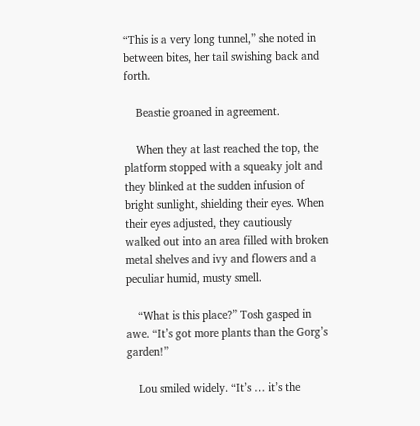“This is a very long tunnel,” she noted in between bites, her tail swishing back and forth.

    Beastie groaned in agreement.

    When they at last reached the top, the platform stopped with a squeaky jolt and they blinked at the sudden infusion of bright sunlight, shielding their eyes. When their eyes adjusted, they cautiously walked out into an area filled with broken metal shelves and ivy and flowers and a peculiar humid, musty smell.

    “What is this place?” Tosh gasped in awe. “It’s got more plants than the Gorg’s garden!”

    Lou smiled widely. “It’s … it’s the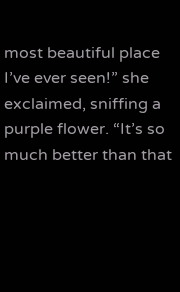most beautiful place I’ve ever seen!” she exclaimed, sniffing a purple flower. “It’s so much better than that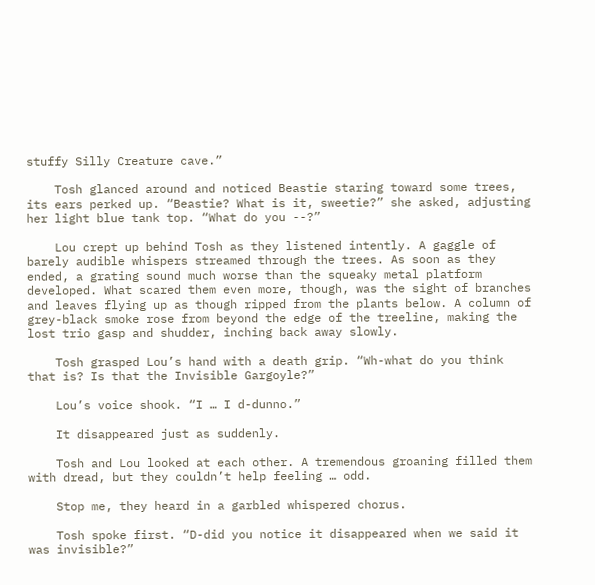stuffy Silly Creature cave.”

    Tosh glanced around and noticed Beastie staring toward some trees, its ears perked up. “Beastie? What is it, sweetie?” she asked, adjusting her light blue tank top. “What do you --?”

    Lou crept up behind Tosh as they listened intently. A gaggle of barely audible whispers streamed through the trees. As soon as they ended, a grating sound much worse than the squeaky metal platform developed. What scared them even more, though, was the sight of branches and leaves flying up as though ripped from the plants below. A column of grey-black smoke rose from beyond the edge of the treeline, making the lost trio gasp and shudder, inching back away slowly.

    Tosh grasped Lou’s hand with a death grip. “Wh-what do you think that is? Is that the Invisible Gargoyle?”

    Lou’s voice shook. “I … I d-dunno.”

    It disappeared just as suddenly.

    Tosh and Lou looked at each other. A tremendous groaning filled them with dread, but they couldn’t help feeling … odd.

    Stop me, they heard in a garbled whispered chorus.

    Tosh spoke first. “D-did you notice it disappeared when we said it was invisible?”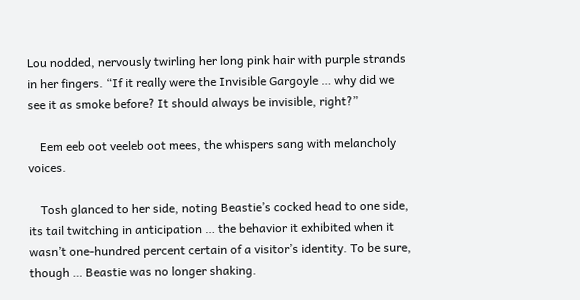Lou nodded, nervously twirling her long pink hair with purple strands in her fingers. “If it really were the Invisible Gargoyle … why did we see it as smoke before? It should always be invisible, right?”

    Eem eeb oot veeleb oot mees, the whispers sang with melancholy voices.

    Tosh glanced to her side, noting Beastie’s cocked head to one side, its tail twitching in anticipation … the behavior it exhibited when it wasn’t one-hundred percent certain of a visitor’s identity. To be sure, though … Beastie was no longer shaking.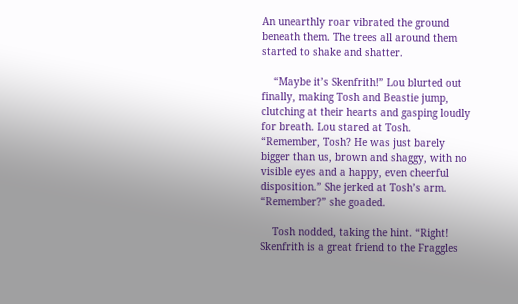An unearthly roar vibrated the ground beneath them. The trees all around them started to shake and shatter.

    “Maybe it’s Skenfrith!” Lou blurted out finally, making Tosh and Beastie jump, clutching at their hearts and gasping loudly for breath. Lou stared at Tosh. “Remember, Tosh? He was just barely bigger than us, brown and shaggy, with no visible eyes and a happy, even cheerful disposition.” She jerked at Tosh’s arm. “Remember?” she goaded.

    Tosh nodded, taking the hint. “Right! Skenfrith is a great friend to the Fraggles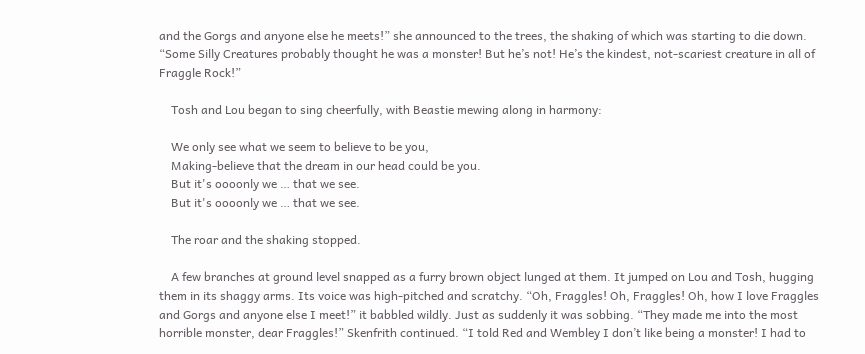and the Gorgs and anyone else he meets!” she announced to the trees, the shaking of which was starting to die down. “Some Silly Creatures probably thought he was a monster! But he’s not! He’s the kindest, not-scariest creature in all of Fraggle Rock!”

    Tosh and Lou began to sing cheerfully, with Beastie mewing along in harmony:

    We only see what we seem to believe to be you,
    Making-believe that the dream in our head could be you.
    But it's oooonly we … that we see.
    But it's oooonly we … that we see.

    The roar and the shaking stopped.

    A few branches at ground level snapped as a furry brown object lunged at them. It jumped on Lou and Tosh, hugging them in its shaggy arms. Its voice was high-pitched and scratchy. “Oh, Fraggles! Oh, Fraggles! Oh, how I love Fraggles and Gorgs and anyone else I meet!” it babbled wildly. Just as suddenly it was sobbing. “They made me into the most horrible monster, dear Fraggles!” Skenfrith continued. “I told Red and Wembley I don’t like being a monster! I had to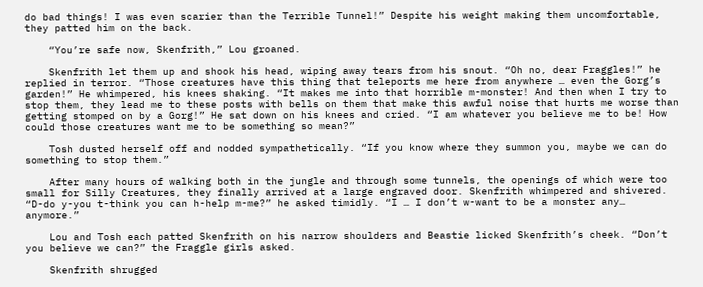do bad things! I was even scarier than the Terrible Tunnel!” Despite his weight making them uncomfortable, they patted him on the back.

    “You’re safe now, Skenfrith,” Lou groaned.

    Skenfrith let them up and shook his head, wiping away tears from his snout. “Oh no, dear Fraggles!” he replied in terror. “Those creatures have this thing that teleports me here from anywhere … even the Gorg’s garden!” He whimpered, his knees shaking. “It makes me into that horrible m-monster! And then when I try to stop them, they lead me to these posts with bells on them that make this awful noise that hurts me worse than getting stomped on by a Gorg!” He sat down on his knees and cried. “I am whatever you believe me to be! How could those creatures want me to be something so mean?”

    Tosh dusted herself off and nodded sympathetically. “If you know where they summon you, maybe we can do something to stop them.”

    After many hours of walking both in the jungle and through some tunnels, the openings of which were too small for Silly Creatures, they finally arrived at a large engraved door. Skenfrith whimpered and shivered. “D-do y-you t-think you can h-help m-me?” he asked timidly. “I … I don’t w-want to be a monster any… anymore.”

    Lou and Tosh each patted Skenfrith on his narrow shoulders and Beastie licked Skenfrith’s cheek. “Don’t you believe we can?” the Fraggle girls asked.

    Skenfrith shrugged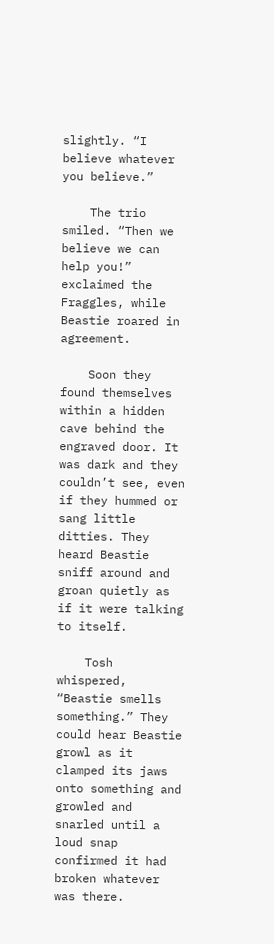slightly. “I believe whatever you believe.”

    The trio smiled. “Then we believe we can help you!” exclaimed the Fraggles, while Beastie roared in agreement.

    Soon they found themselves within a hidden cave behind the engraved door. It was dark and they couldn’t see, even if they hummed or sang little ditties. They heard Beastie sniff around and groan quietly as if it were talking to itself.

    Tosh whispered, “Beastie smells something.” They could hear Beastie growl as it clamped its jaws onto something and growled and snarled until a loud snap confirmed it had broken whatever was there.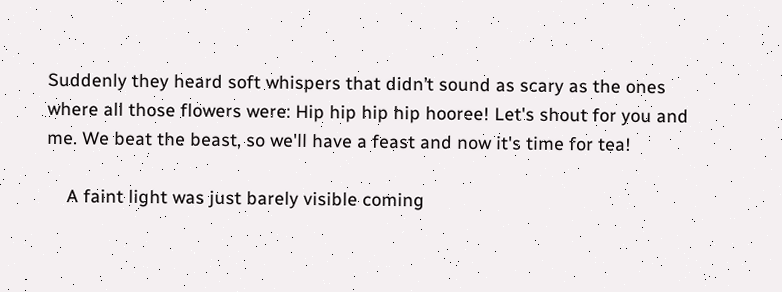Suddenly they heard soft whispers that didn’t sound as scary as the ones where all those flowers were: Hip hip hip hip hooree! Let's shout for you and me. We beat the beast, so we'll have a feast and now it's time for tea!

    A faint light was just barely visible coming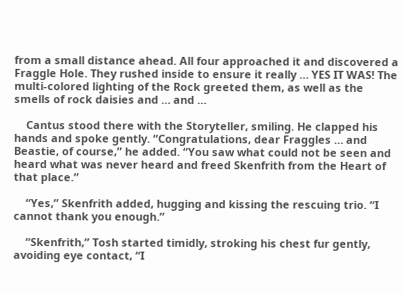from a small distance ahead. All four approached it and discovered a Fraggle Hole. They rushed inside to ensure it really … YES IT WAS! The multi-colored lighting of the Rock greeted them, as well as the smells of rock daisies and … and …

    Cantus stood there with the Storyteller, smiling. He clapped his hands and spoke gently. “Congratulations, dear Fraggles … and Beastie, of course,” he added. “You saw what could not be seen and heard what was never heard and freed Skenfrith from the Heart of that place.”

    “Yes,” Skenfrith added, hugging and kissing the rescuing trio. “I cannot thank you enough.”

    “Skenfrith,” Tosh started timidly, stroking his chest fur gently, avoiding eye contact, “I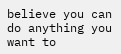believe you can do anything you want to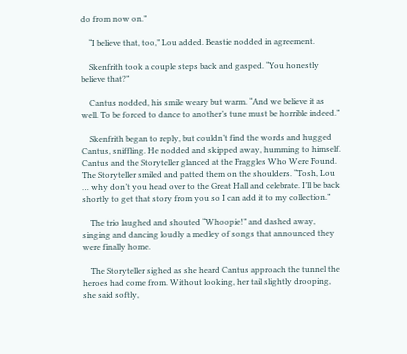do from now on.”

    “I believe that, too,” Lou added. Beastie nodded in agreement.

    Skenfrith took a couple steps back and gasped. “You honestly believe that?”

    Cantus nodded, his smile weary but warm. “And we believe it as well. To be forced to dance to another’s tune must be horrible indeed.”

    Skenfrith began to reply, but couldn’t find the words and hugged Cantus, sniffling. He nodded and skipped away, humming to himself. Cantus and the Storyteller glanced at the Fraggles Who Were Found. The Storyteller smiled and patted them on the shoulders. “Tosh, Lou … why don’t you head over to the Great Hall and celebrate. I’ll be back shortly to get that story from you so I can add it to my collection.”

    The trio laughed and shouted “Whoopie!” and dashed away, singing and dancing loudly a medley of songs that announced they were finally home.

    The Storyteller sighed as she heard Cantus approach the tunnel the heroes had come from. Without looking, her tail slightly drooping, she said softly,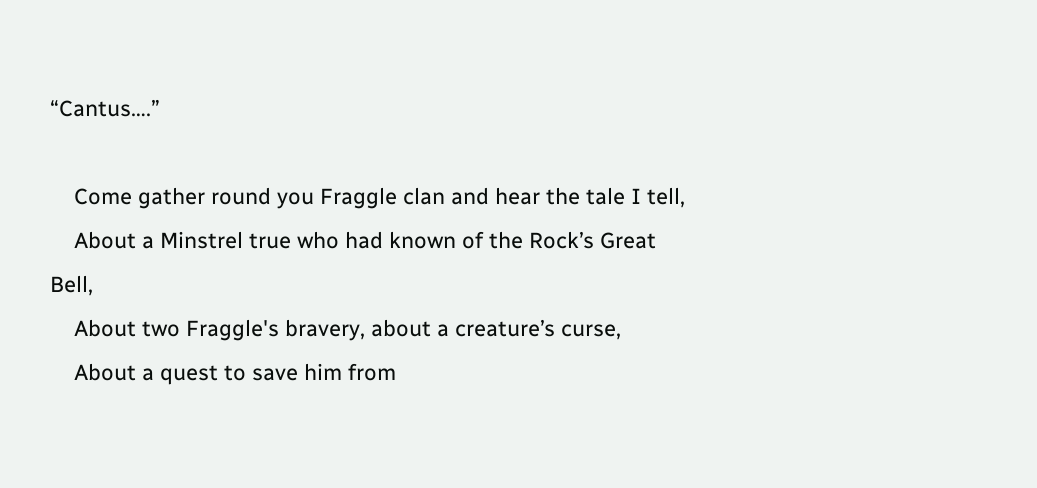“Cantus….”

    Come gather round you Fraggle clan and hear the tale I tell,
    About a Minstrel true who had known of the Rock’s Great Bell,
    About two Fraggle's bravery, about a creature’s curse,
    About a quest to save him from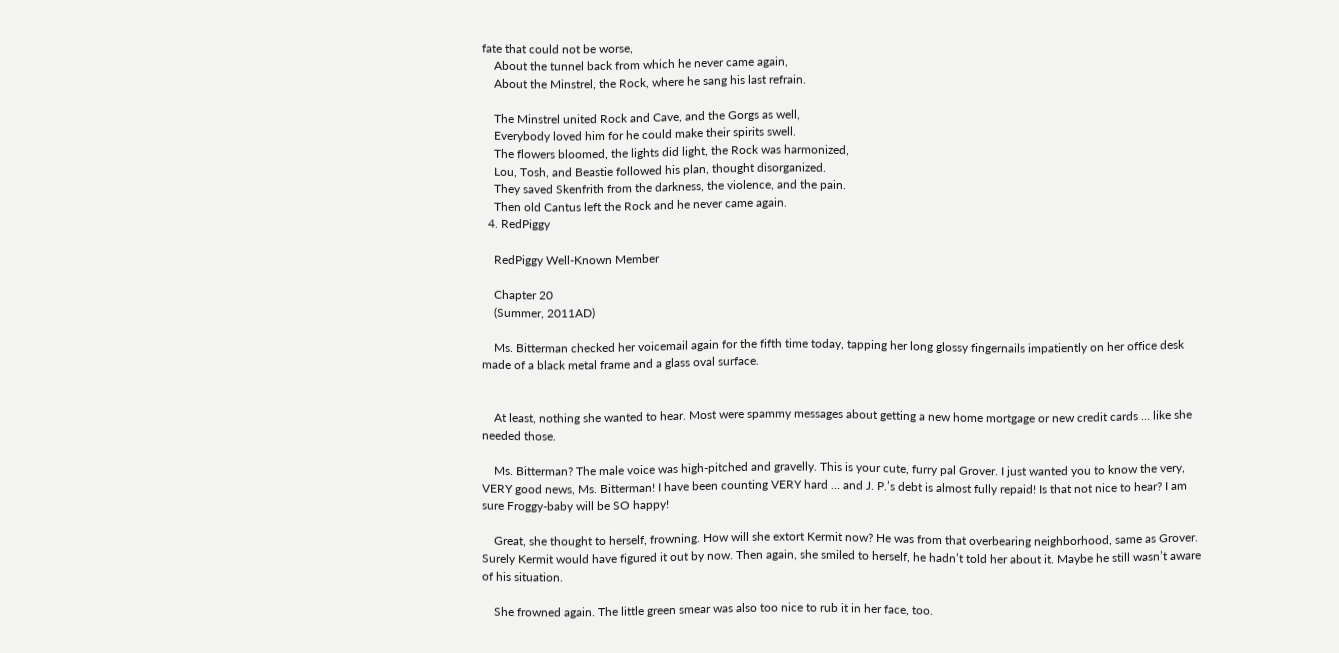fate that could not be worse,
    About the tunnel back from which he never came again,
    About the Minstrel, the Rock, where he sang his last refrain.

    The Minstrel united Rock and Cave, and the Gorgs as well,
    Everybody loved him for he could make their spirits swell.
    The flowers bloomed, the lights did light, the Rock was harmonized,
    Lou, Tosh, and Beastie followed his plan, thought disorganized.
    They saved Skenfrith from the darkness, the violence, and the pain.
    Then old Cantus left the Rock and he never came again.
  4. RedPiggy

    RedPiggy Well-Known Member

    Chapter 20
    (Summer, 2011AD)

    Ms. Bitterman checked her voicemail again for the fifth time today, tapping her long glossy fingernails impatiently on her office desk made of a black metal frame and a glass oval surface.


    At least, nothing she wanted to hear. Most were spammy messages about getting a new home mortgage or new credit cards … like she needed those.

    Ms. Bitterman? The male voice was high-pitched and gravelly. This is your cute, furry pal Grover. I just wanted you to know the very, VERY good news, Ms. Bitterman! I have been counting VERY hard … and J. P.’s debt is almost fully repaid! Is that not nice to hear? I am sure Froggy-baby will be SO happy!

    Great, she thought to herself, frowning. How will she extort Kermit now? He was from that overbearing neighborhood, same as Grover. Surely Kermit would have figured it out by now. Then again, she smiled to herself, he hadn’t told her about it. Maybe he still wasn’t aware of his situation.

    She frowned again. The little green smear was also too nice to rub it in her face, too.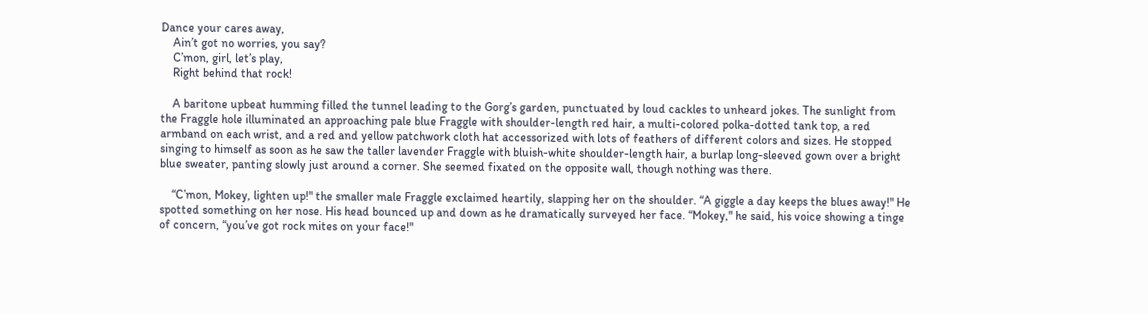Dance your cares away,
    Ain’t got no worries, you say?
    C’mon, girl, let’s play,
    Right behind that rock!

    A baritone upbeat humming filled the tunnel leading to the Gorg’s garden, punctuated by loud cackles to unheard jokes. The sunlight from the Fraggle hole illuminated an approaching pale blue Fraggle with shoulder-length red hair, a multi-colored polka-dotted tank top, a red armband on each wrist, and a red and yellow patchwork cloth hat accessorized with lots of feathers of different colors and sizes. He stopped singing to himself as soon as he saw the taller lavender Fraggle with bluish-white shoulder-length hair, a burlap long-sleeved gown over a bright blue sweater, panting slowly just around a corner. She seemed fixated on the opposite wall, though nothing was there.

    “C’mon, Mokey, lighten up!" the smaller male Fraggle exclaimed heartily, slapping her on the shoulder. “A giggle a day keeps the blues away!" He spotted something on her nose. His head bounced up and down as he dramatically surveyed her face. “Mokey," he said, his voice showing a tinge of concern, “you’ve got rock mites on your face!"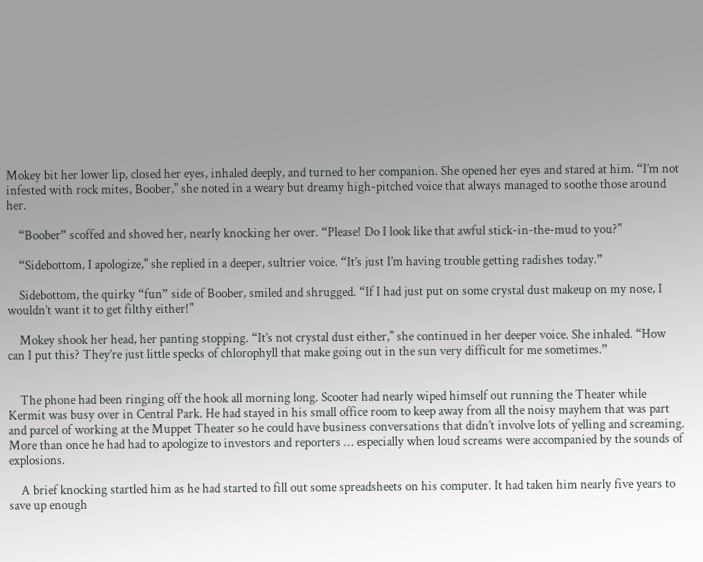Mokey bit her lower lip, closed her eyes, inhaled deeply, and turned to her companion. She opened her eyes and stared at him. “I’m not infested with rock mites, Boober," she noted in a weary but dreamy high-pitched voice that always managed to soothe those around her.

    “Boober” scoffed and shoved her, nearly knocking her over. “Please! Do I look like that awful stick-in-the-mud to you?"

    “Sidebottom, I apologize," she replied in a deeper, sultrier voice. “It’s just I’m having trouble getting radishes today.”

    Sidebottom, the quirky “fun” side of Boober, smiled and shrugged. “If I had just put on some crystal dust makeup on my nose, I wouldn’t want it to get filthy either!"

    Mokey shook her head, her panting stopping. “It’s not crystal dust either," she continued in her deeper voice. She inhaled. “How can I put this? They’re just little specks of chlorophyll that make going out in the sun very difficult for me sometimes.”


    The phone had been ringing off the hook all morning long. Scooter had nearly wiped himself out running the Theater while Kermit was busy over in Central Park. He had stayed in his small office room to keep away from all the noisy mayhem that was part and parcel of working at the Muppet Theater so he could have business conversations that didn’t involve lots of yelling and screaming. More than once he had had to apologize to investors and reporters … especially when loud screams were accompanied by the sounds of explosions.

    A brief knocking startled him as he had started to fill out some spreadsheets on his computer. It had taken him nearly five years to save up enough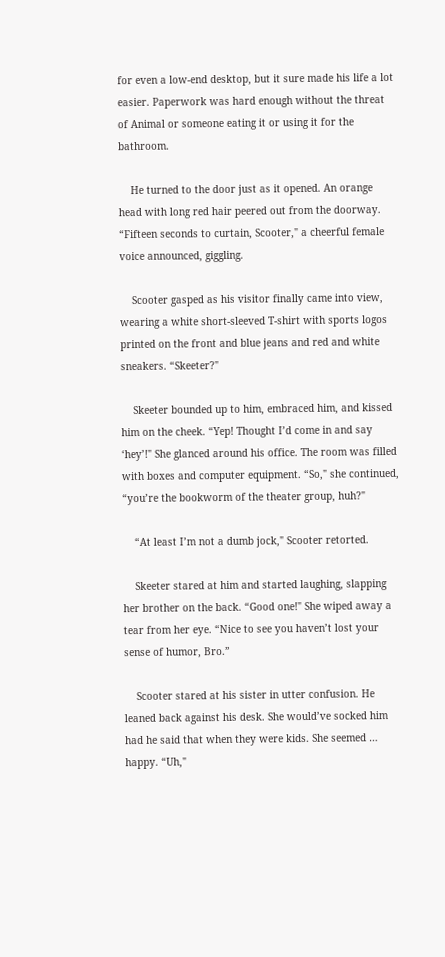for even a low-end desktop, but it sure made his life a lot easier. Paperwork was hard enough without the threat of Animal or someone eating it or using it for the bathroom.

    He turned to the door just as it opened. An orange head with long red hair peered out from the doorway. “Fifteen seconds to curtain, Scooter," a cheerful female voice announced, giggling.

    Scooter gasped as his visitor finally came into view, wearing a white short-sleeved T-shirt with sports logos printed on the front and blue jeans and red and white sneakers. “Skeeter?"

    Skeeter bounded up to him, embraced him, and kissed him on the cheek. “Yep! Thought I’d come in and say ‘hey’!" She glanced around his office. The room was filled with boxes and computer equipment. “So," she continued, “you’re the bookworm of the theater group, huh?"

    “At least I’m not a dumb jock," Scooter retorted.

    Skeeter stared at him and started laughing, slapping her brother on the back. “Good one!" She wiped away a tear from her eye. “Nice to see you haven’t lost your sense of humor, Bro.”

    Scooter stared at his sister in utter confusion. He leaned back against his desk. She would’ve socked him had he said that when they were kids. She seemed … happy. “Uh,"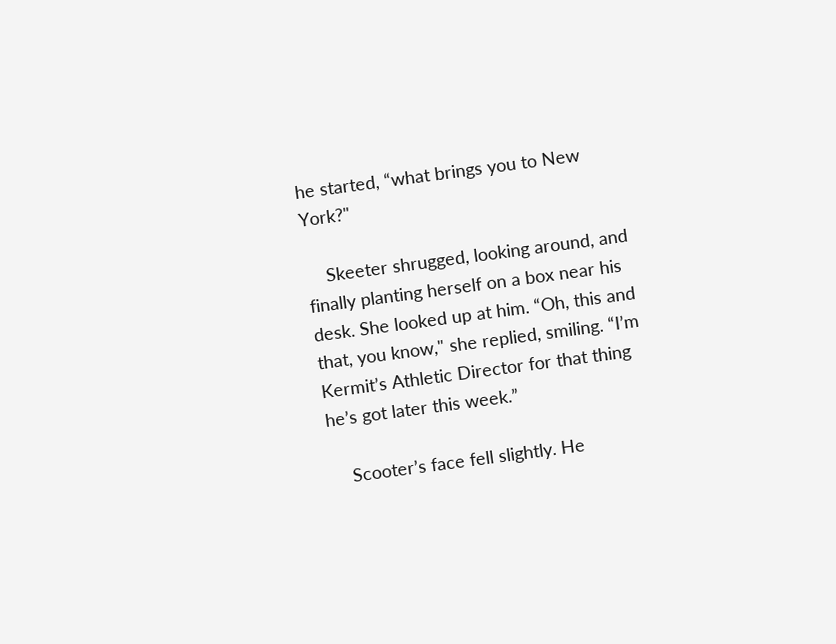he started, “what brings you to New York?"

    Skeeter shrugged, looking around, and finally planting herself on a box near his desk. She looked up at him. “Oh, this and that, you know," she replied, smiling. “I’m Kermit’s Athletic Director for that thing he’s got later this week.”

    Scooter’s face fell slightly. He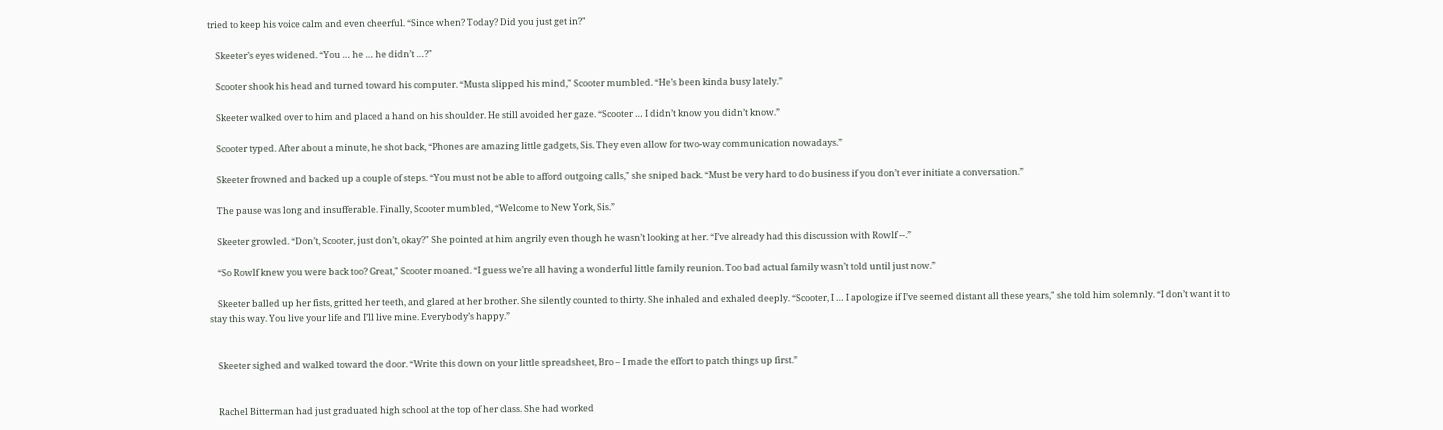tried to keep his voice calm and even cheerful. “Since when? Today? Did you just get in?"

    Skeeter’s eyes widened. “You … he … he didn’t …?"

    Scooter shook his head and turned toward his computer. “Musta slipped his mind," Scooter mumbled. “He’s been kinda busy lately.”

    Skeeter walked over to him and placed a hand on his shoulder. He still avoided her gaze. “Scooter … I didn’t know you didn’t know.”

    Scooter typed. After about a minute, he shot back, “Phones are amazing little gadgets, Sis. They even allow for two-way communication nowadays.”

    Skeeter frowned and backed up a couple of steps. “You must not be able to afford outgoing calls," she sniped back. “Must be very hard to do business if you don’t ever initiate a conversation.”

    The pause was long and insufferable. Finally, Scooter mumbled, “Welcome to New York, Sis.”

    Skeeter growled. “Don’t, Scooter, just don’t, okay?" She pointed at him angrily even though he wasn’t looking at her. “I’ve already had this discussion with Rowlf --.”

    “So Rowlf knew you were back too? Great," Scooter moaned. “I guess we’re all having a wonderful little family reunion. Too bad actual family wasn’t told until just now.”

    Skeeter balled up her fists, gritted her teeth, and glared at her brother. She silently counted to thirty. She inhaled and exhaled deeply. “Scooter, I … I apologize if I’ve seemed distant all these years," she told him solemnly. “I don’t want it to stay this way. You live your life and I’ll live mine. Everybody’s happy.”


    Skeeter sighed and walked toward the door. “Write this down on your little spreadsheet, Bro – I made the effort to patch things up first.”


    Rachel Bitterman had just graduated high school at the top of her class. She had worked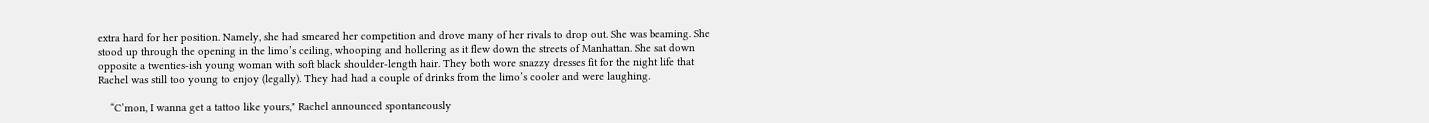extra hard for her position. Namely, she had smeared her competition and drove many of her rivals to drop out. She was beaming. She stood up through the opening in the limo’s ceiling, whooping and hollering as it flew down the streets of Manhattan. She sat down opposite a twenties-ish young woman with soft black shoulder-length hair. They both wore snazzy dresses fit for the night life that Rachel was still too young to enjoy (legally). They had had a couple of drinks from the limo’s cooler and were laughing.

    “C’mon, I wanna get a tattoo like yours," Rachel announced spontaneously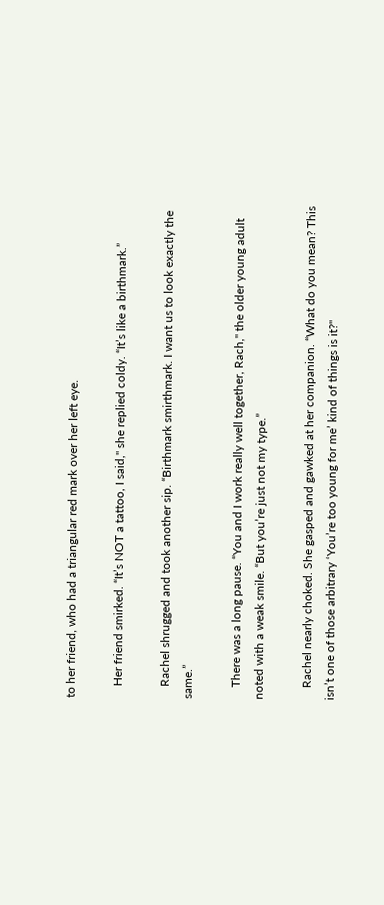to her friend, who had a triangular red mark over her left eye.

    Her friend smirked. “It’s NOT a tattoo, I said," she replied coldy. “It’s like a birthmark.”

    Rachel shrugged and took another sip. “Birthmark smirthmark. I want us to look exactly the same.”

    There was a long pause. “You and I work really well together, Rach," the older young adult noted with a weak smile. “But you’re just not my type.”

    Rachel nearly choked. She gasped and gawked at her companion. “What do you mean? This isn’t one of those arbitrary ‘You’re too young for me’ kind of things is it?"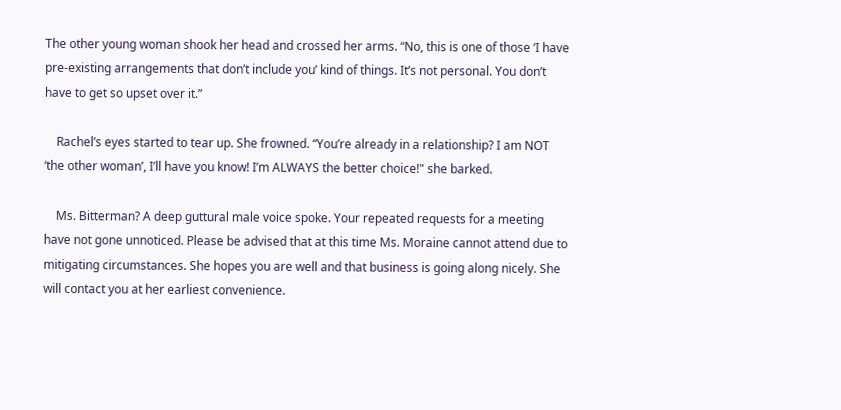The other young woman shook her head and crossed her arms. “No, this is one of those ‘I have pre-existing arrangements that don’t include you’ kind of things. It’s not personal. You don’t have to get so upset over it.”

    Rachel’s eyes started to tear up. She frowned. “You’re already in a relationship? I am NOT ‘the other woman’, I’ll have you know! I’m ALWAYS the better choice!" she barked.

    Ms. Bitterman? A deep guttural male voice spoke. Your repeated requests for a meeting have not gone unnoticed. Please be advised that at this time Ms. Moraine cannot attend due to mitigating circumstances. She hopes you are well and that business is going along nicely. She will contact you at her earliest convenience.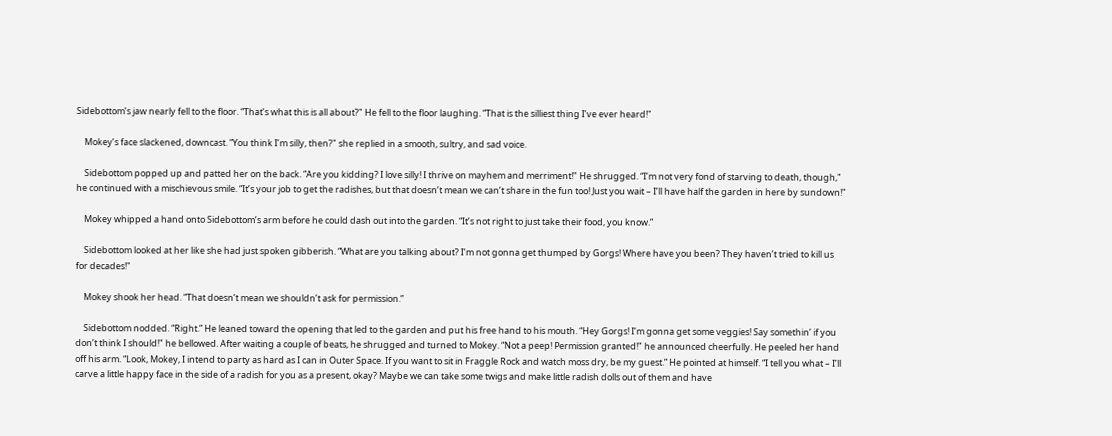Sidebottom’s jaw nearly fell to the floor. “That’s what this is all about?" He fell to the floor laughing. “That is the silliest thing I’ve ever heard!"

    Mokey’s face slackened, downcast. “You think I’m silly, then?" she replied in a smooth, sultry, and sad voice.

    Sidebottom popped up and patted her on the back. “Are you kidding? I love silly! I thrive on mayhem and merriment!" He shrugged. “I’m not very fond of starving to death, though," he continued with a mischievous smile. “It’s your job to get the radishes, but that doesn’t mean we can’t share in the fun too! Just you wait – I’ll have half the garden in here by sundown!"

    Mokey whipped a hand onto Sidebottom’s arm before he could dash out into the garden. “It’s not right to just take their food, you know.”

    Sidebottom looked at her like she had just spoken gibberish. “What are you talking about? I’m not gonna get thumped by Gorgs! Where have you been? They haven’t tried to kill us for decades!"

    Mokey shook her head. “That doesn’t mean we shouldn’t ask for permission.”

    Sidebottom nodded. “Right.” He leaned toward the opening that led to the garden and put his free hand to his mouth. “Hey Gorgs! I’m gonna get some veggies! Say somethin’ if you don’t think I should!" he bellowed. After waiting a couple of beats, he shrugged and turned to Mokey. “Not a peep! Permission granted!" he announced cheerfully. He peeled her hand off his arm. “Look, Mokey, I intend to party as hard as I can in Outer Space. If you want to sit in Fraggle Rock and watch moss dry, be my guest.” He pointed at himself. “I tell you what – I’ll carve a little happy face in the side of a radish for you as a present, okay? Maybe we can take some twigs and make little radish dolls out of them and have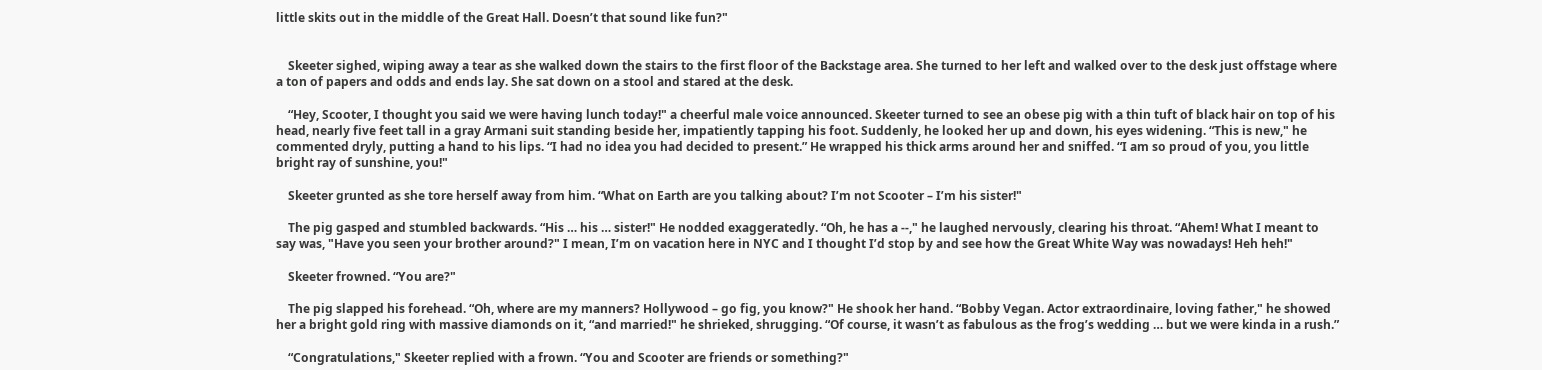little skits out in the middle of the Great Hall. Doesn’t that sound like fun?"


    Skeeter sighed, wiping away a tear as she walked down the stairs to the first floor of the Backstage area. She turned to her left and walked over to the desk just offstage where a ton of papers and odds and ends lay. She sat down on a stool and stared at the desk.

    “Hey, Scooter, I thought you said we were having lunch today!" a cheerful male voice announced. Skeeter turned to see an obese pig with a thin tuft of black hair on top of his head, nearly five feet tall in a gray Armani suit standing beside her, impatiently tapping his foot. Suddenly, he looked her up and down, his eyes widening. “This is new," he commented dryly, putting a hand to his lips. “I had no idea you had decided to present.” He wrapped his thick arms around her and sniffed. “I am so proud of you, you little bright ray of sunshine, you!"

    Skeeter grunted as she tore herself away from him. “What on Earth are you talking about? I’m not Scooter – I’m his sister!"

    The pig gasped and stumbled backwards. “His … his … sister!" He nodded exaggeratedly. “Oh, he has a --," he laughed nervously, clearing his throat. “Ahem! What I meant to say was, "Have you seen your brother around?" I mean, I’m on vacation here in NYC and I thought I’d stop by and see how the Great White Way was nowadays! Heh heh!"

    Skeeter frowned. “You are?"

    The pig slapped his forehead. “Oh, where are my manners? Hollywood – go fig, you know?" He shook her hand. “Bobby Vegan. Actor extraordinaire, loving father," he showed her a bright gold ring with massive diamonds on it, “and married!" he shrieked, shrugging. “Of course, it wasn’t as fabulous as the frog’s wedding … but we were kinda in a rush.”

    “Congratulations," Skeeter replied with a frown. “You and Scooter are friends or something?"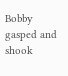Bobby gasped and shook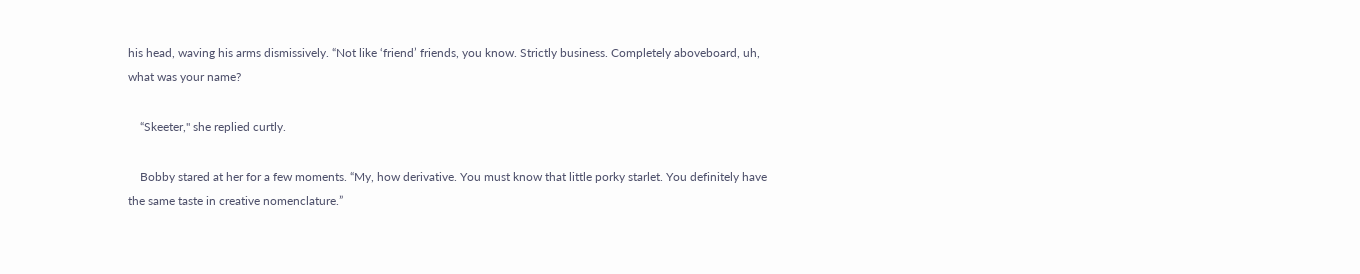his head, waving his arms dismissively. “Not like ‘friend’ friends, you know. Strictly business. Completely aboveboard, uh, what was your name?

    “Skeeter," she replied curtly.

    Bobby stared at her for a few moments. “My, how derivative. You must know that little porky starlet. You definitely have the same taste in creative nomenclature.”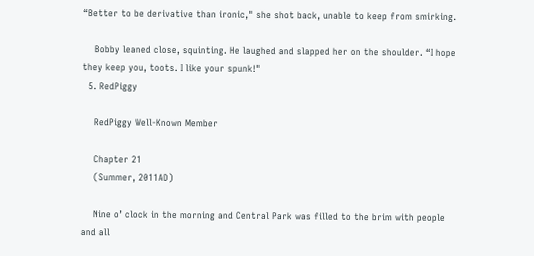“Better to be derivative than ironic," she shot back, unable to keep from smirking.

    Bobby leaned close, squinting. He laughed and slapped her on the shoulder. “I hope they keep you, toots. I like your spunk!"
  5. RedPiggy

    RedPiggy Well-Known Member

    Chapter 21
    (Summer, 2011AD)

    Nine o’ clock in the morning and Central Park was filled to the brim with people and all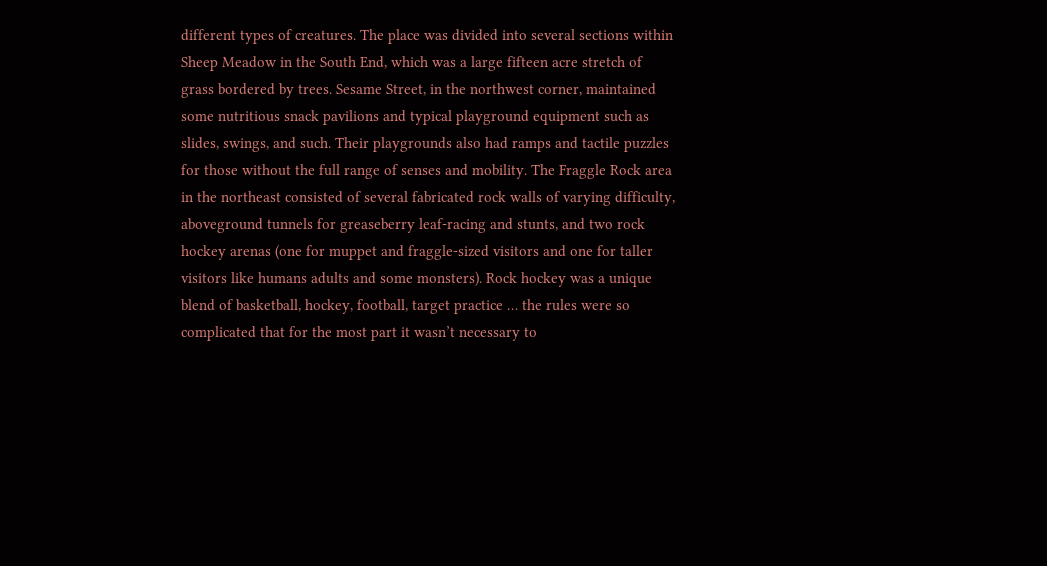different types of creatures. The place was divided into several sections within Sheep Meadow in the South End, which was a large fifteen acre stretch of grass bordered by trees. Sesame Street, in the northwest corner, maintained some nutritious snack pavilions and typical playground equipment such as slides, swings, and such. Their playgrounds also had ramps and tactile puzzles for those without the full range of senses and mobility. The Fraggle Rock area in the northeast consisted of several fabricated rock walls of varying difficulty, aboveground tunnels for greaseberry leaf-racing and stunts, and two rock hockey arenas (one for muppet and fraggle-sized visitors and one for taller visitors like humans adults and some monsters). Rock hockey was a unique blend of basketball, hockey, football, target practice … the rules were so complicated that for the most part it wasn’t necessary to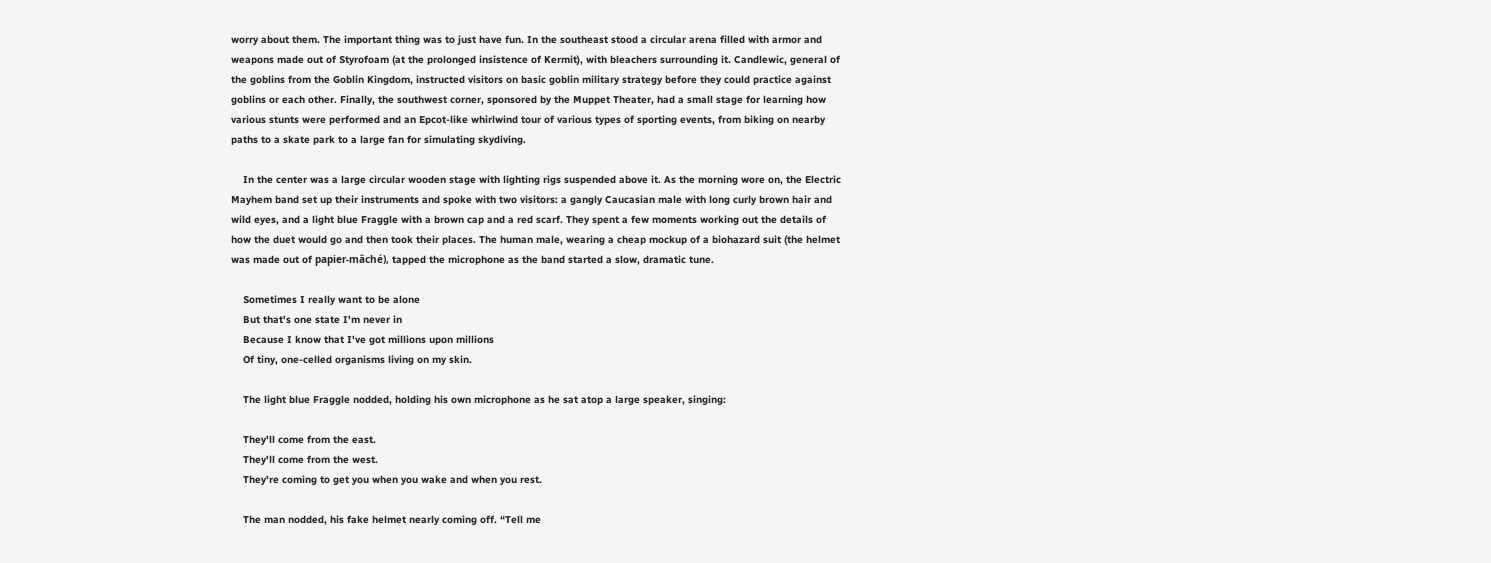worry about them. The important thing was to just have fun. In the southeast stood a circular arena filled with armor and weapons made out of Styrofoam (at the prolonged insistence of Kermit), with bleachers surrounding it. Candlewic, general of the goblins from the Goblin Kingdom, instructed visitors on basic goblin military strategy before they could practice against goblins or each other. Finally, the southwest corner, sponsored by the Muppet Theater, had a small stage for learning how various stunts were performed and an Epcot-like whirlwind tour of various types of sporting events, from biking on nearby paths to a skate park to a large fan for simulating skydiving.

    In the center was a large circular wooden stage with lighting rigs suspended above it. As the morning wore on, the Electric Mayhem band set up their instruments and spoke with two visitors: a gangly Caucasian male with long curly brown hair and wild eyes, and a light blue Fraggle with a brown cap and a red scarf. They spent a few moments working out the details of how the duet would go and then took their places. The human male, wearing a cheap mockup of a biohazard suit (the helmet was made out of papier-mâché), tapped the microphone as the band started a slow, dramatic tune.

    Sometimes I really want to be alone
    But that's one state I'm never in
    Because I know that I've got millions upon millions
    Of tiny, one-celled organisms living on my skin.

    The light blue Fraggle nodded, holding his own microphone as he sat atop a large speaker, singing:

    They'll come from the east.
    They'll come from the west.
    They're coming to get you when you wake and when you rest.

    The man nodded, his fake helmet nearly coming off. “Tell me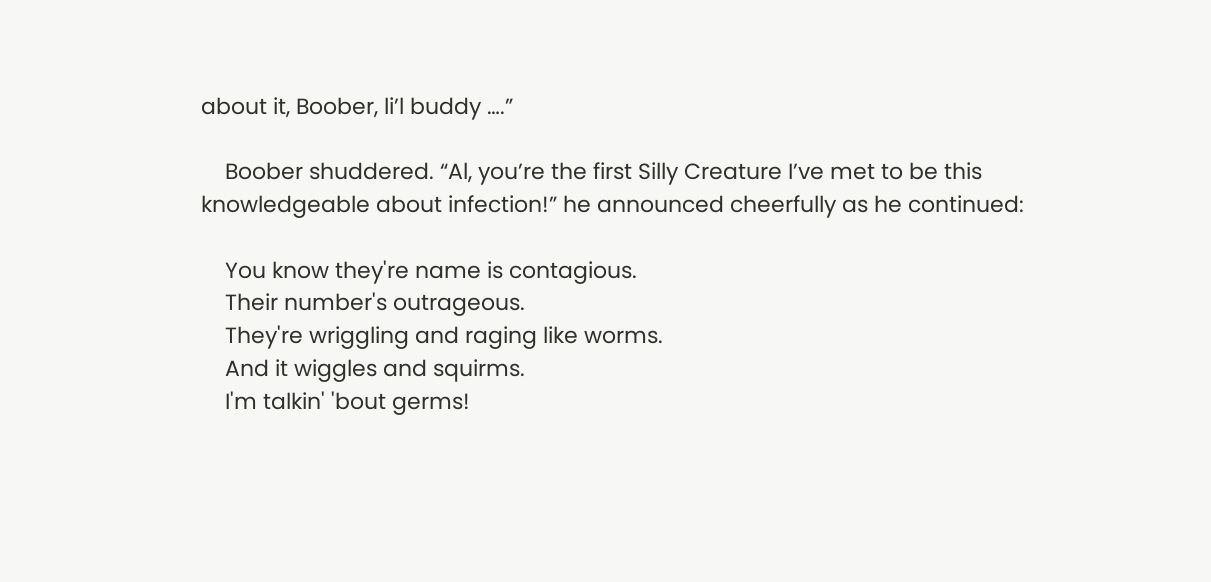about it, Boober, li’l buddy ….”

    Boober shuddered. “Al, you’re the first Silly Creature I’ve met to be this knowledgeable about infection!” he announced cheerfully as he continued:

    You know they're name is contagious.
    Their number's outrageous.
    They're wriggling and raging like worms.
    And it wiggles and squirms.
    I'm talkin' 'bout germs!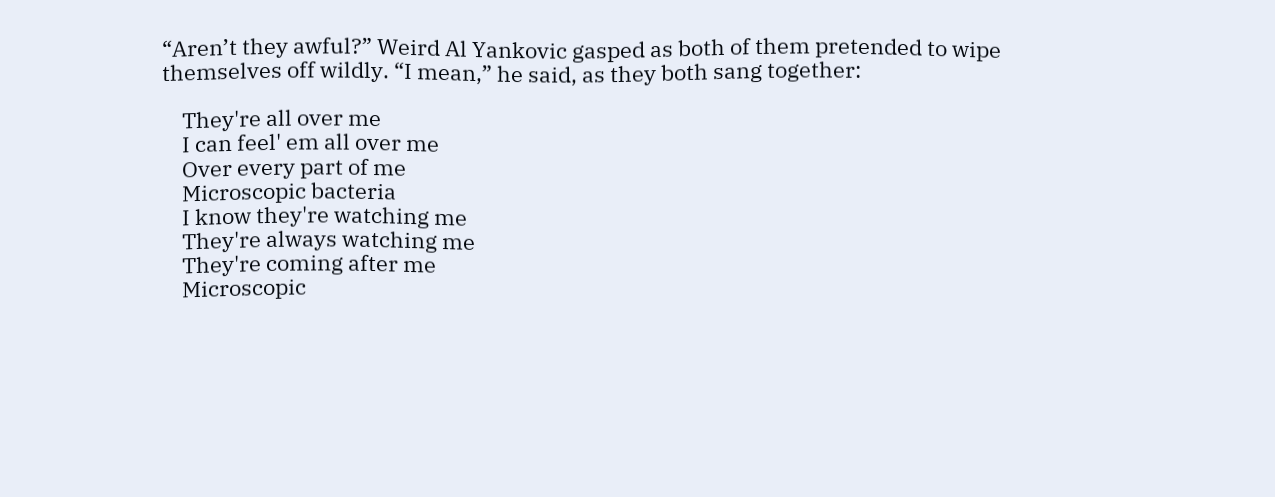“Aren’t they awful?” Weird Al Yankovic gasped as both of them pretended to wipe themselves off wildly. “I mean,” he said, as they both sang together:

    They're all over me
    I can feel' em all over me
    Over every part of me
    Microscopic bacteria
    I know they're watching me
    They're always watching me
    They're coming after me
    Microscopic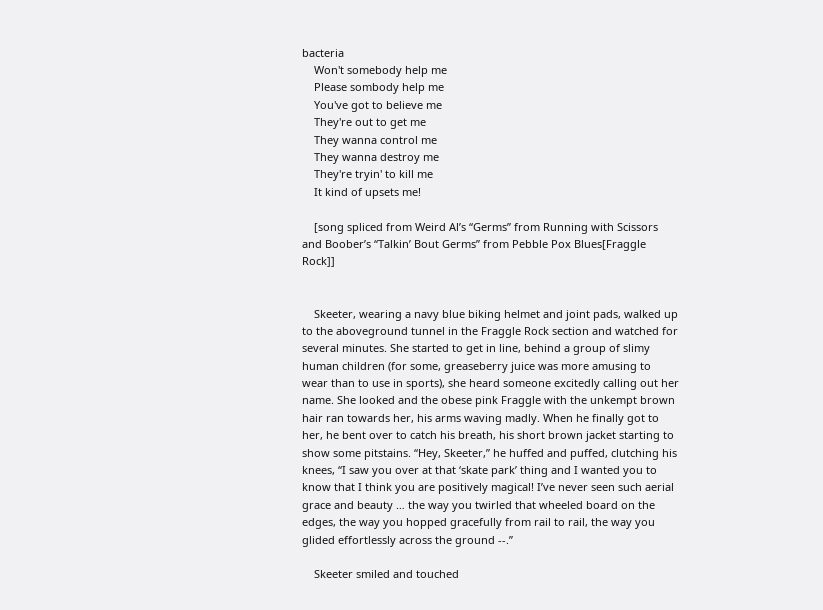bacteria
    Won't somebody help me
    Please sombody help me
    You've got to believe me
    They're out to get me
    They wanna control me
    They wanna destroy me
    They're tryin' to kill me
    It kind of upsets me!

    [song spliced from Weird Al’s “Germs” from Running with Scissors and Boober’s “Talkin’ Bout Germs” from Pebble Pox Blues[Fraggle Rock]]


    Skeeter, wearing a navy blue biking helmet and joint pads, walked up to the aboveground tunnel in the Fraggle Rock section and watched for several minutes. She started to get in line, behind a group of slimy human children (for some, greaseberry juice was more amusing to wear than to use in sports), she heard someone excitedly calling out her name. She looked and the obese pink Fraggle with the unkempt brown hair ran towards her, his arms waving madly. When he finally got to her, he bent over to catch his breath, his short brown jacket starting to show some pitstains. “Hey, Skeeter,” he huffed and puffed, clutching his knees, “I saw you over at that ‘skate park’ thing and I wanted you to know that I think you are positively magical! I’ve never seen such aerial grace and beauty … the way you twirled that wheeled board on the edges, the way you hopped gracefully from rail to rail, the way you glided effortlessly across the ground --.”

    Skeeter smiled and touched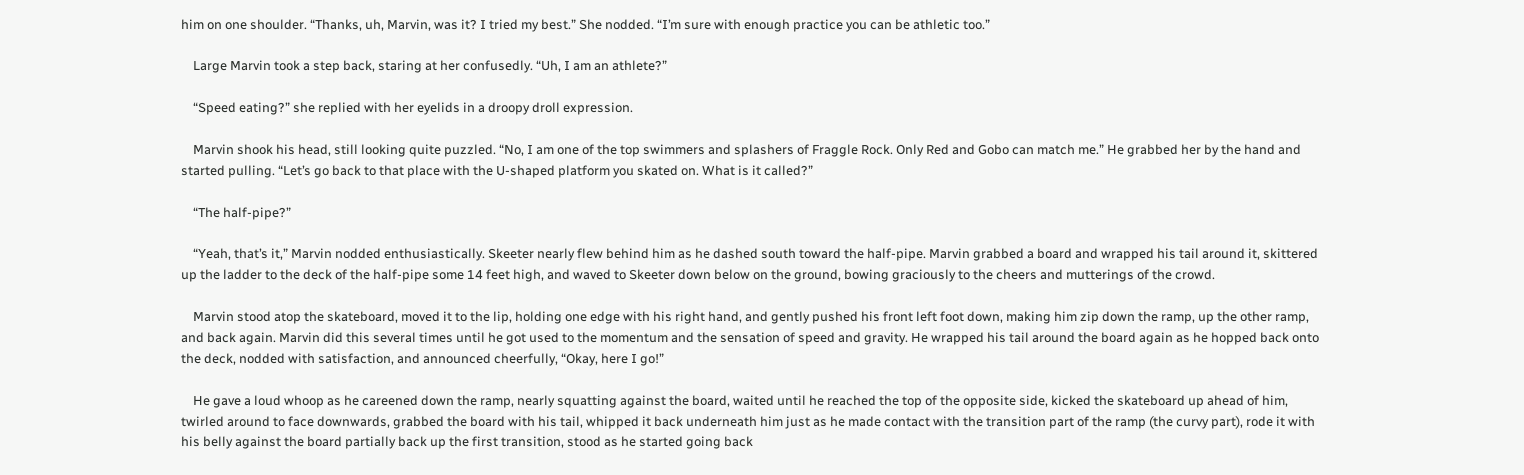him on one shoulder. “Thanks, uh, Marvin, was it? I tried my best.” She nodded. “I’m sure with enough practice you can be athletic too.”

    Large Marvin took a step back, staring at her confusedly. “Uh, I am an athlete?”

    “Speed eating?” she replied with her eyelids in a droopy droll expression.

    Marvin shook his head, still looking quite puzzled. “No, I am one of the top swimmers and splashers of Fraggle Rock. Only Red and Gobo can match me.” He grabbed her by the hand and started pulling. “Let’s go back to that place with the U-shaped platform you skated on. What is it called?”

    “The half-pipe?”

    “Yeah, that’s it,” Marvin nodded enthusiastically. Skeeter nearly flew behind him as he dashed south toward the half-pipe. Marvin grabbed a board and wrapped his tail around it, skittered up the ladder to the deck of the half-pipe some 14 feet high, and waved to Skeeter down below on the ground, bowing graciously to the cheers and mutterings of the crowd.

    Marvin stood atop the skateboard, moved it to the lip, holding one edge with his right hand, and gently pushed his front left foot down, making him zip down the ramp, up the other ramp, and back again. Marvin did this several times until he got used to the momentum and the sensation of speed and gravity. He wrapped his tail around the board again as he hopped back onto the deck, nodded with satisfaction, and announced cheerfully, “Okay, here I go!”

    He gave a loud whoop as he careened down the ramp, nearly squatting against the board, waited until he reached the top of the opposite side, kicked the skateboard up ahead of him, twirled around to face downwards, grabbed the board with his tail, whipped it back underneath him just as he made contact with the transition part of the ramp (the curvy part), rode it with his belly against the board partially back up the first transition, stood as he started going back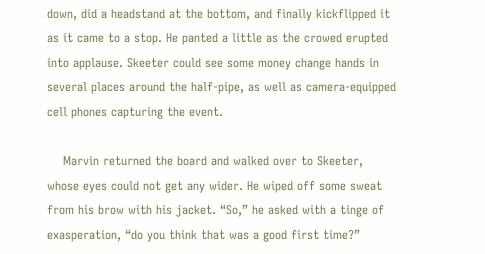down, did a headstand at the bottom, and finally kickflipped it as it came to a stop. He panted a little as the crowed erupted into applause. Skeeter could see some money change hands in several places around the half-pipe, as well as camera-equipped cell phones capturing the event.

    Marvin returned the board and walked over to Skeeter, whose eyes could not get any wider. He wiped off some sweat from his brow with his jacket. “So,” he asked with a tinge of exasperation, “do you think that was a good first time?”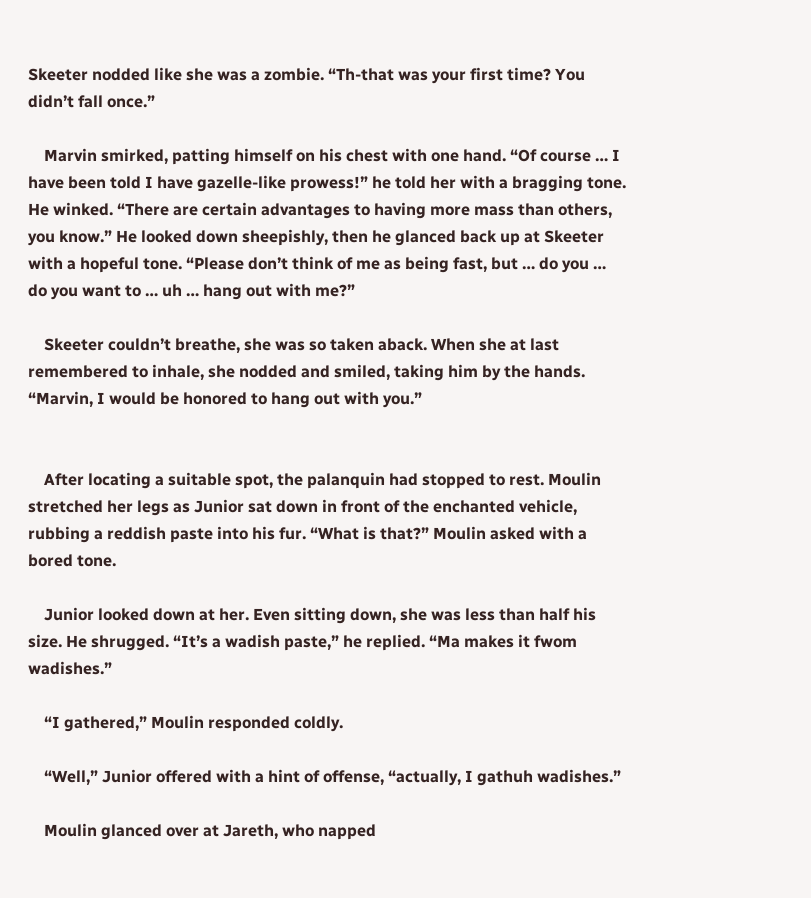Skeeter nodded like she was a zombie. “Th-that was your first time? You didn’t fall once.”

    Marvin smirked, patting himself on his chest with one hand. “Of course … I have been told I have gazelle-like prowess!” he told her with a bragging tone. He winked. “There are certain advantages to having more mass than others, you know.” He looked down sheepishly, then he glanced back up at Skeeter with a hopeful tone. “Please don’t think of me as being fast, but … do you … do you want to … uh … hang out with me?”

    Skeeter couldn’t breathe, she was so taken aback. When she at last remembered to inhale, she nodded and smiled, taking him by the hands. “Marvin, I would be honored to hang out with you.”


    After locating a suitable spot, the palanquin had stopped to rest. Moulin stretched her legs as Junior sat down in front of the enchanted vehicle, rubbing a reddish paste into his fur. “What is that?” Moulin asked with a bored tone.

    Junior looked down at her. Even sitting down, she was less than half his size. He shrugged. “It’s a wadish paste,” he replied. “Ma makes it fwom wadishes.”

    “I gathered,” Moulin responded coldly.

    “Well,” Junior offered with a hint of offense, “actually, I gathuh wadishes.”

    Moulin glanced over at Jareth, who napped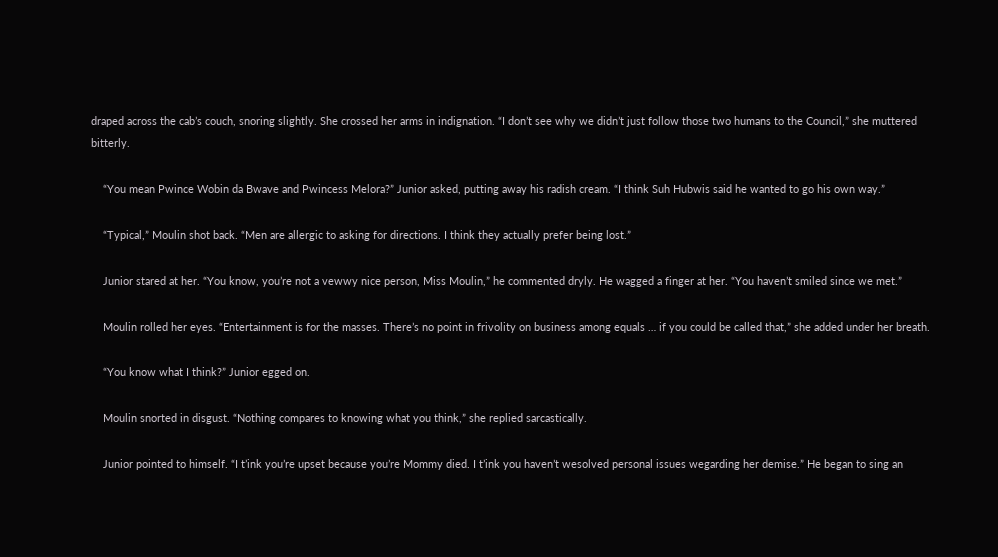draped across the cab’s couch, snoring slightly. She crossed her arms in indignation. “I don’t see why we didn’t just follow those two humans to the Council,” she muttered bitterly.

    “You mean Pwince Wobin da Bwave and Pwincess Melora?” Junior asked, putting away his radish cream. “I think Suh Hubwis said he wanted to go his own way.”

    “Typical,” Moulin shot back. “Men are allergic to asking for directions. I think they actually prefer being lost.”

    Junior stared at her. “You know, you’re not a vewwy nice person, Miss Moulin,” he commented dryly. He wagged a finger at her. “You haven’t smiled since we met.”

    Moulin rolled her eyes. “Entertainment is for the masses. There’s no point in frivolity on business among equals … if you could be called that,” she added under her breath.

    “You know what I think?” Junior egged on.

    Moulin snorted in disgust. “Nothing compares to knowing what you think,” she replied sarcastically.

    Junior pointed to himself. “I t’ink you’re upset because you’re Mommy died. I t’ink you haven’t wesolved personal issues wegarding her demise.” He began to sing an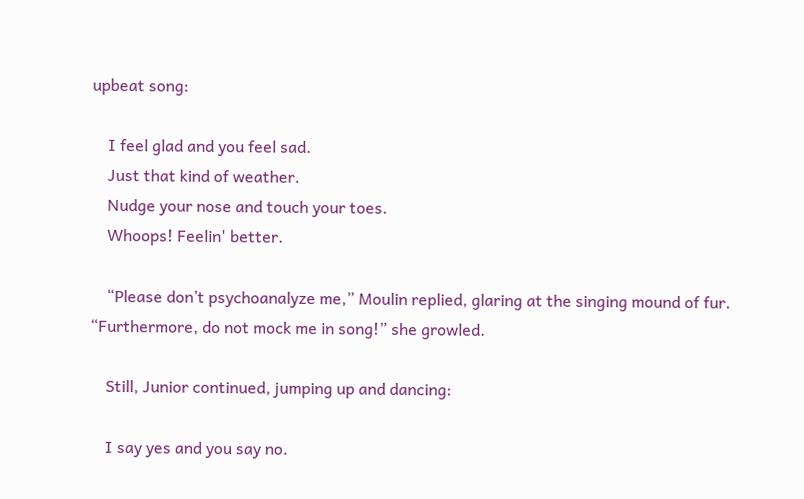upbeat song:

    I feel glad and you feel sad.
    Just that kind of weather.
    Nudge your nose and touch your toes.
    Whoops! Feelin' better.

    “Please don’t psychoanalyze me,” Moulin replied, glaring at the singing mound of fur. “Furthermore, do not mock me in song!” she growled.

    Still, Junior continued, jumping up and dancing:

    I say yes and you say no.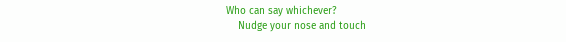Who can say whichever?
    Nudge your nose and touch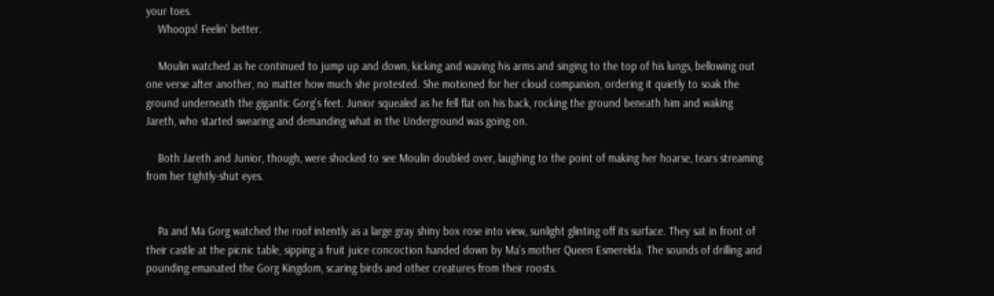your toes.
    Whoops! Feelin' better.

    Moulin watched as he continued to jump up and down, kicking and waving his arms and singing to the top of his lungs, bellowing out one verse after another, no matter how much she protested. She motioned for her cloud companion, ordering it quietly to soak the ground underneath the gigantic Gorg’s feet. Junior squealed as he fell flat on his back, rocking the ground beneath him and waking Jareth, who started swearing and demanding what in the Underground was going on.

    Both Jareth and Junior, though, were shocked to see Moulin doubled over, laughing to the point of making her hoarse, tears streaming from her tightly-shut eyes.


    Pa and Ma Gorg watched the roof intently as a large gray shiny box rose into view, sunlight glinting off its surface. They sat in front of their castle at the picnic table, sipping a fruit juice concoction handed down by Ma’s mother Queen Esmerelda. The sounds of drilling and pounding emanated the Gorg Kingdom, scaring birds and other creatures from their roosts.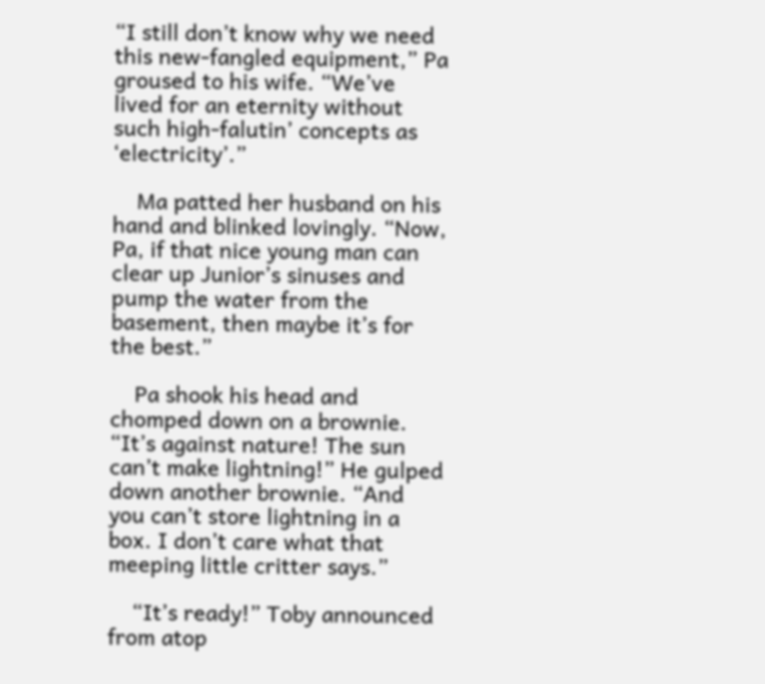“I still don’t know why we need this new-fangled equipment,” Pa groused to his wife. “We’ve lived for an eternity without such high-falutin’ concepts as ‘electricity’.”

    Ma patted her husband on his hand and blinked lovingly. “Now, Pa, if that nice young man can clear up Junior’s sinuses and pump the water from the basement, then maybe it’s for the best.”

    Pa shook his head and chomped down on a brownie. “It’s against nature! The sun can’t make lightning!” He gulped down another brownie. “And you can’t store lightning in a box. I don’t care what that meeping little critter says.”

    “It’s ready!” Toby announced from atop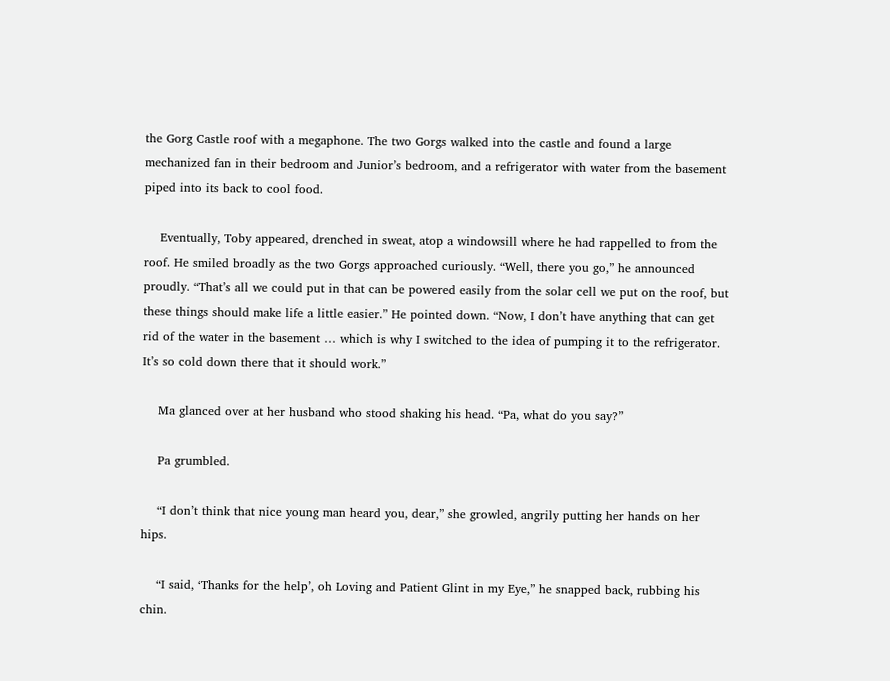the Gorg Castle roof with a megaphone. The two Gorgs walked into the castle and found a large mechanized fan in their bedroom and Junior’s bedroom, and a refrigerator with water from the basement piped into its back to cool food.

    Eventually, Toby appeared, drenched in sweat, atop a windowsill where he had rappelled to from the roof. He smiled broadly as the two Gorgs approached curiously. “Well, there you go,” he announced proudly. “That’s all we could put in that can be powered easily from the solar cell we put on the roof, but these things should make life a little easier.” He pointed down. “Now, I don’t have anything that can get rid of the water in the basement … which is why I switched to the idea of pumping it to the refrigerator. It’s so cold down there that it should work.”

    Ma glanced over at her husband who stood shaking his head. “Pa, what do you say?”

    Pa grumbled.

    “I don’t think that nice young man heard you, dear,” she growled, angrily putting her hands on her hips.

    “I said, ‘Thanks for the help’, oh Loving and Patient Glint in my Eye,” he snapped back, rubbing his chin.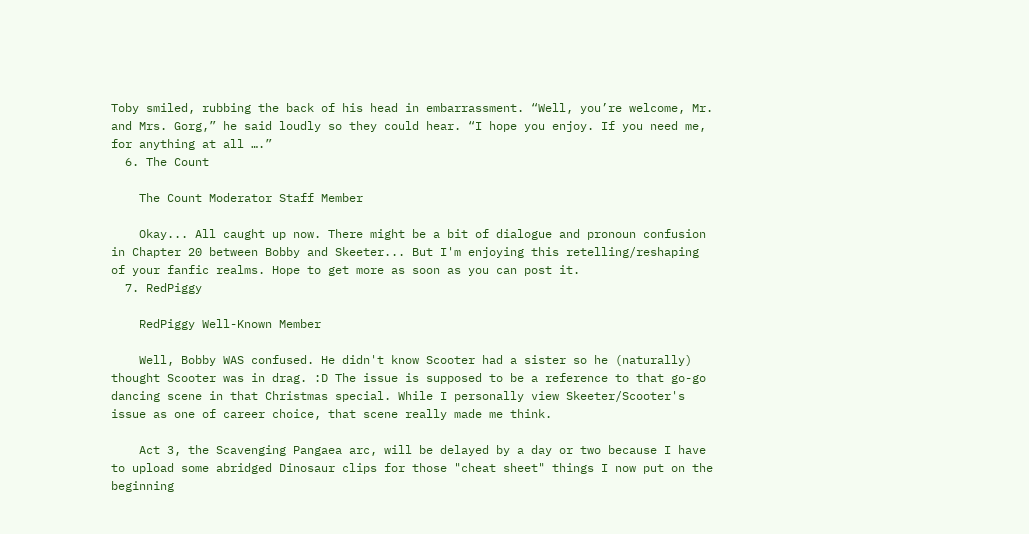Toby smiled, rubbing the back of his head in embarrassment. “Well, you’re welcome, Mr. and Mrs. Gorg,” he said loudly so they could hear. “I hope you enjoy. If you need me, for anything at all ….”
  6. The Count

    The Count Moderator Staff Member

    Okay... All caught up now. There might be a bit of dialogue and pronoun confusion in Chapter 20 between Bobby and Skeeter... But I'm enjoying this retelling/reshaping of your fanfic realms. Hope to get more as soon as you can post it.
  7. RedPiggy

    RedPiggy Well-Known Member

    Well, Bobby WAS confused. He didn't know Scooter had a sister so he (naturally) thought Scooter was in drag. :D The issue is supposed to be a reference to that go-go dancing scene in that Christmas special. While I personally view Skeeter/Scooter's issue as one of career choice, that scene really made me think.

    Act 3, the Scavenging Pangaea arc, will be delayed by a day or two because I have to upload some abridged Dinosaur clips for those "cheat sheet" things I now put on the beginning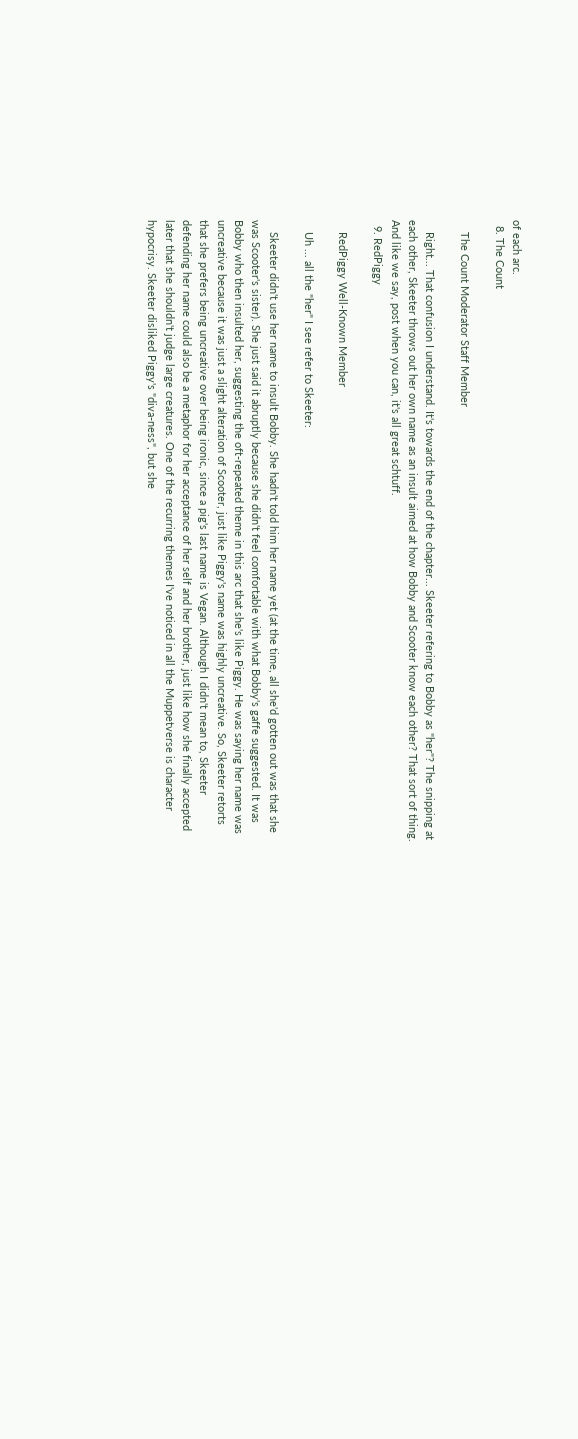of each arc.
  8. The Count

    The Count Moderator Staff Member

    Right... That confusion I understand. It's towards the end of the chapter... Skeeter refering to Bobby as "her"? The snipping at each other, Skeeter throws out her own name as an insult aimed at how Bobby and Scooter know each other? That sort of thing. And like we say, post when you can, it's all great schtuff.
  9. RedPiggy

    RedPiggy Well-Known Member

    Uh ... all the "her" I see refer to Skeeter:

    Skeeter didn't use her name to insult Bobby. She hadn't told him her name yet (at the time, all she'd gotten out was that she was Scooter's sister). She just said it abruptly because she didn't feel comfortable with what Bobby's gaffe suggested. It was Bobby who then insulted her, suggesting the oft-repeated theme in this arc that she's like Piggy. He was saying her name was uncreative because it was just a slight alteration of Scooter, just like Piggy's name was highly uncreative. So, Skeeter retorts that she prefers being uncreative over being ironic, since a pig's last name is Vegan. Although I didn't mean to, Skeeter defending her name could also be a metaphor for her acceptance of her self and her brother, just like how she finally accepted later that she shouldn't judge large creatures. One of the recurring themes I've noticed in all the Muppetverse is character hypocrisy. Skeeter disliked Piggy's "diva-ness", but she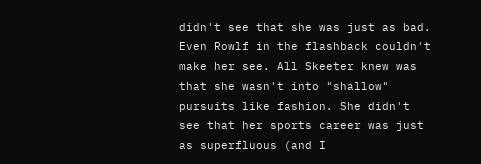didn't see that she was just as bad. Even Rowlf in the flashback couldn't make her see. All Skeeter knew was that she wasn't into "shallow" pursuits like fashion. She didn't see that her sports career was just as superfluous (and I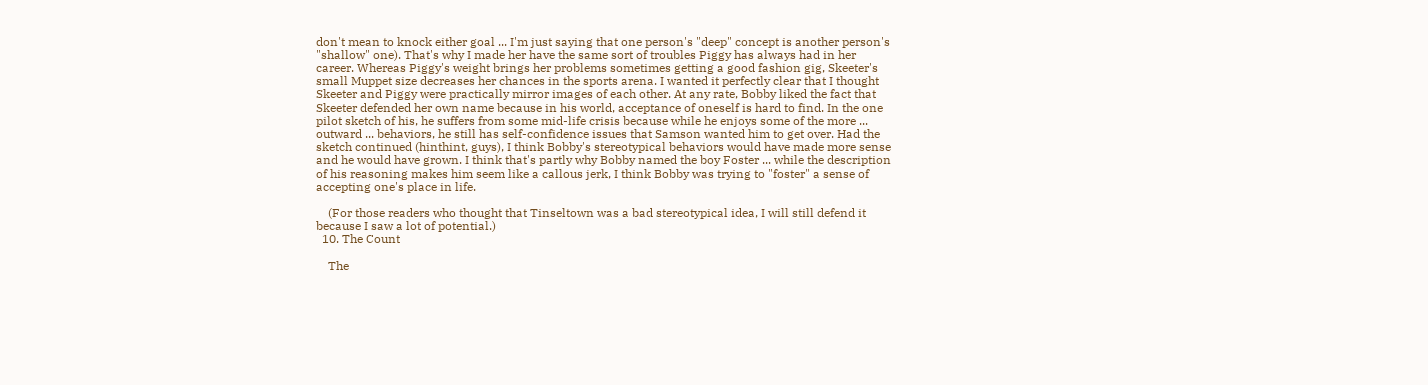don't mean to knock either goal ... I'm just saying that one person's "deep" concept is another person's "shallow" one). That's why I made her have the same sort of troubles Piggy has always had in her career. Whereas Piggy's weight brings her problems sometimes getting a good fashion gig, Skeeter's small Muppet size decreases her chances in the sports arena. I wanted it perfectly clear that I thought Skeeter and Piggy were practically mirror images of each other. At any rate, Bobby liked the fact that Skeeter defended her own name because in his world, acceptance of oneself is hard to find. In the one pilot sketch of his, he suffers from some mid-life crisis because while he enjoys some of the more ... outward ... behaviors, he still has self-confidence issues that Samson wanted him to get over. Had the sketch continued (hinthint, guys), I think Bobby's stereotypical behaviors would have made more sense and he would have grown. I think that's partly why Bobby named the boy Foster ... while the description of his reasoning makes him seem like a callous jerk, I think Bobby was trying to "foster" a sense of accepting one's place in life.

    (For those readers who thought that Tinseltown was a bad stereotypical idea, I will still defend it because I saw a lot of potential.)
  10. The Count

    The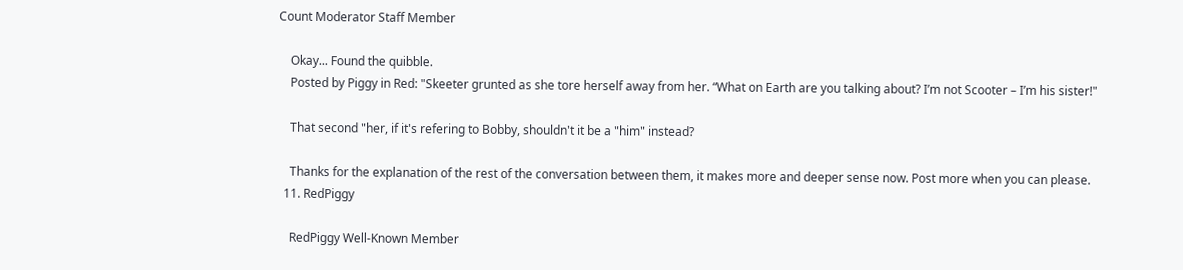Count Moderator Staff Member

    Okay... Found the quibble.
    Posted by Piggy in Red: "Skeeter grunted as she tore herself away from her. “What on Earth are you talking about? I’m not Scooter – I’m his sister!"

    That second "her, if it's refering to Bobby, shouldn't it be a "him" instead?

    Thanks for the explanation of the rest of the conversation between them, it makes more and deeper sense now. Post more when you can please.
  11. RedPiggy

    RedPiggy Well-Known Member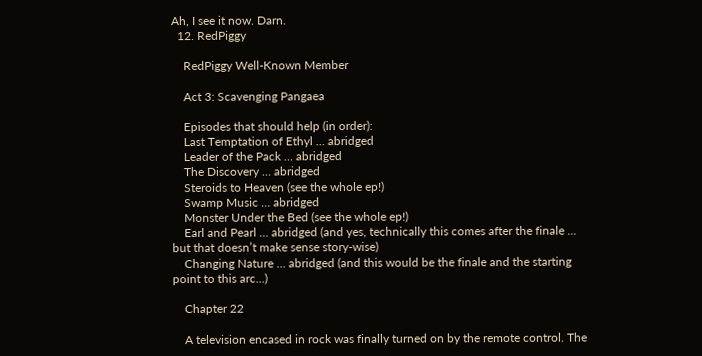Ah, I see it now. Darn.
  12. RedPiggy

    RedPiggy Well-Known Member

    Act 3: Scavenging Pangaea

    Episodes that should help (in order):
    Last Temptation of Ethyl … abridged
    Leader of the Pack … abridged
    The Discovery … abridged
    Steroids to Heaven (see the whole ep!)
    Swamp Music … abridged
    Monster Under the Bed (see the whole ep!)
    Earl and Pearl … abridged (and yes, technically this comes after the finale … but that doesn’t make sense story-wise)
    Changing Nature … abridged (and this would be the finale and the starting point to this arc…)

    Chapter 22

    A television encased in rock was finally turned on by the remote control. The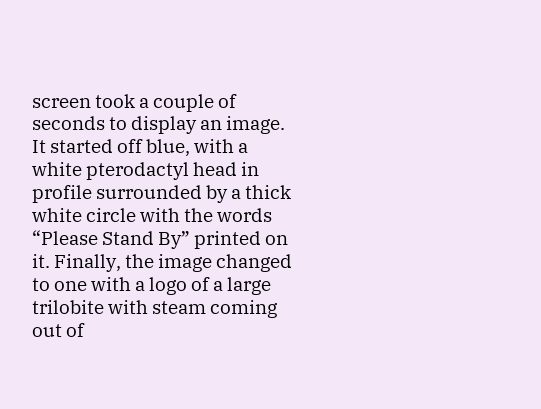screen took a couple of seconds to display an image. It started off blue, with a white pterodactyl head in profile surrounded by a thick white circle with the words “Please Stand By” printed on it. Finally, the image changed to one with a logo of a large trilobite with steam coming out of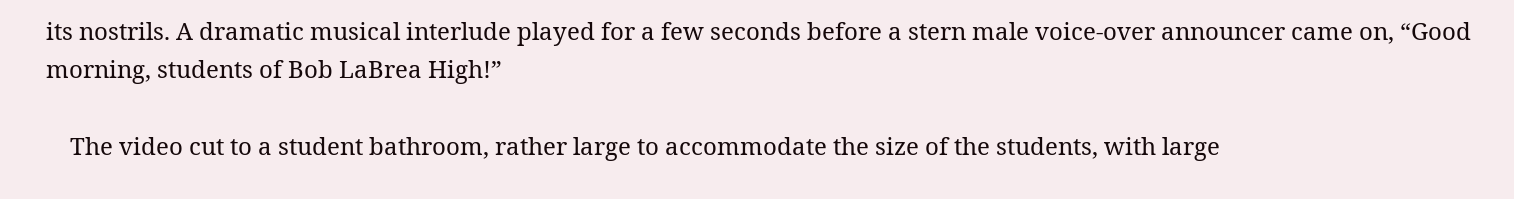its nostrils. A dramatic musical interlude played for a few seconds before a stern male voice-over announcer came on, “Good morning, students of Bob LaBrea High!”

    The video cut to a student bathroom, rather large to accommodate the size of the students, with large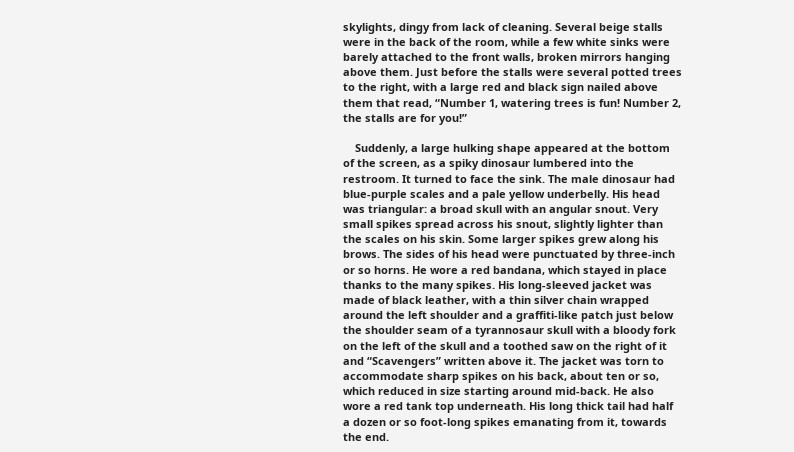skylights, dingy from lack of cleaning. Several beige stalls were in the back of the room, while a few white sinks were barely attached to the front walls, broken mirrors hanging above them. Just before the stalls were several potted trees to the right, with a large red and black sign nailed above them that read, “Number 1, watering trees is fun! Number 2, the stalls are for you!”

    Suddenly, a large hulking shape appeared at the bottom of the screen, as a spiky dinosaur lumbered into the restroom. It turned to face the sink. The male dinosaur had blue-purple scales and a pale yellow underbelly. His head was triangular: a broad skull with an angular snout. Very small spikes spread across his snout, slightly lighter than the scales on his skin. Some larger spikes grew along his brows. The sides of his head were punctuated by three-inch or so horns. He wore a red bandana, which stayed in place thanks to the many spikes. His long-sleeved jacket was made of black leather, with a thin silver chain wrapped around the left shoulder and a graffiti-like patch just below the shoulder seam of a tyrannosaur skull with a bloody fork on the left of the skull and a toothed saw on the right of it and “Scavengers” written above it. The jacket was torn to accommodate sharp spikes on his back, about ten or so, which reduced in size starting around mid-back. He also wore a red tank top underneath. His long thick tail had half a dozen or so foot-long spikes emanating from it, towards the end.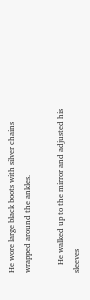He wore large black boots with silver chains wrapped around the ankles.

    He walked up to the mirror and adjusted his sleeves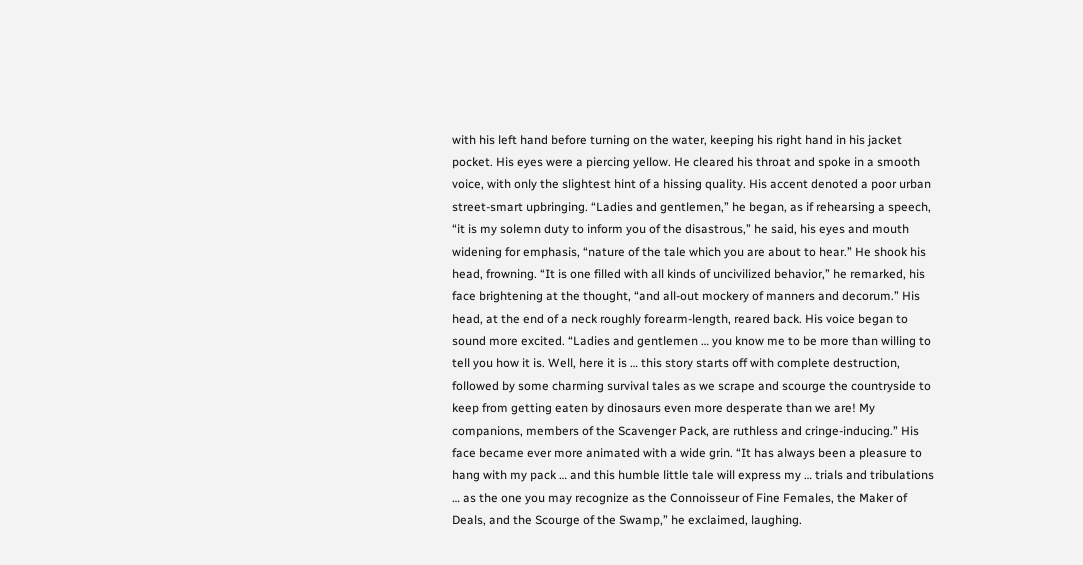with his left hand before turning on the water, keeping his right hand in his jacket pocket. His eyes were a piercing yellow. He cleared his throat and spoke in a smooth voice, with only the slightest hint of a hissing quality. His accent denoted a poor urban street-smart upbringing. “Ladies and gentlemen,” he began, as if rehearsing a speech, “it is my solemn duty to inform you of the disastrous,” he said, his eyes and mouth widening for emphasis, “nature of the tale which you are about to hear.” He shook his head, frowning. “It is one filled with all kinds of uncivilized behavior,” he remarked, his face brightening at the thought, “and all-out mockery of manners and decorum.” His head, at the end of a neck roughly forearm-length, reared back. His voice began to sound more excited. “Ladies and gentlemen … you know me to be more than willing to tell you how it is. Well, here it is … this story starts off with complete destruction, followed by some charming survival tales as we scrape and scourge the countryside to keep from getting eaten by dinosaurs even more desperate than we are! My companions, members of the Scavenger Pack, are ruthless and cringe-inducing.” His face became ever more animated with a wide grin. “It has always been a pleasure to hang with my pack … and this humble little tale will express my … trials and tribulations … as the one you may recognize as the Connoisseur of Fine Females, the Maker of Deals, and the Scourge of the Swamp,” he exclaimed, laughing.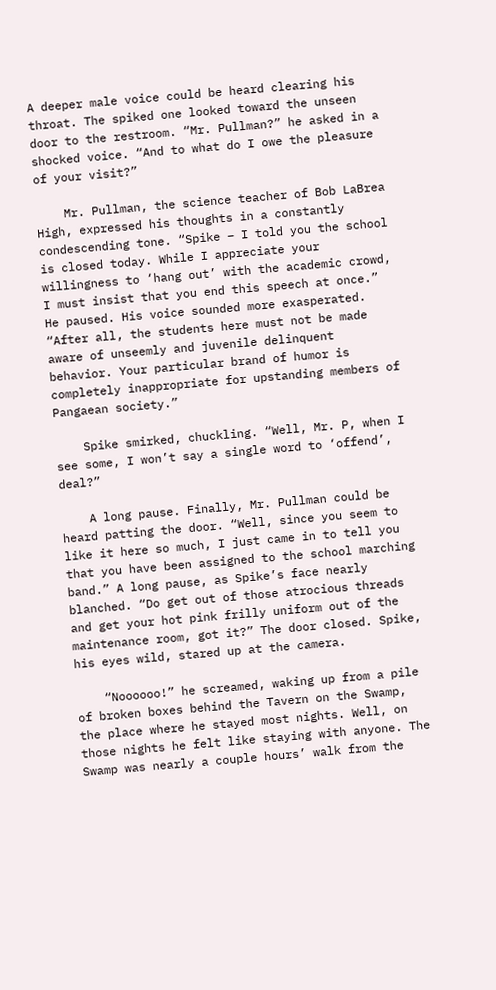A deeper male voice could be heard clearing his throat. The spiked one looked toward the unseen door to the restroom. “Mr. Pullman?” he asked in a shocked voice. “And to what do I owe the pleasure of your visit?”

    Mr. Pullman, the science teacher of Bob LaBrea High, expressed his thoughts in a constantly condescending tone. “Spike – I told you the school is closed today. While I appreciate your willingness to ‘hang out’ with the academic crowd, I must insist that you end this speech at once.” He paused. His voice sounded more exasperated. “After all, the students here must not be made aware of unseemly and juvenile delinquent behavior. Your particular brand of humor is completely inappropriate for upstanding members of Pangaean society.”

    Spike smirked, chuckling. “Well, Mr. P, when I see some, I won’t say a single word to ‘offend’, deal?”

    A long pause. Finally, Mr. Pullman could be heard patting the door. “Well, since you seem to like it here so much, I just came in to tell you that you have been assigned to the school marching band.” A long pause, as Spike’s face nearly blanched. “Do get out of those atrocious threads and get your hot pink frilly uniform out of the maintenance room, got it?” The door closed. Spike, his eyes wild, stared up at the camera.

    “Noooooo!” he screamed, waking up from a pile of broken boxes behind the Tavern on the Swamp, the place where he stayed most nights. Well, on those nights he felt like staying with anyone. The Swamp was nearly a couple hours’ walk from the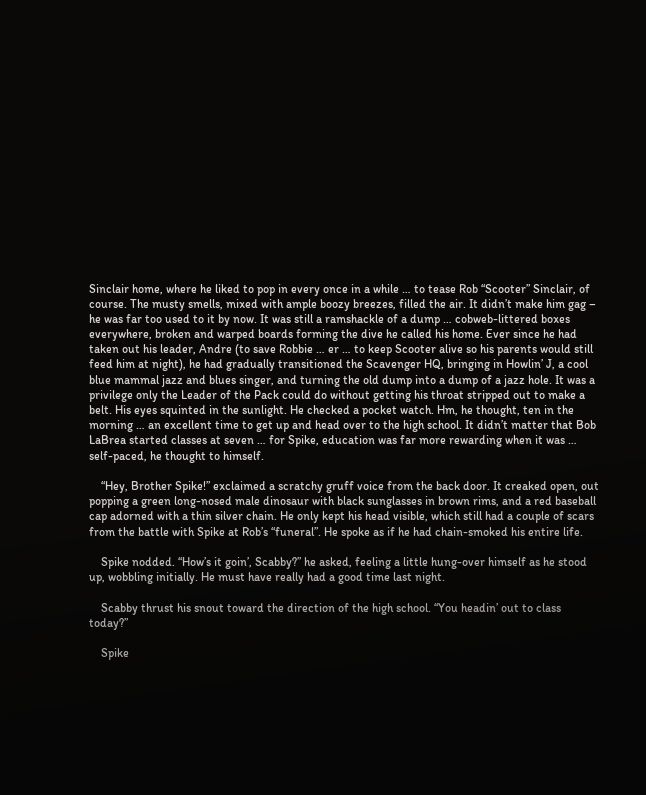Sinclair home, where he liked to pop in every once in a while … to tease Rob “Scooter” Sinclair, of course. The musty smells, mixed with ample boozy breezes, filled the air. It didn’t make him gag – he was far too used to it by now. It was still a ramshackle of a dump … cobweb-littered boxes everywhere, broken and warped boards forming the dive he called his home. Ever since he had taken out his leader, Andre (to save Robbie … er … to keep Scooter alive so his parents would still feed him at night), he had gradually transitioned the Scavenger HQ, bringing in Howlin’ J, a cool blue mammal jazz and blues singer, and turning the old dump into a dump of a jazz hole. It was a privilege only the Leader of the Pack could do without getting his throat stripped out to make a belt. His eyes squinted in the sunlight. He checked a pocket watch. Hm, he thought, ten in the morning … an excellent time to get up and head over to the high school. It didn’t matter that Bob LaBrea started classes at seven … for Spike, education was far more rewarding when it was … self-paced, he thought to himself.

    “Hey, Brother Spike!” exclaimed a scratchy gruff voice from the back door. It creaked open, out popping a green long-nosed male dinosaur with black sunglasses in brown rims, and a red baseball cap adorned with a thin silver chain. He only kept his head visible, which still had a couple of scars from the battle with Spike at Rob’s “funeral”. He spoke as if he had chain-smoked his entire life.

    Spike nodded. “How’s it goin’, Scabby?” he asked, feeling a little hung-over himself as he stood up, wobbling initially. He must have really had a good time last night.

    Scabby thrust his snout toward the direction of the high school. “You headin’ out to class today?”

    Spike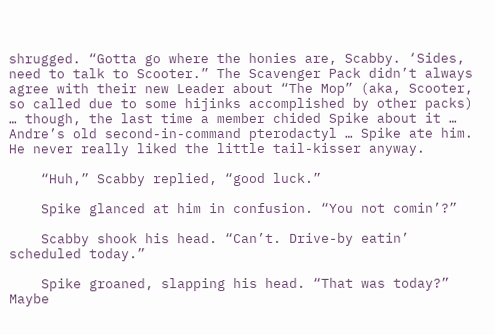shrugged. “Gotta go where the honies are, Scabby. ‘Sides, need to talk to Scooter.” The Scavenger Pack didn’t always agree with their new Leader about “The Mop” (aka, Scooter, so called due to some hijinks accomplished by other packs) … though, the last time a member chided Spike about it … Andre’s old second-in-command pterodactyl … Spike ate him. He never really liked the little tail-kisser anyway.

    “Huh,” Scabby replied, “good luck.”

    Spike glanced at him in confusion. “You not comin’?”

    Scabby shook his head. “Can’t. Drive-by eatin’ scheduled today.”

    Spike groaned, slapping his head. “That was today?” Maybe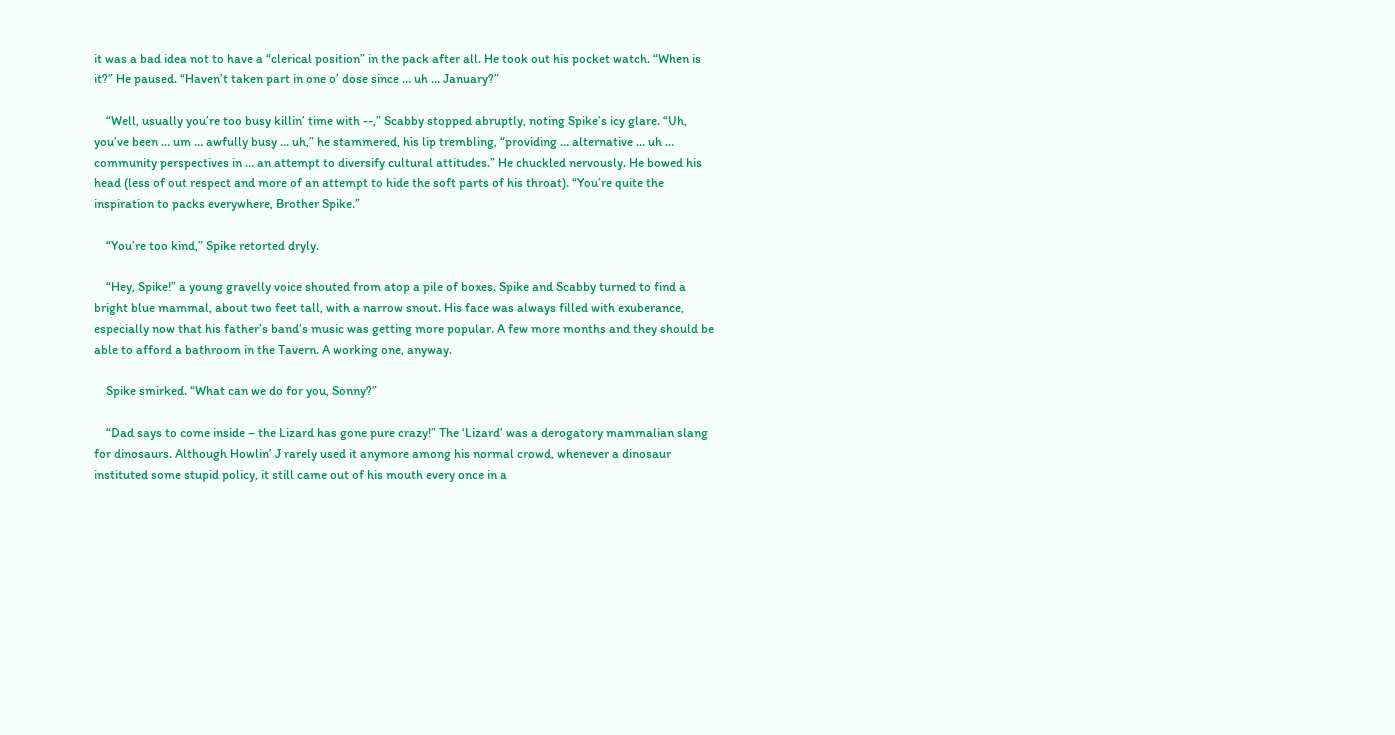it was a bad idea not to have a “clerical position” in the pack after all. He took out his pocket watch. “When is it?” He paused. “Haven’t taken part in one o’ dose since … uh … January?”

    “Well, usually you’re too busy killin’ time with --,” Scabby stopped abruptly, noting Spike’s icy glare. “Uh, you’ve been … um … awfully busy … uh,” he stammered, his lip trembling, “providing … alternative … uh … community perspectives in … an attempt to diversify cultural attitudes.” He chuckled nervously. He bowed his head (less of out respect and more of an attempt to hide the soft parts of his throat). “You’re quite the inspiration to packs everywhere, Brother Spike.”

    “You’re too kind,” Spike retorted dryly.

    “Hey, Spike!” a young gravelly voice shouted from atop a pile of boxes. Spike and Scabby turned to find a bright blue mammal, about two feet tall, with a narrow snout. His face was always filled with exuberance, especially now that his father’s band’s music was getting more popular. A few more months and they should be able to afford a bathroom in the Tavern. A working one, anyway.

    Spike smirked. “What can we do for you, Sonny?”

    “Dad says to come inside – the Lizard has gone pure crazy!” The ‘Lizard’ was a derogatory mammalian slang for dinosaurs. Although Howlin’ J rarely used it anymore among his normal crowd, whenever a dinosaur instituted some stupid policy, it still came out of his mouth every once in a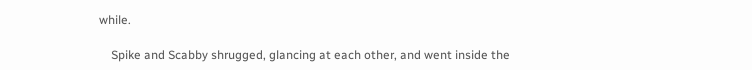while.

    Spike and Scabby shrugged, glancing at each other, and went inside the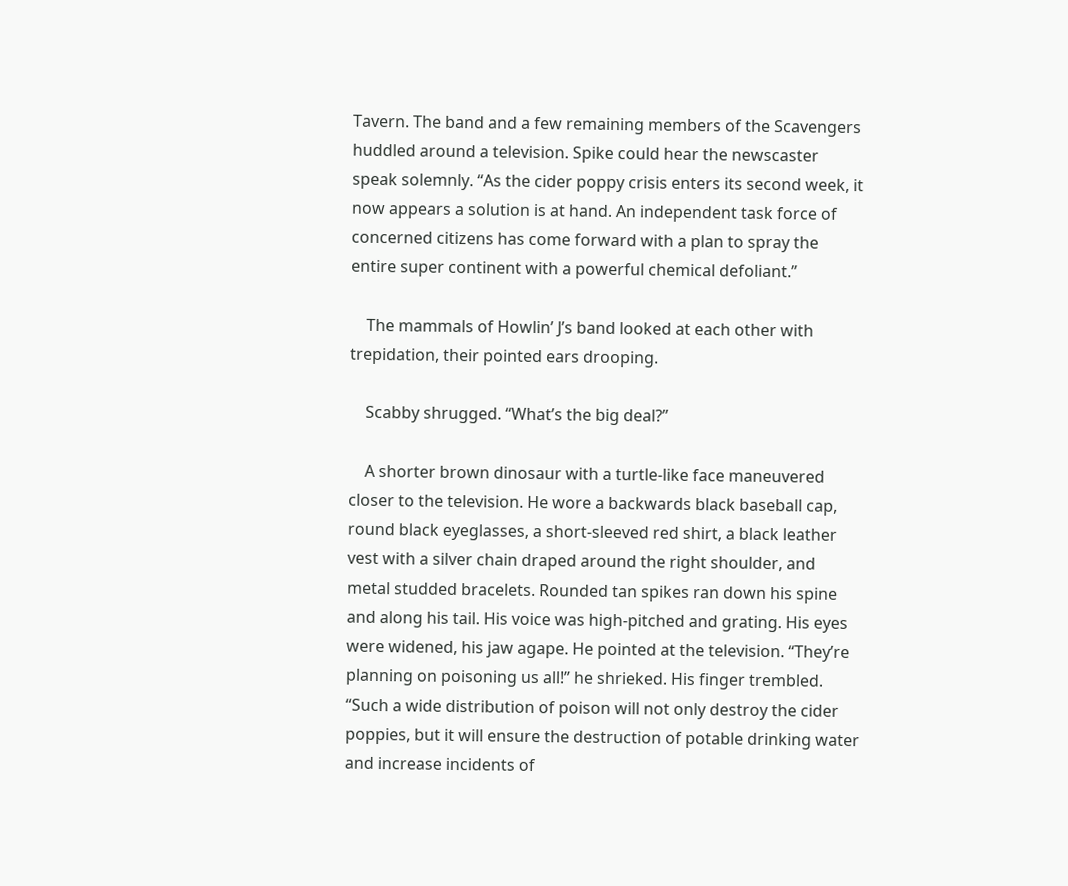Tavern. The band and a few remaining members of the Scavengers huddled around a television. Spike could hear the newscaster speak solemnly. “As the cider poppy crisis enters its second week, it now appears a solution is at hand. An independent task force of concerned citizens has come forward with a plan to spray the entire super continent with a powerful chemical defoliant.”

    The mammals of Howlin’ J’s band looked at each other with trepidation, their pointed ears drooping.

    Scabby shrugged. “What’s the big deal?”

    A shorter brown dinosaur with a turtle-like face maneuvered closer to the television. He wore a backwards black baseball cap, round black eyeglasses, a short-sleeved red shirt, a black leather vest with a silver chain draped around the right shoulder, and metal studded bracelets. Rounded tan spikes ran down his spine and along his tail. His voice was high-pitched and grating. His eyes were widened, his jaw agape. He pointed at the television. “They’re planning on poisoning us all!” he shrieked. His finger trembled. “Such a wide distribution of poison will not only destroy the cider poppies, but it will ensure the destruction of potable drinking water and increase incidents of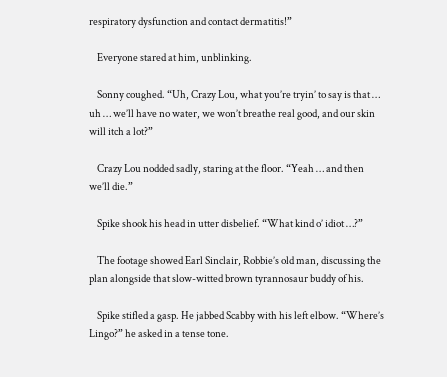respiratory dysfunction and contact dermatitis!”

    Everyone stared at him, unblinking.

    Sonny coughed. “Uh, Crazy Lou, what you’re tryin’ to say is that … uh … we’ll have no water, we won’t breathe real good, and our skin will itch a lot?”

    Crazy Lou nodded sadly, staring at the floor. “Yeah … and then we’ll die.”

    Spike shook his head in utter disbelief. “What kind o’ idiot …?”

    The footage showed Earl Sinclair, Robbie’s old man, discussing the plan alongside that slow-witted brown tyrannosaur buddy of his.

    Spike stifled a gasp. He jabbed Scabby with his left elbow. “Where’s Lingo?” he asked in a tense tone.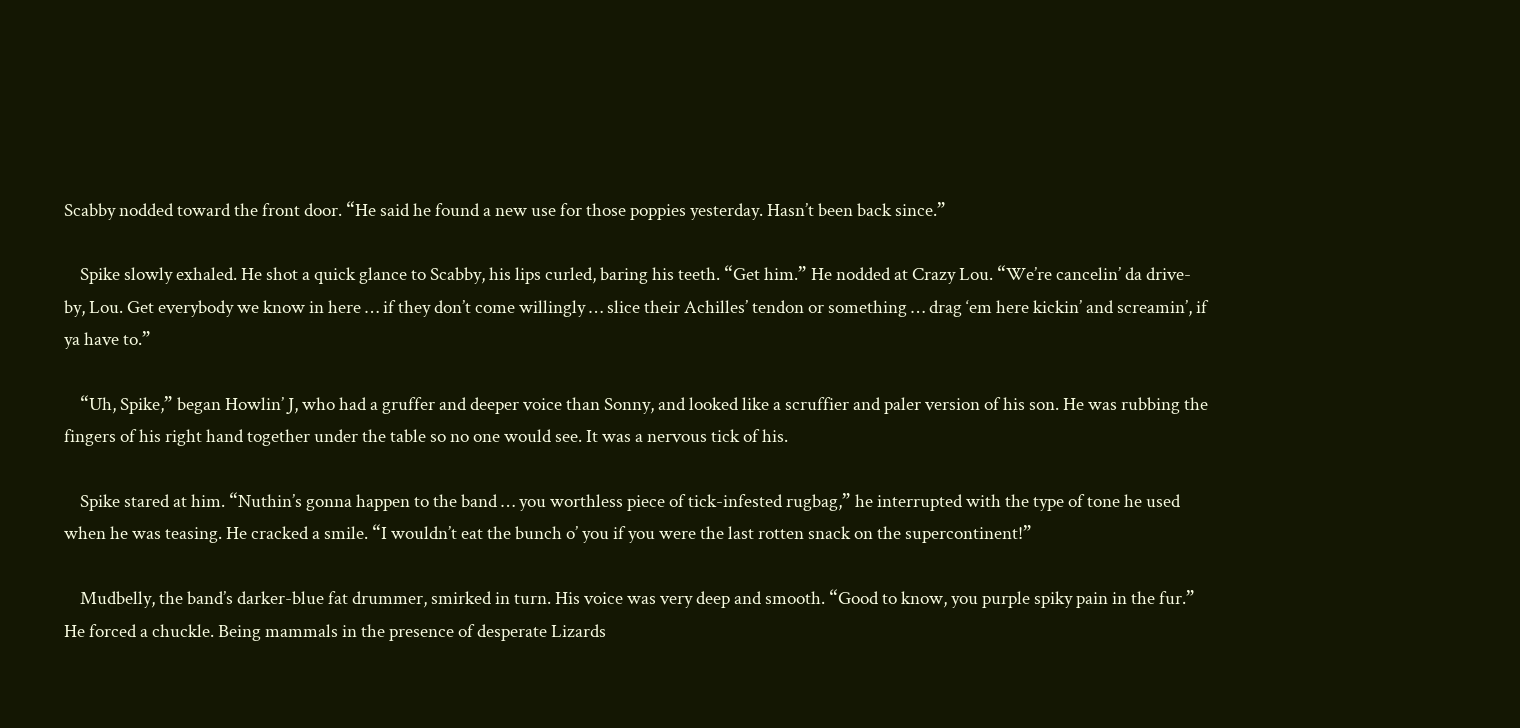Scabby nodded toward the front door. “He said he found a new use for those poppies yesterday. Hasn’t been back since.”

    Spike slowly exhaled. He shot a quick glance to Scabby, his lips curled, baring his teeth. “Get him.” He nodded at Crazy Lou. “We’re cancelin’ da drive-by, Lou. Get everybody we know in here … if they don’t come willingly … slice their Achilles’ tendon or something … drag ‘em here kickin’ and screamin’, if ya have to.”

    “Uh, Spike,” began Howlin’ J, who had a gruffer and deeper voice than Sonny, and looked like a scruffier and paler version of his son. He was rubbing the fingers of his right hand together under the table so no one would see. It was a nervous tick of his.

    Spike stared at him. “Nuthin’s gonna happen to the band … you worthless piece of tick-infested rugbag,” he interrupted with the type of tone he used when he was teasing. He cracked a smile. “I wouldn’t eat the bunch o’ you if you were the last rotten snack on the supercontinent!”

    Mudbelly, the band’s darker-blue fat drummer, smirked in turn. His voice was very deep and smooth. “Good to know, you purple spiky pain in the fur.” He forced a chuckle. Being mammals in the presence of desperate Lizards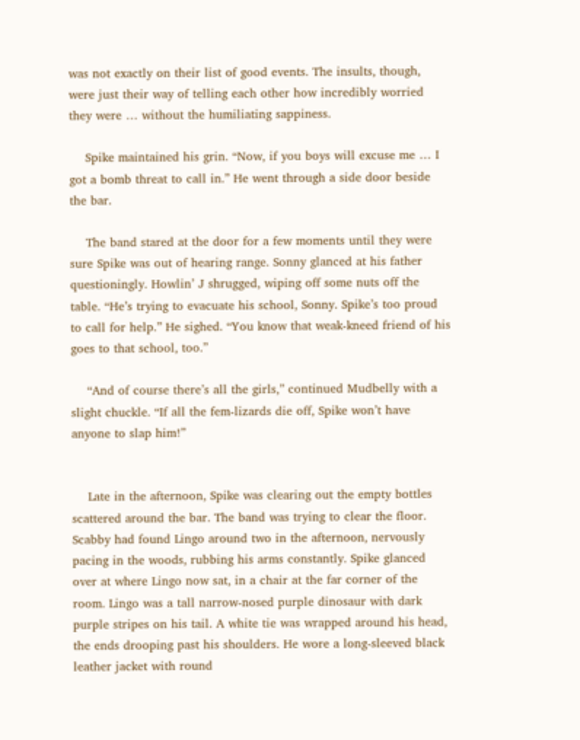was not exactly on their list of good events. The insults, though, were just their way of telling each other how incredibly worried they were … without the humiliating sappiness.

    Spike maintained his grin. “Now, if you boys will excuse me … I got a bomb threat to call in.” He went through a side door beside the bar.

    The band stared at the door for a few moments until they were sure Spike was out of hearing range. Sonny glanced at his father questioningly. Howlin’ J shrugged, wiping off some nuts off the table. “He’s trying to evacuate his school, Sonny. Spike’s too proud to call for help.” He sighed. “You know that weak-kneed friend of his goes to that school, too.”

    “And of course there’s all the girls,” continued Mudbelly with a slight chuckle. “If all the fem-lizards die off, Spike won’t have anyone to slap him!”


    Late in the afternoon, Spike was clearing out the empty bottles scattered around the bar. The band was trying to clear the floor. Scabby had found Lingo around two in the afternoon, nervously pacing in the woods, rubbing his arms constantly. Spike glanced over at where Lingo now sat, in a chair at the far corner of the room. Lingo was a tall narrow-nosed purple dinosaur with dark purple stripes on his tail. A white tie was wrapped around his head, the ends drooping past his shoulders. He wore a long-sleeved black leather jacket with round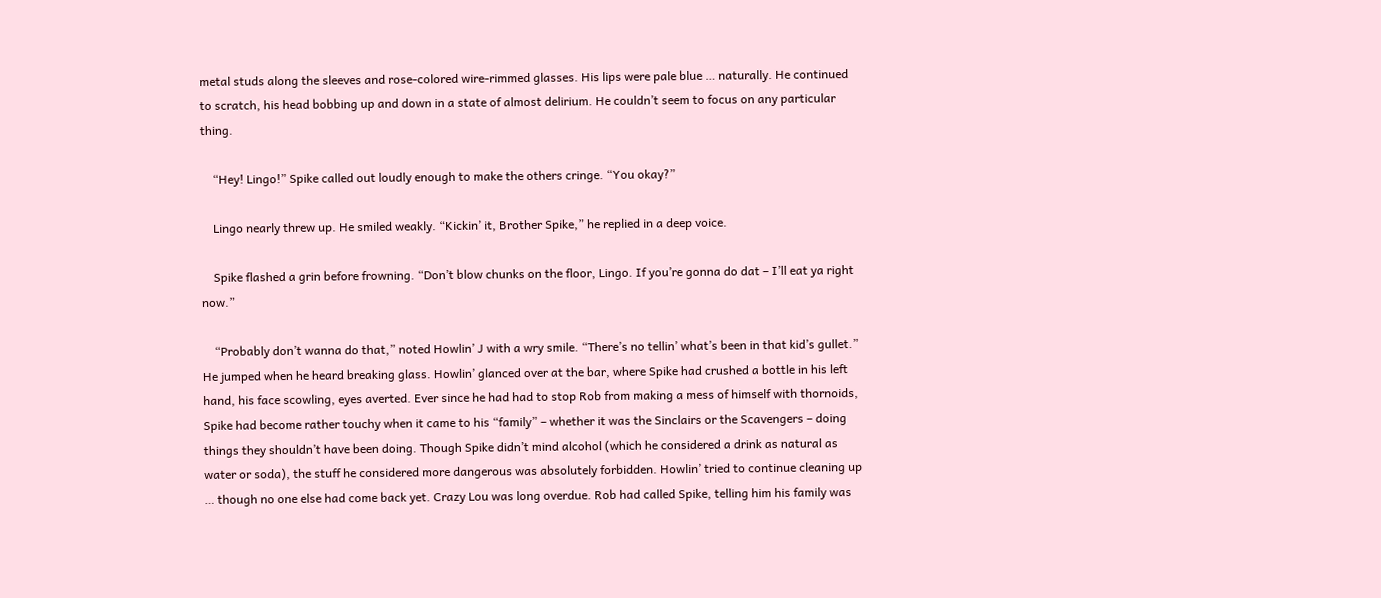metal studs along the sleeves and rose-colored wire-rimmed glasses. His lips were pale blue … naturally. He continued to scratch, his head bobbing up and down in a state of almost delirium. He couldn’t seem to focus on any particular thing.

    “Hey! Lingo!” Spike called out loudly enough to make the others cringe. “You okay?”

    Lingo nearly threw up. He smiled weakly. “Kickin’ it, Brother Spike,” he replied in a deep voice.

    Spike flashed a grin before frowning. “Don’t blow chunks on the floor, Lingo. If you’re gonna do dat – I’ll eat ya right now.”

    “Probably don’t wanna do that,” noted Howlin’ J with a wry smile. “There’s no tellin’ what’s been in that kid’s gullet.” He jumped when he heard breaking glass. Howlin’ glanced over at the bar, where Spike had crushed a bottle in his left hand, his face scowling, eyes averted. Ever since he had had to stop Rob from making a mess of himself with thornoids, Spike had become rather touchy when it came to his “family” – whether it was the Sinclairs or the Scavengers – doing things they shouldn’t have been doing. Though Spike didn’t mind alcohol (which he considered a drink as natural as water or soda), the stuff he considered more dangerous was absolutely forbidden. Howlin’ tried to continue cleaning up … though no one else had come back yet. Crazy Lou was long overdue. Rob had called Spike, telling him his family was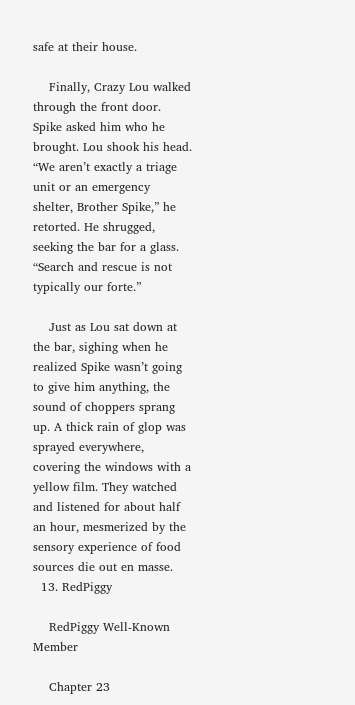safe at their house.

    Finally, Crazy Lou walked through the front door. Spike asked him who he brought. Lou shook his head. “We aren’t exactly a triage unit or an emergency shelter, Brother Spike,” he retorted. He shrugged, seeking the bar for a glass. “Search and rescue is not typically our forte.”

    Just as Lou sat down at the bar, sighing when he realized Spike wasn’t going to give him anything, the sound of choppers sprang up. A thick rain of glop was sprayed everywhere, covering the windows with a yellow film. They watched and listened for about half an hour, mesmerized by the sensory experience of food sources die out en masse.
  13. RedPiggy

    RedPiggy Well-Known Member

    Chapter 23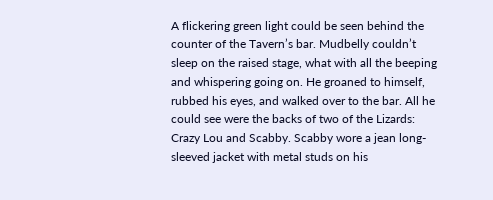A flickering green light could be seen behind the counter of the Tavern’s bar. Mudbelly couldn’t sleep on the raised stage, what with all the beeping and whispering going on. He groaned to himself, rubbed his eyes, and walked over to the bar. All he could see were the backs of two of the Lizards: Crazy Lou and Scabby. Scabby wore a jean long-sleeved jacket with metal studs on his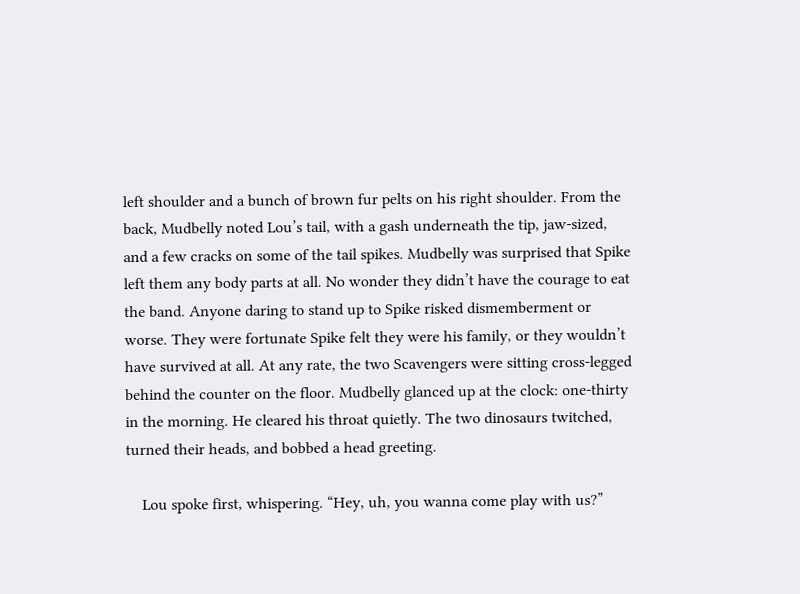left shoulder and a bunch of brown fur pelts on his right shoulder. From the back, Mudbelly noted Lou’s tail, with a gash underneath the tip, jaw-sized, and a few cracks on some of the tail spikes. Mudbelly was surprised that Spike left them any body parts at all. No wonder they didn’t have the courage to eat the band. Anyone daring to stand up to Spike risked dismemberment or worse. They were fortunate Spike felt they were his family, or they wouldn’t have survived at all. At any rate, the two Scavengers were sitting cross-legged behind the counter on the floor. Mudbelly glanced up at the clock: one-thirty in the morning. He cleared his throat quietly. The two dinosaurs twitched, turned their heads, and bobbed a head greeting.

    Lou spoke first, whispering. “Hey, uh, you wanna come play with us?”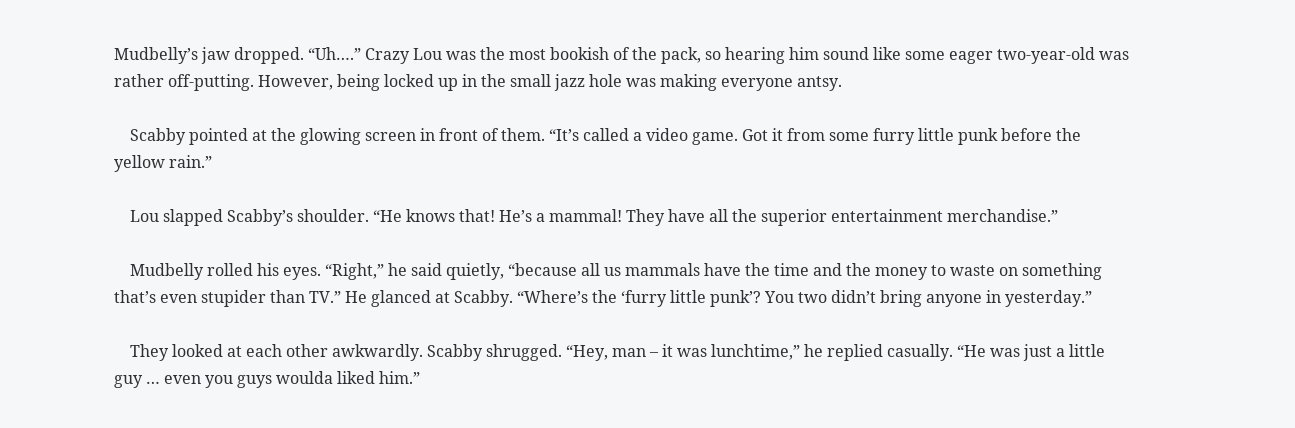Mudbelly’s jaw dropped. “Uh….” Crazy Lou was the most bookish of the pack, so hearing him sound like some eager two-year-old was rather off-putting. However, being locked up in the small jazz hole was making everyone antsy.

    Scabby pointed at the glowing screen in front of them. “It’s called a video game. Got it from some furry little punk before the yellow rain.”

    Lou slapped Scabby’s shoulder. “He knows that! He’s a mammal! They have all the superior entertainment merchandise.”

    Mudbelly rolled his eyes. “Right,” he said quietly, “because all us mammals have the time and the money to waste on something that’s even stupider than TV.” He glanced at Scabby. “Where’s the ‘furry little punk’? You two didn’t bring anyone in yesterday.”

    They looked at each other awkwardly. Scabby shrugged. “Hey, man – it was lunchtime,” he replied casually. “He was just a little guy … even you guys woulda liked him.”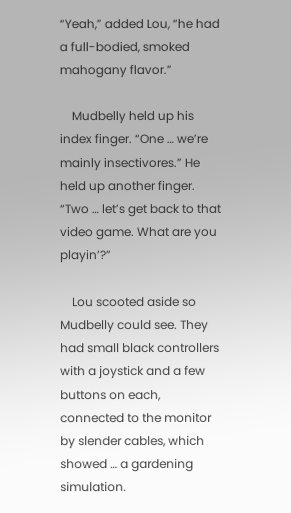“Yeah,” added Lou, “he had a full-bodied, smoked mahogany flavor.”

    Mudbelly held up his index finger. “One … we’re mainly insectivores.” He held up another finger. “Two … let’s get back to that video game. What are you playin’?”

    Lou scooted aside so Mudbelly could see. They had small black controllers with a joystick and a few buttons on each, connected to the monitor by slender cables, which showed … a gardening simulation.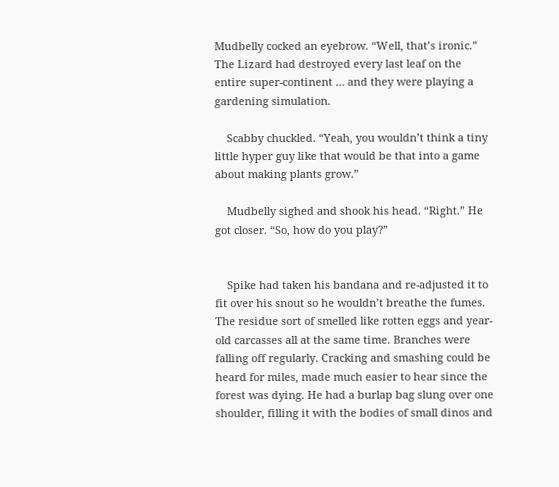Mudbelly cocked an eyebrow. “Well, that’s ironic.” The Lizard had destroyed every last leaf on the entire super-continent … and they were playing a gardening simulation.

    Scabby chuckled. “Yeah, you wouldn’t think a tiny little hyper guy like that would be that into a game about making plants grow.”

    Mudbelly sighed and shook his head. “Right.” He got closer. “So, how do you play?”


    Spike had taken his bandana and re-adjusted it to fit over his snout so he wouldn’t breathe the fumes. The residue sort of smelled like rotten eggs and year-old carcasses all at the same time. Branches were falling off regularly. Cracking and smashing could be heard for miles, made much easier to hear since the forest was dying. He had a burlap bag slung over one shoulder, filling it with the bodies of small dinos and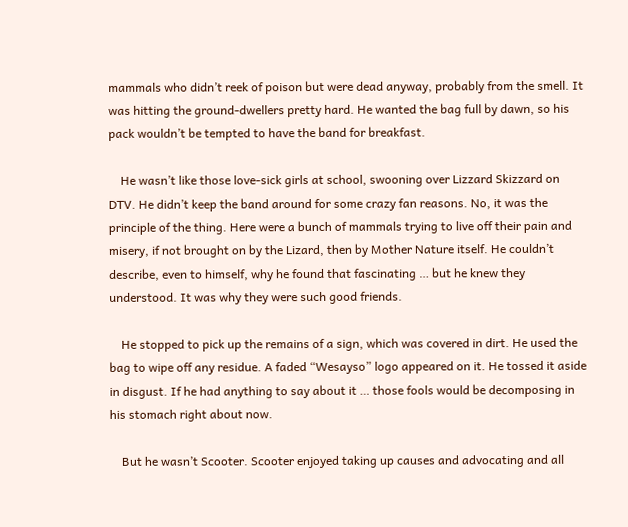mammals who didn’t reek of poison but were dead anyway, probably from the smell. It was hitting the ground-dwellers pretty hard. He wanted the bag full by dawn, so his pack wouldn’t be tempted to have the band for breakfast.

    He wasn’t like those love-sick girls at school, swooning over Lizzard Skizzard on DTV. He didn’t keep the band around for some crazy fan reasons. No, it was the principle of the thing. Here were a bunch of mammals trying to live off their pain and misery, if not brought on by the Lizard, then by Mother Nature itself. He couldn’t describe, even to himself, why he found that fascinating … but he knew they understood. It was why they were such good friends.

    He stopped to pick up the remains of a sign, which was covered in dirt. He used the bag to wipe off any residue. A faded “Wesayso” logo appeared on it. He tossed it aside in disgust. If he had anything to say about it … those fools would be decomposing in his stomach right about now.

    But he wasn’t Scooter. Scooter enjoyed taking up causes and advocating and all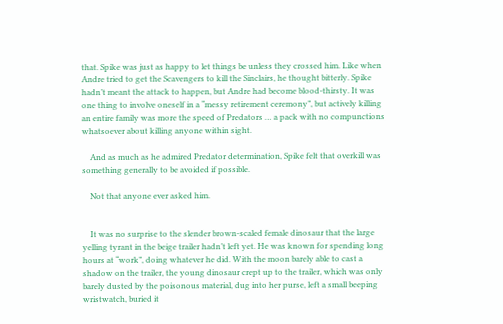that. Spike was just as happy to let things be unless they crossed him. Like when Andre tried to get the Scavengers to kill the Sinclairs, he thought bitterly. Spike hadn’t meant the attack to happen, but Andre had become blood-thirsty. It was one thing to involve oneself in a “messy retirement ceremony”, but actively killing an entire family was more the speed of Predators … a pack with no compunctions whatsoever about killing anyone within sight.

    And as much as he admired Predator determination, Spike felt that overkill was something generally to be avoided if possible.

    Not that anyone ever asked him.


    It was no surprise to the slender brown-scaled female dinosaur that the large yelling tyrant in the beige trailer hadn’t left yet. He was known for spending long hours at “work”, doing whatever he did. With the moon barely able to cast a shadow on the trailer, the young dinosaur crept up to the trailer, which was only barely dusted by the poisonous material, dug into her purse, left a small beeping wristwatch, buried it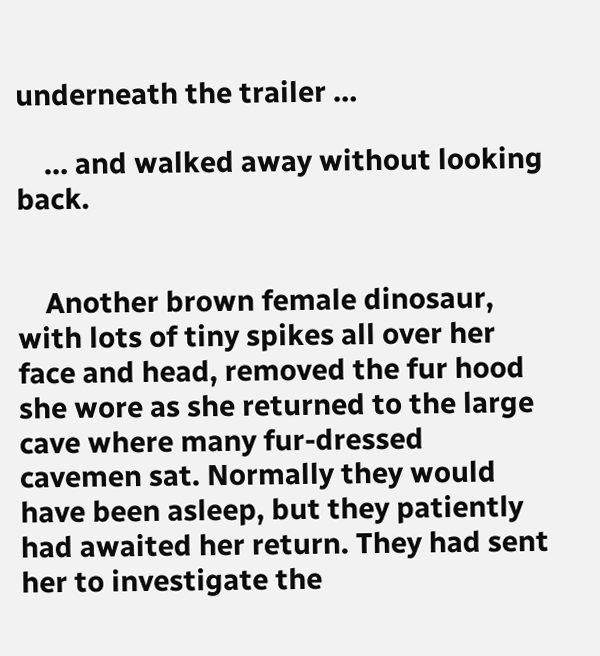underneath the trailer …

    … and walked away without looking back.


    Another brown female dinosaur, with lots of tiny spikes all over her face and head, removed the fur hood she wore as she returned to the large cave where many fur-dressed cavemen sat. Normally they would have been asleep, but they patiently had awaited her return. They had sent her to investigate the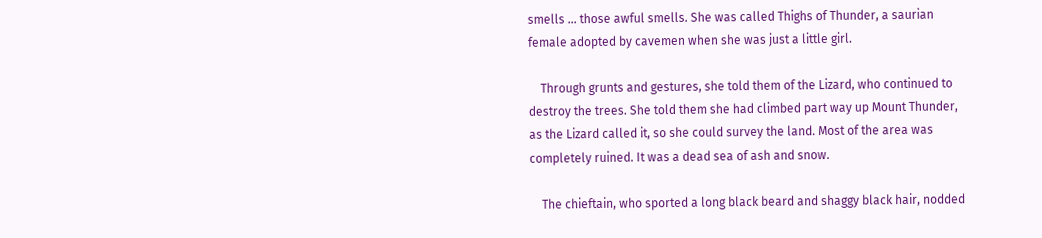smells … those awful smells. She was called Thighs of Thunder, a saurian female adopted by cavemen when she was just a little girl.

    Through grunts and gestures, she told them of the Lizard, who continued to destroy the trees. She told them she had climbed part way up Mount Thunder, as the Lizard called it, so she could survey the land. Most of the area was completely ruined. It was a dead sea of ash and snow.

    The chieftain, who sported a long black beard and shaggy black hair, nodded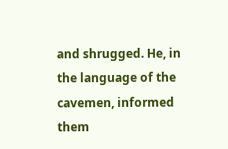and shrugged. He, in the language of the cavemen, informed them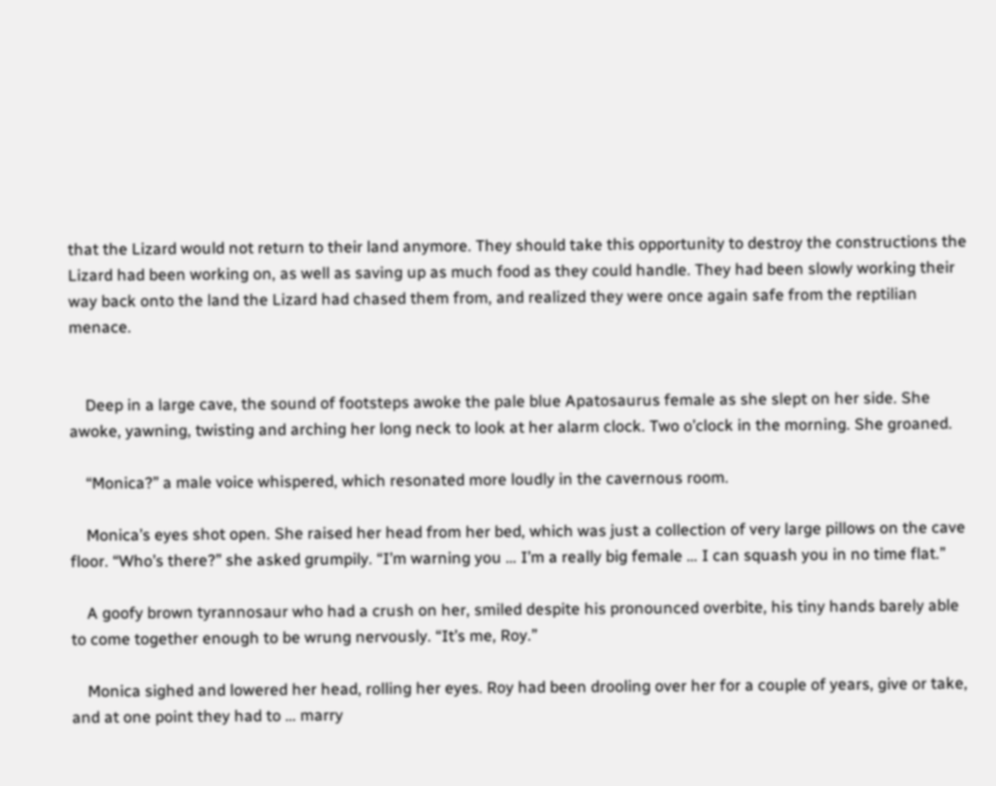that the Lizard would not return to their land anymore. They should take this opportunity to destroy the constructions the Lizard had been working on, as well as saving up as much food as they could handle. They had been slowly working their way back onto the land the Lizard had chased them from, and realized they were once again safe from the reptilian menace.


    Deep in a large cave, the sound of footsteps awoke the pale blue Apatosaurus female as she slept on her side. She awoke, yawning, twisting and arching her long neck to look at her alarm clock. Two o’clock in the morning. She groaned.

    “Monica?” a male voice whispered, which resonated more loudly in the cavernous room.

    Monica’s eyes shot open. She raised her head from her bed, which was just a collection of very large pillows on the cave floor. “Who’s there?” she asked grumpily. “I’m warning you … I’m a really big female … I can squash you in no time flat.”

    A goofy brown tyrannosaur who had a crush on her, smiled despite his pronounced overbite, his tiny hands barely able to come together enough to be wrung nervously. “It’s me, Roy.”

    Monica sighed and lowered her head, rolling her eyes. Roy had been drooling over her for a couple of years, give or take, and at one point they had to … marry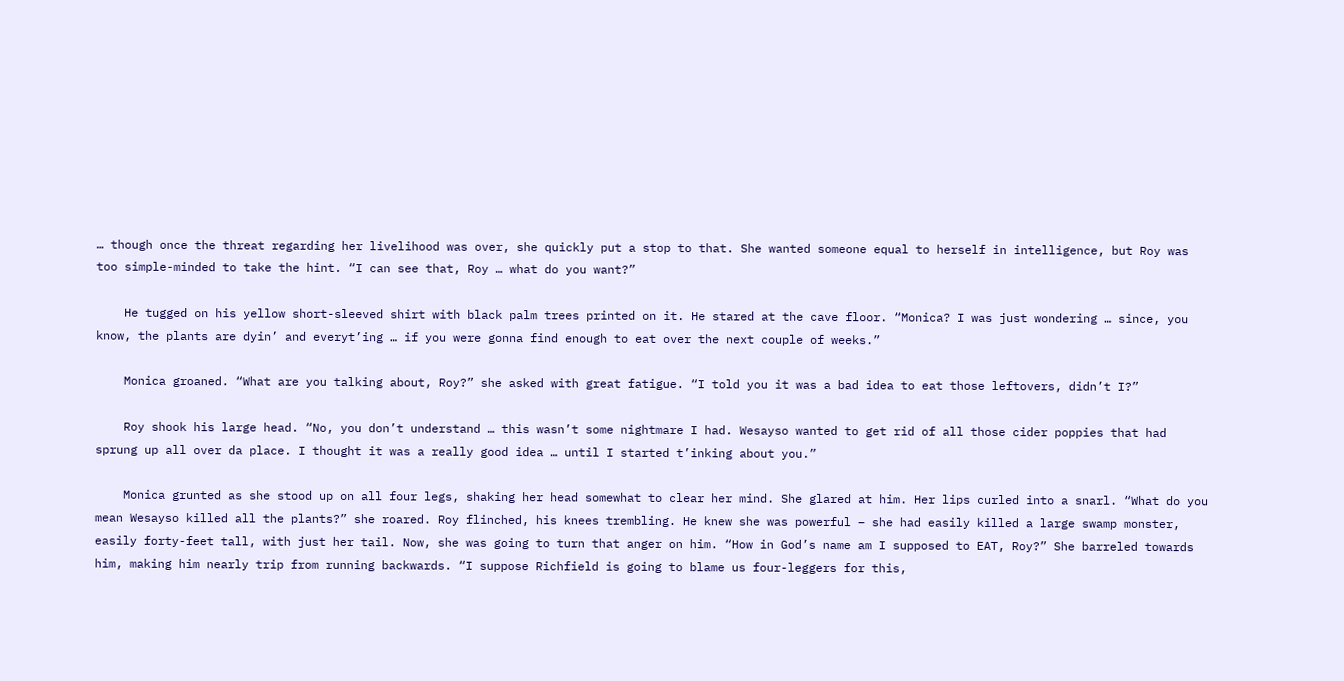… though once the threat regarding her livelihood was over, she quickly put a stop to that. She wanted someone equal to herself in intelligence, but Roy was too simple-minded to take the hint. “I can see that, Roy … what do you want?”

    He tugged on his yellow short-sleeved shirt with black palm trees printed on it. He stared at the cave floor. “Monica? I was just wondering … since, you know, the plants are dyin’ and everyt’ing … if you were gonna find enough to eat over the next couple of weeks.”

    Monica groaned. “What are you talking about, Roy?” she asked with great fatigue. “I told you it was a bad idea to eat those leftovers, didn’t I?”

    Roy shook his large head. “No, you don’t understand … this wasn’t some nightmare I had. Wesayso wanted to get rid of all those cider poppies that had sprung up all over da place. I thought it was a really good idea … until I started t’inking about you.”

    Monica grunted as she stood up on all four legs, shaking her head somewhat to clear her mind. She glared at him. Her lips curled into a snarl. “What do you mean Wesayso killed all the plants?” she roared. Roy flinched, his knees trembling. He knew she was powerful – she had easily killed a large swamp monster, easily forty-feet tall, with just her tail. Now, she was going to turn that anger on him. “How in God’s name am I supposed to EAT, Roy?” She barreled towards him, making him nearly trip from running backwards. “I suppose Richfield is going to blame us four-leggers for this,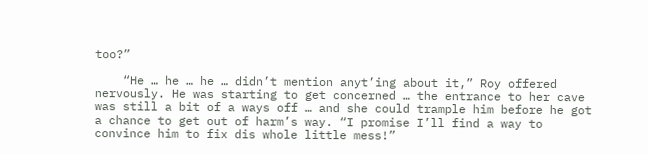too?”

    “He … he … he … didn’t mention anyt’ing about it,” Roy offered nervously. He was starting to get concerned … the entrance to her cave was still a bit of a ways off … and she could trample him before he got a chance to get out of harm’s way. “I promise I’ll find a way to convince him to fix dis whole little mess!”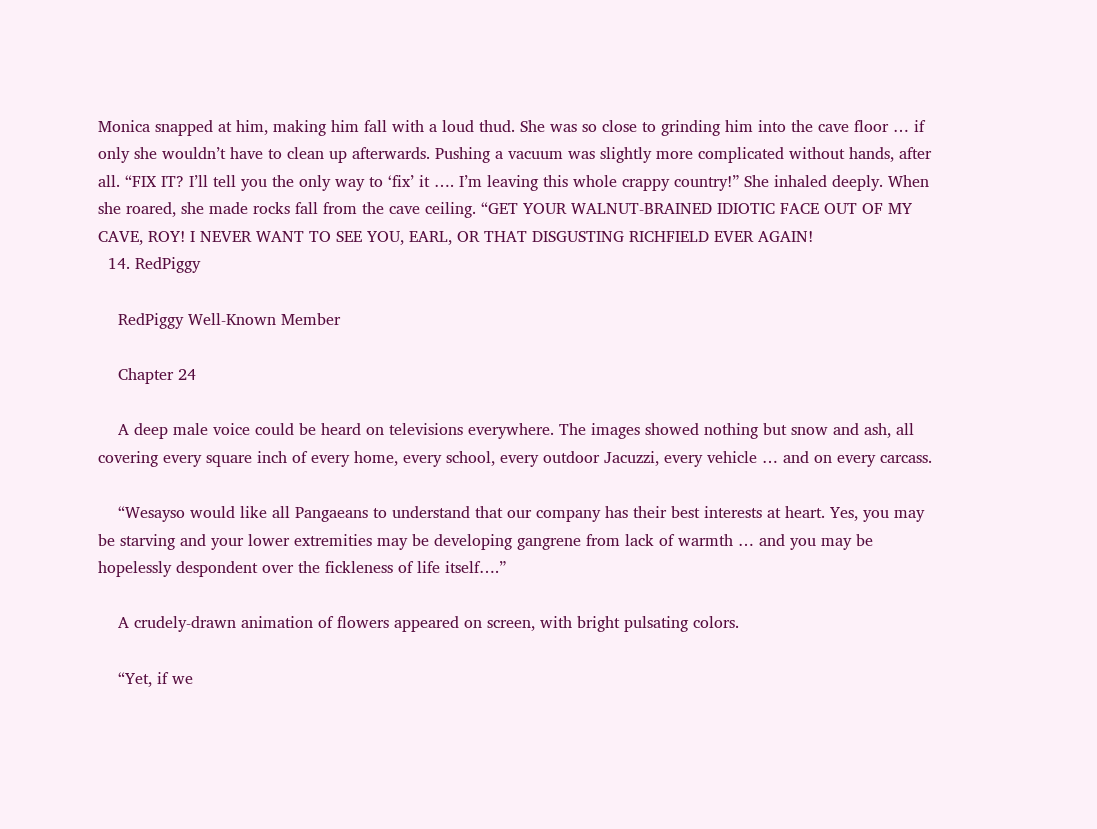Monica snapped at him, making him fall with a loud thud. She was so close to grinding him into the cave floor … if only she wouldn’t have to clean up afterwards. Pushing a vacuum was slightly more complicated without hands, after all. “FIX IT? I’ll tell you the only way to ‘fix’ it …. I’m leaving this whole crappy country!” She inhaled deeply. When she roared, she made rocks fall from the cave ceiling. “GET YOUR WALNUT-BRAINED IDIOTIC FACE OUT OF MY CAVE, ROY! I NEVER WANT TO SEE YOU, EARL, OR THAT DISGUSTING RICHFIELD EVER AGAIN!
  14. RedPiggy

    RedPiggy Well-Known Member

    Chapter 24

    A deep male voice could be heard on televisions everywhere. The images showed nothing but snow and ash, all covering every square inch of every home, every school, every outdoor Jacuzzi, every vehicle … and on every carcass.

    “Wesayso would like all Pangaeans to understand that our company has their best interests at heart. Yes, you may be starving and your lower extremities may be developing gangrene from lack of warmth … and you may be hopelessly despondent over the fickleness of life itself….”

    A crudely-drawn animation of flowers appeared on screen, with bright pulsating colors.

    “Yet, if we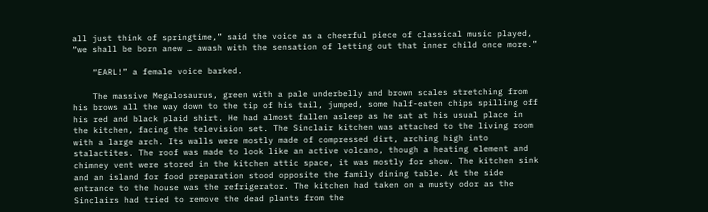all just think of springtime,” said the voice as a cheerful piece of classical music played, “we shall be born anew … awash with the sensation of letting out that inner child once more.”

    “EARL!” a female voice barked.

    The massive Megalosaurus, green with a pale underbelly and brown scales stretching from his brows all the way down to the tip of his tail, jumped, some half-eaten chips spilling off his red and black plaid shirt. He had almost fallen asleep as he sat at his usual place in the kitchen, facing the television set. The Sinclair kitchen was attached to the living room with a large arch. Its walls were mostly made of compressed dirt, arching high into stalactites. The roof was made to look like an active volcano, though a heating element and chimney vent were stored in the kitchen attic space, it was mostly for show. The kitchen sink and an island for food preparation stood opposite the family dining table. At the side entrance to the house was the refrigerator. The kitchen had taken on a musty odor as the Sinclairs had tried to remove the dead plants from the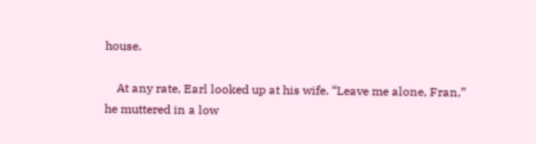house.

    At any rate, Earl looked up at his wife. “Leave me alone, Fran,” he muttered in a low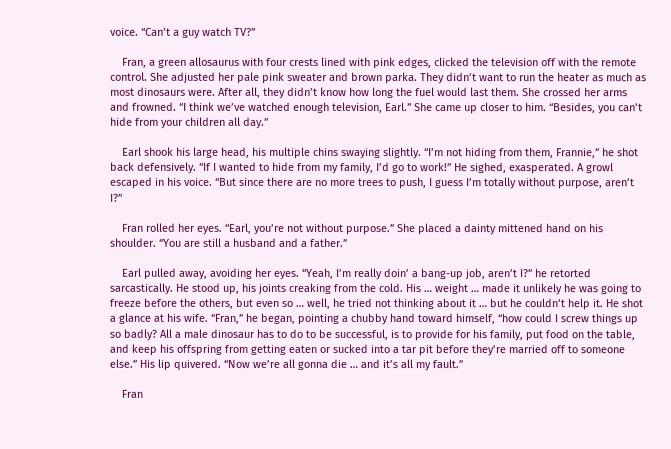voice. “Can’t a guy watch TV?”

    Fran, a green allosaurus with four crests lined with pink edges, clicked the television off with the remote control. She adjusted her pale pink sweater and brown parka. They didn’t want to run the heater as much as most dinosaurs were. After all, they didn’t know how long the fuel would last them. She crossed her arms and frowned. “I think we’ve watched enough television, Earl.” She came up closer to him. “Besides, you can’t hide from your children all day.”

    Earl shook his large head, his multiple chins swaying slightly. “I’m not hiding from them, Frannie,” he shot back defensively. “If I wanted to hide from my family, I’d go to work!” He sighed, exasperated. A growl escaped in his voice. “But since there are no more trees to push, I guess I’m totally without purpose, aren’t I?”

    Fran rolled her eyes. “Earl, you’re not without purpose.” She placed a dainty mittened hand on his shoulder. “You are still a husband and a father.”

    Earl pulled away, avoiding her eyes. “Yeah, I’m really doin’ a bang-up job, aren’t I?” he retorted sarcastically. He stood up, his joints creaking from the cold. His … weight … made it unlikely he was going to freeze before the others, but even so … well, he tried not thinking about it … but he couldn’t help it. He shot a glance at his wife. “Fran,” he began, pointing a chubby hand toward himself, “how could I screw things up so badly? All a male dinosaur has to do to be successful, is to provide for his family, put food on the table, and keep his offspring from getting eaten or sucked into a tar pit before they’re married off to someone else.” His lip quivered. “Now we’re all gonna die … and it’s all my fault.”

    Fran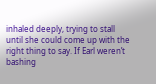inhaled deeply, trying to stall until she could come up with the right thing to say. If Earl weren’t bashing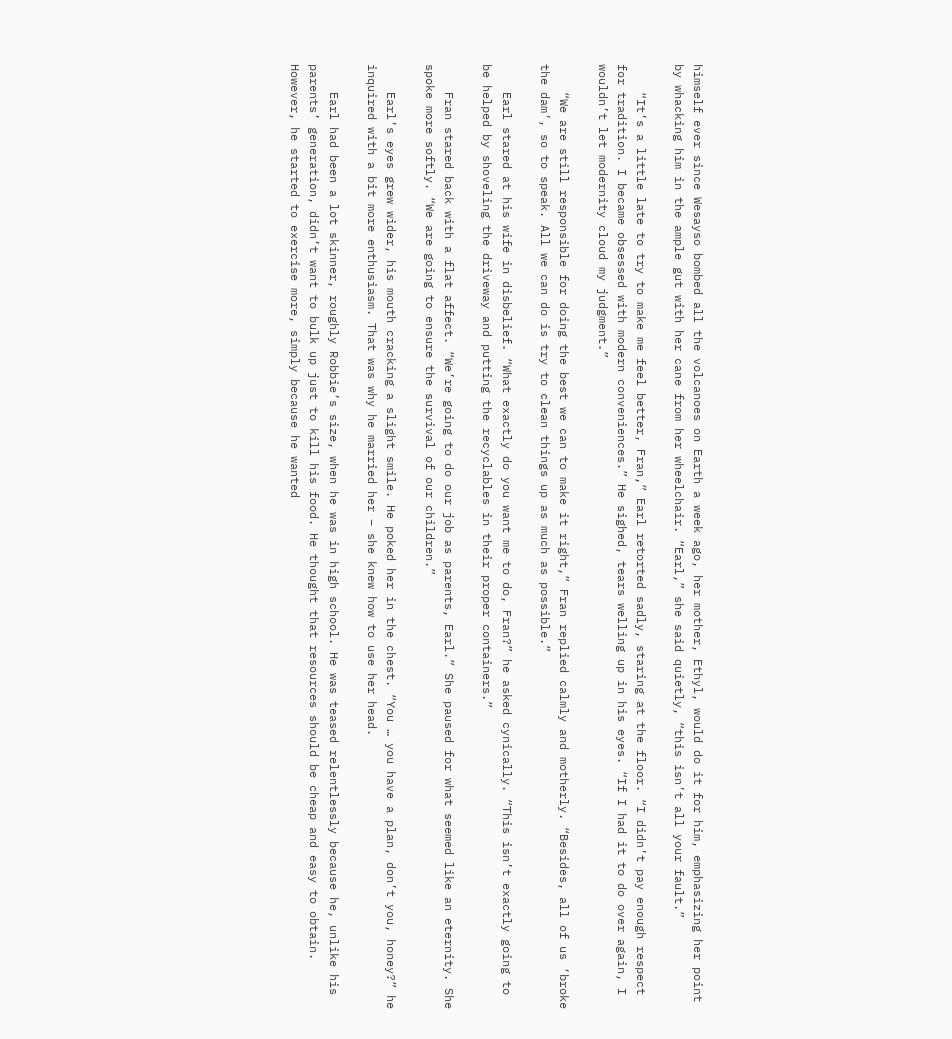himself ever since Wesayso bombed all the volcanoes on Earth a week ago, her mother, Ethyl, would do it for him, emphasizing her point by whacking him in the ample gut with her cane from her wheelchair. “Earl,” she said quietly, “this isn’t all your fault.”

    “It’s a little late to try to make me feel better, Fran,” Earl retorted sadly, staring at the floor. “I didn’t pay enough respect for tradition. I became obsessed with modern conveniences.” He sighed, tears welling up in his eyes. “If I had it to do over again, I wouldn’t let modernity cloud my judgment.”

    “We are still responsible for doing the best we can to make it right,” Fran replied calmly and motherly. “Besides, all of us ‘broke the dam’, so to speak. All we can do is try to clean things up as much as possible.”

    Earl stared at his wife in disbelief. “What exactly do you want me to do, Fran?” he asked cynically. “This isn’t exactly going to be helped by shoveling the driveway and putting the recyclables in their proper containers.”

    Fran stared back with a flat affect. “We’re going to do our job as parents, Earl.” She paused for what seemed like an eternity. She spoke more softly. “We are going to ensure the survival of our children.”

    Earl’s eyes grew wider, his mouth cracking a slight smile. He poked her in the chest. “You … you have a plan, don’t you, honey?” he inquired with a bit more enthusiasm. That was why he married her – she knew how to use her head.

    Earl had been a lot skinner, roughly Robbie’s size, when he was in high school. He was teased relentlessly because he, unlike his parents’ generation, didn’t want to bulk up just to kill his food. He thought that resources should be cheap and easy to obtain. However, he started to exercise more, simply because he wanted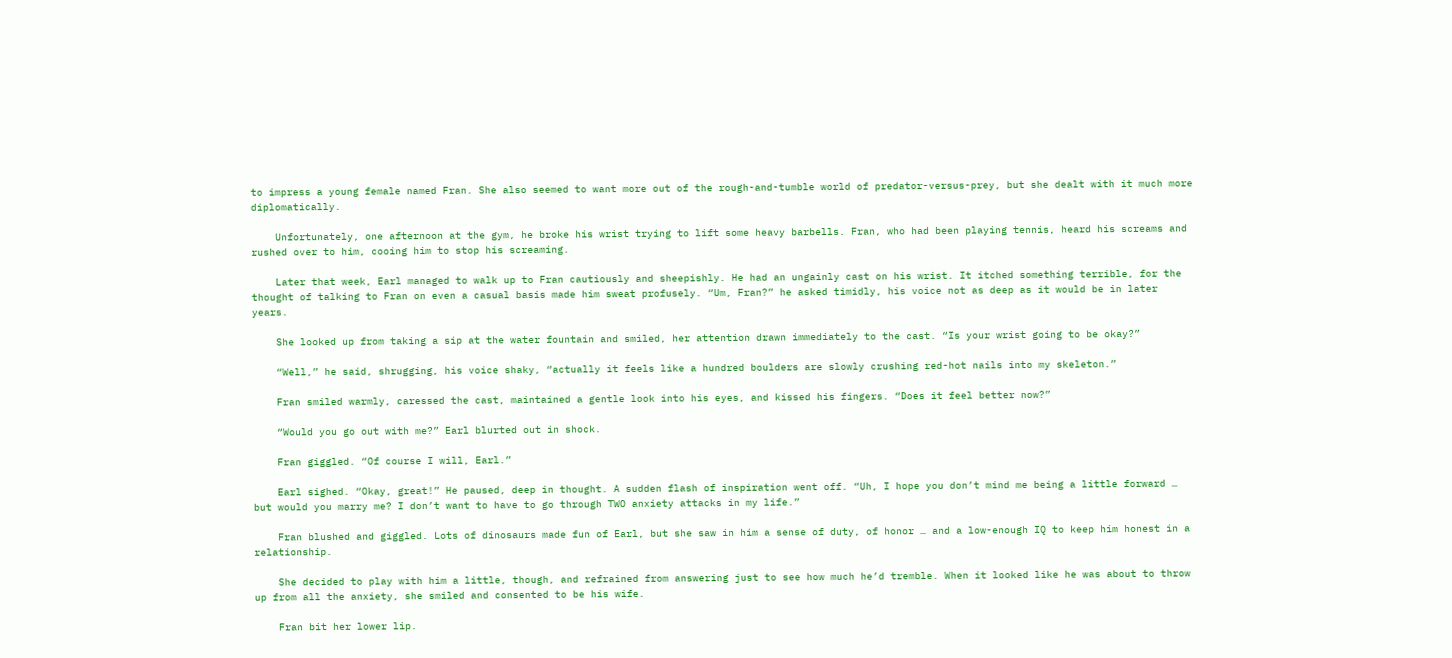to impress a young female named Fran. She also seemed to want more out of the rough-and-tumble world of predator-versus-prey, but she dealt with it much more diplomatically.

    Unfortunately, one afternoon at the gym, he broke his wrist trying to lift some heavy barbells. Fran, who had been playing tennis, heard his screams and rushed over to him, cooing him to stop his screaming.

    Later that week, Earl managed to walk up to Fran cautiously and sheepishly. He had an ungainly cast on his wrist. It itched something terrible, for the thought of talking to Fran on even a casual basis made him sweat profusely. “Um, Fran?” he asked timidly, his voice not as deep as it would be in later years.

    She looked up from taking a sip at the water fountain and smiled, her attention drawn immediately to the cast. “Is your wrist going to be okay?”

    “Well,” he said, shrugging, his voice shaky, “actually it feels like a hundred boulders are slowly crushing red-hot nails into my skeleton.”

    Fran smiled warmly, caressed the cast, maintained a gentle look into his eyes, and kissed his fingers. “Does it feel better now?”

    “Would you go out with me?” Earl blurted out in shock.

    Fran giggled. “Of course I will, Earl.”

    Earl sighed. “Okay, great!” He paused, deep in thought. A sudden flash of inspiration went off. “Uh, I hope you don’t mind me being a little forward … but would you marry me? I don’t want to have to go through TWO anxiety attacks in my life.”

    Fran blushed and giggled. Lots of dinosaurs made fun of Earl, but she saw in him a sense of duty, of honor … and a low-enough IQ to keep him honest in a relationship.

    She decided to play with him a little, though, and refrained from answering just to see how much he’d tremble. When it looked like he was about to throw up from all the anxiety, she smiled and consented to be his wife.

    Fran bit her lower lip.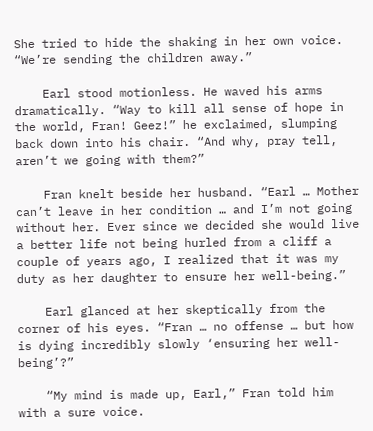She tried to hide the shaking in her own voice. “We’re sending the children away.”

    Earl stood motionless. He waved his arms dramatically. “Way to kill all sense of hope in the world, Fran! Geez!” he exclaimed, slumping back down into his chair. “And why, pray tell, aren’t we going with them?”

    Fran knelt beside her husband. “Earl … Mother can’t leave in her condition … and I’m not going without her. Ever since we decided she would live a better life not being hurled from a cliff a couple of years ago, I realized that it was my duty as her daughter to ensure her well-being.”

    Earl glanced at her skeptically from the corner of his eyes. “Fran … no offense … but how is dying incredibly slowly ‘ensuring her well-being’?”

    “My mind is made up, Earl,” Fran told him with a sure voice.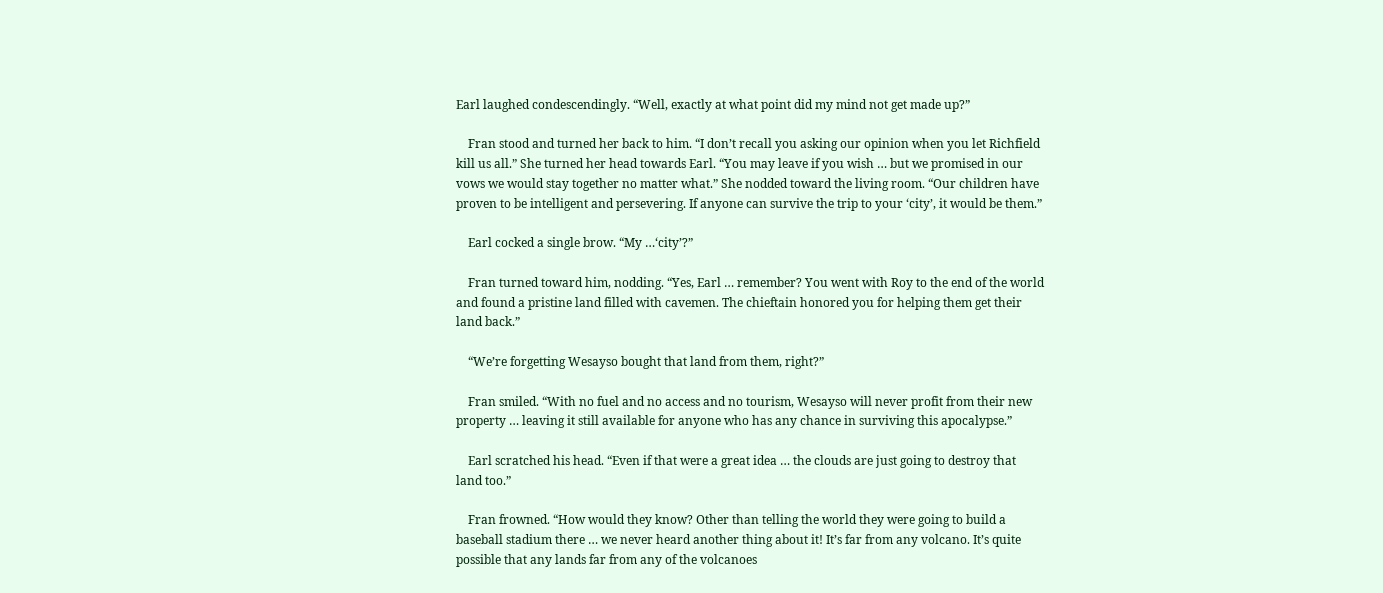Earl laughed condescendingly. “Well, exactly at what point did my mind not get made up?”

    Fran stood and turned her back to him. “I don’t recall you asking our opinion when you let Richfield kill us all.” She turned her head towards Earl. “You may leave if you wish … but we promised in our vows we would stay together no matter what.” She nodded toward the living room. “Our children have proven to be intelligent and persevering. If anyone can survive the trip to your ‘city’, it would be them.”

    Earl cocked a single brow. “My …‘city’?”

    Fran turned toward him, nodding. “Yes, Earl … remember? You went with Roy to the end of the world and found a pristine land filled with cavemen. The chieftain honored you for helping them get their land back.”

    “We’re forgetting Wesayso bought that land from them, right?”

    Fran smiled. “With no fuel and no access and no tourism, Wesayso will never profit from their new property … leaving it still available for anyone who has any chance in surviving this apocalypse.”

    Earl scratched his head. “Even if that were a great idea … the clouds are just going to destroy that land too.”

    Fran frowned. “How would they know? Other than telling the world they were going to build a baseball stadium there … we never heard another thing about it! It’s far from any volcano. It’s quite possible that any lands far from any of the volcanoes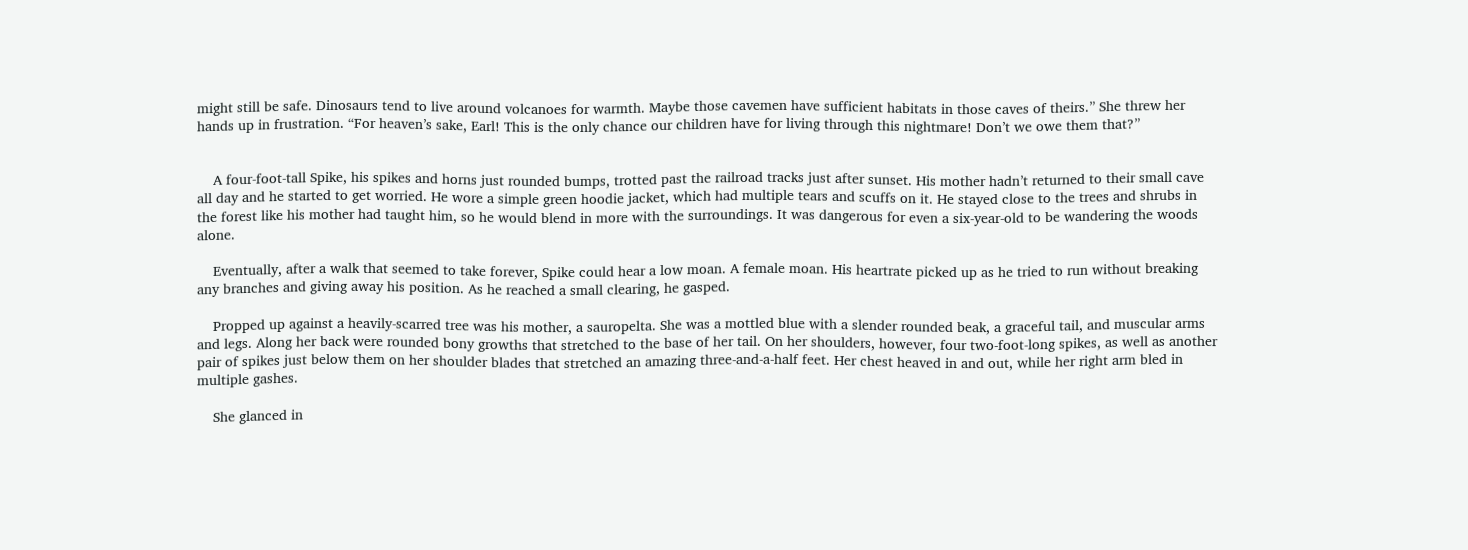might still be safe. Dinosaurs tend to live around volcanoes for warmth. Maybe those cavemen have sufficient habitats in those caves of theirs.” She threw her hands up in frustration. “For heaven’s sake, Earl! This is the only chance our children have for living through this nightmare! Don’t we owe them that?”


    A four-foot-tall Spike, his spikes and horns just rounded bumps, trotted past the railroad tracks just after sunset. His mother hadn’t returned to their small cave all day and he started to get worried. He wore a simple green hoodie jacket, which had multiple tears and scuffs on it. He stayed close to the trees and shrubs in the forest like his mother had taught him, so he would blend in more with the surroundings. It was dangerous for even a six-year-old to be wandering the woods alone.

    Eventually, after a walk that seemed to take forever, Spike could hear a low moan. A female moan. His heartrate picked up as he tried to run without breaking any branches and giving away his position. As he reached a small clearing, he gasped.

    Propped up against a heavily-scarred tree was his mother, a sauropelta. She was a mottled blue with a slender rounded beak, a graceful tail, and muscular arms and legs. Along her back were rounded bony growths that stretched to the base of her tail. On her shoulders, however, four two-foot-long spikes, as well as another pair of spikes just below them on her shoulder blades that stretched an amazing three-and-a-half feet. Her chest heaved in and out, while her right arm bled in multiple gashes.

    She glanced in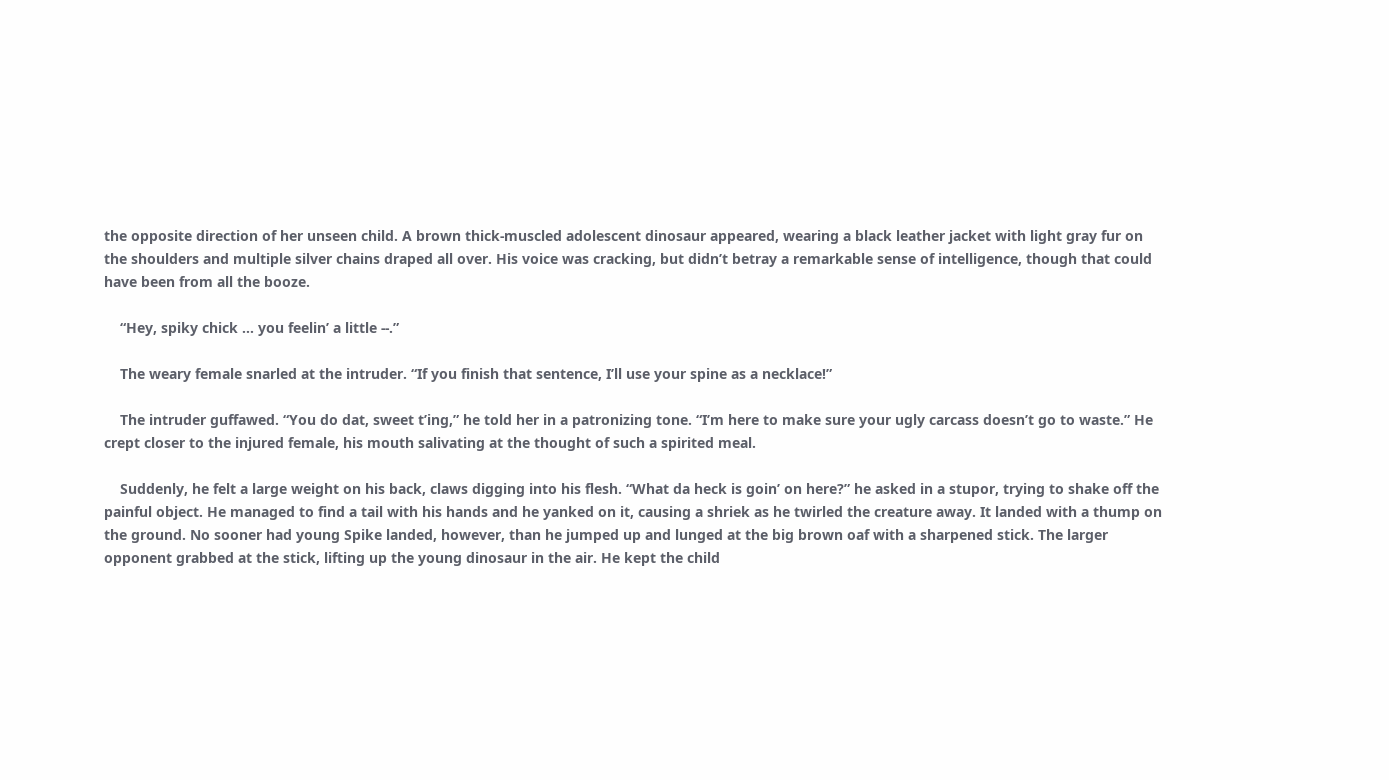the opposite direction of her unseen child. A brown thick-muscled adolescent dinosaur appeared, wearing a black leather jacket with light gray fur on the shoulders and multiple silver chains draped all over. His voice was cracking, but didn’t betray a remarkable sense of intelligence, though that could have been from all the booze.

    “Hey, spiky chick ... you feelin’ a little --.”

    The weary female snarled at the intruder. “If you finish that sentence, I’ll use your spine as a necklace!”

    The intruder guffawed. “You do dat, sweet t’ing,” he told her in a patronizing tone. “I’m here to make sure your ugly carcass doesn’t go to waste.” He crept closer to the injured female, his mouth salivating at the thought of such a spirited meal.

    Suddenly, he felt a large weight on his back, claws digging into his flesh. “What da heck is goin’ on here?” he asked in a stupor, trying to shake off the painful object. He managed to find a tail with his hands and he yanked on it, causing a shriek as he twirled the creature away. It landed with a thump on the ground. No sooner had young Spike landed, however, than he jumped up and lunged at the big brown oaf with a sharpened stick. The larger opponent grabbed at the stick, lifting up the young dinosaur in the air. He kept the child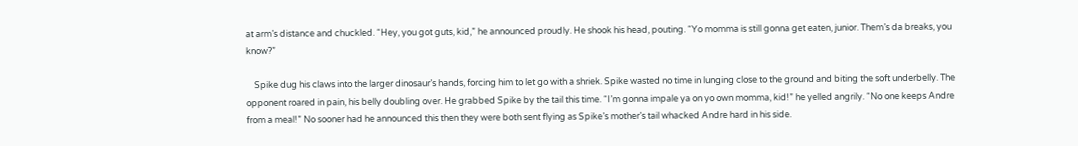at arm’s distance and chuckled. “Hey, you got guts, kid,” he announced proudly. He shook his head, pouting. “Yo momma is still gonna get eaten, junior. Them’s da breaks, you know?”

    Spike dug his claws into the larger dinosaur’s hands, forcing him to let go with a shriek. Spike wasted no time in lunging close to the ground and biting the soft underbelly. The opponent roared in pain, his belly doubling over. He grabbed Spike by the tail this time. “I’m gonna impale ya on yo own momma, kid!” he yelled angrily. “No one keeps Andre from a meal!” No sooner had he announced this then they were both sent flying as Spike’s mother’s tail whacked Andre hard in his side.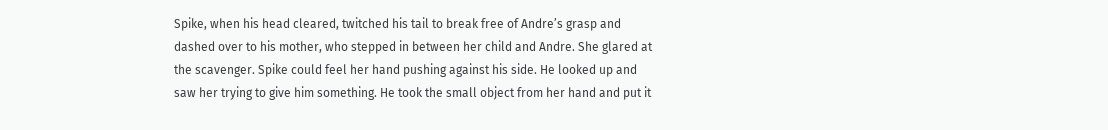Spike, when his head cleared, twitched his tail to break free of Andre’s grasp and dashed over to his mother, who stepped in between her child and Andre. She glared at the scavenger. Spike could feel her hand pushing against his side. He looked up and saw her trying to give him something. He took the small object from her hand and put it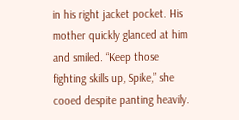in his right jacket pocket. His mother quickly glanced at him and smiled. “Keep those fighting skills up, Spike,” she cooed despite panting heavily.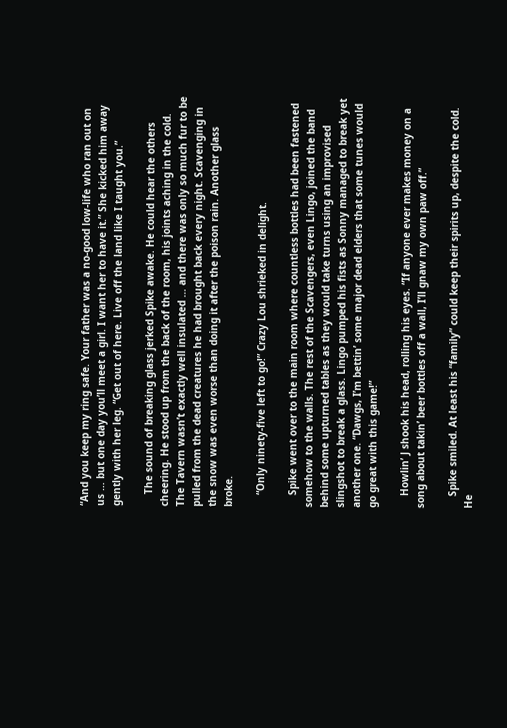“And you keep my ring safe. Your father was a no-good low-life who ran out on us … but one day you’ll meet a girl. I want her to have it.” She kicked him away gently with her leg. “Get out of here. Live off the land like I taught you.”

    The sound of breaking glass jerked Spike awake. He could hear the others cheering. He stood up from the back of the room, his joints aching in the cold. The Tavern wasn’t exactly well insulated … and there was only so much fur to be pulled from the dead creatures he had brought back every night. Scavenging in the snow was even worse than doing it after the poison rain. Another glass broke.

    “Only ninety-five left to go!” Crazy Lou shrieked in delight.

    Spike went over to the main room where countless bottles had been fastened somehow to the walls. The rest of the Scavengers, even Lingo, joined the band behind some upturned tables as they would take turns using an improvised slingshot to break a glass. Lingo pumped his fists as Sonny managed to break yet another one. “Dawgs, I’m bettin’ some major dead elders that some tunes would go great with this game!”

    Howlin’ J shook his head, rolling his eyes. “If anyone ever makes money on a song about takin’ beer bottles off a wall, I’ll gnaw my own paw off.”

    Spike smiled. At least his “family” could keep their spirits up, despite the cold. He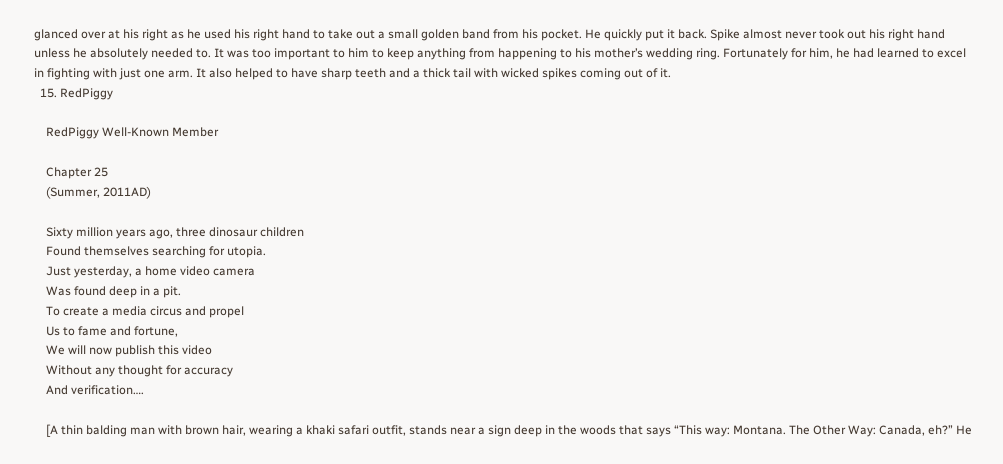glanced over at his right as he used his right hand to take out a small golden band from his pocket. He quickly put it back. Spike almost never took out his right hand unless he absolutely needed to. It was too important to him to keep anything from happening to his mother’s wedding ring. Fortunately for him, he had learned to excel in fighting with just one arm. It also helped to have sharp teeth and a thick tail with wicked spikes coming out of it.
  15. RedPiggy

    RedPiggy Well-Known Member

    Chapter 25
    (Summer, 2011AD)

    Sixty million years ago, three dinosaur children
    Found themselves searching for utopia.
    Just yesterday, a home video camera
    Was found deep in a pit.
    To create a media circus and propel
    Us to fame and fortune,
    We will now publish this video
    Without any thought for accuracy
    And verification….

    [A thin balding man with brown hair, wearing a khaki safari outfit, stands near a sign deep in the woods that says “This way: Montana. The Other Way: Canada, eh?” He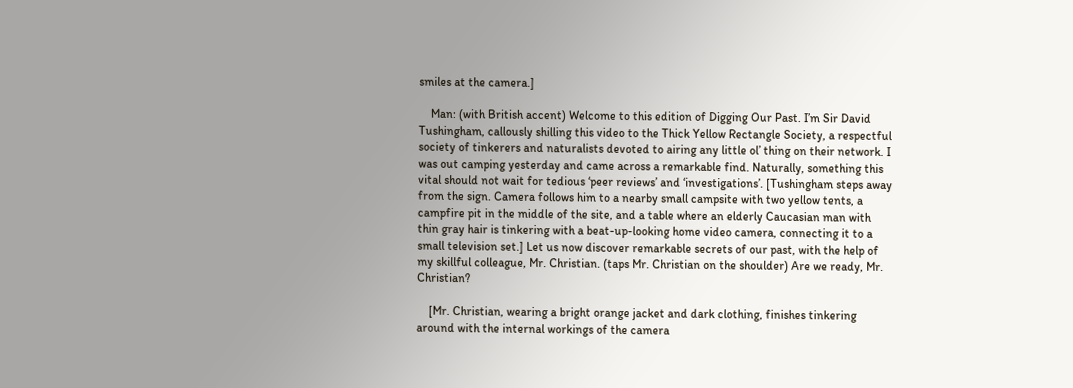smiles at the camera.]

    Man: (with British accent) Welcome to this edition of Digging Our Past. I’m Sir David Tushingham, callously shilling this video to the Thick Yellow Rectangle Society, a respectful society of tinkerers and naturalists devoted to airing any little ol’ thing on their network. I was out camping yesterday and came across a remarkable find. Naturally, something this vital should not wait for tedious ‘peer reviews’ and ‘investigations’. [Tushingham steps away from the sign. Camera follows him to a nearby small campsite with two yellow tents, a campfire pit in the middle of the site, and a table where an elderly Caucasian man with thin gray hair is tinkering with a beat-up-looking home video camera, connecting it to a small television set.] Let us now discover remarkable secrets of our past, with the help of my skillful colleague, Mr. Christian. (taps Mr. Christian on the shoulder) Are we ready, Mr. Christian?

    [Mr. Christian, wearing a bright orange jacket and dark clothing, finishes tinkering around with the internal workings of the camera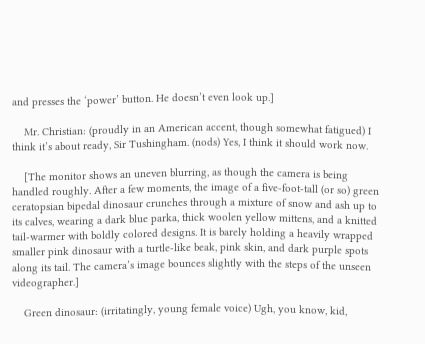and presses the ‘power’ button. He doesn’t even look up.]

    Mr. Christian: (proudly in an American accent, though somewhat fatigued) I think it’s about ready, Sir Tushingham. (nods) Yes, I think it should work now.

    [The monitor shows an uneven blurring, as though the camera is being handled roughly. After a few moments, the image of a five-foot-tall (or so) green ceratopsian bipedal dinosaur crunches through a mixture of snow and ash up to its calves, wearing a dark blue parka, thick woolen yellow mittens, and a knitted tail-warmer with boldly colored designs. It is barely holding a heavily wrapped smaller pink dinosaur with a turtle-like beak, pink skin, and dark purple spots along its tail. The camera’s image bounces slightly with the steps of the unseen videographer.]

    Green dinosaur: (irritatingly, young female voice) Ugh, you know, kid,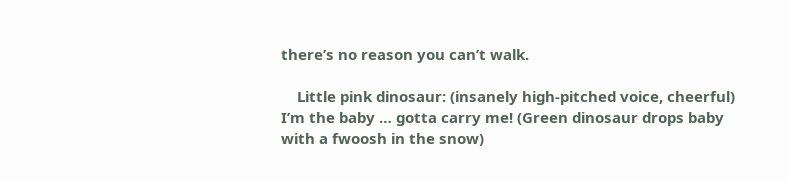there’s no reason you can’t walk.

    Little pink dinosaur: (insanely high-pitched voice, cheerful) I’m the baby … gotta carry me! (Green dinosaur drops baby with a fwoosh in the snow)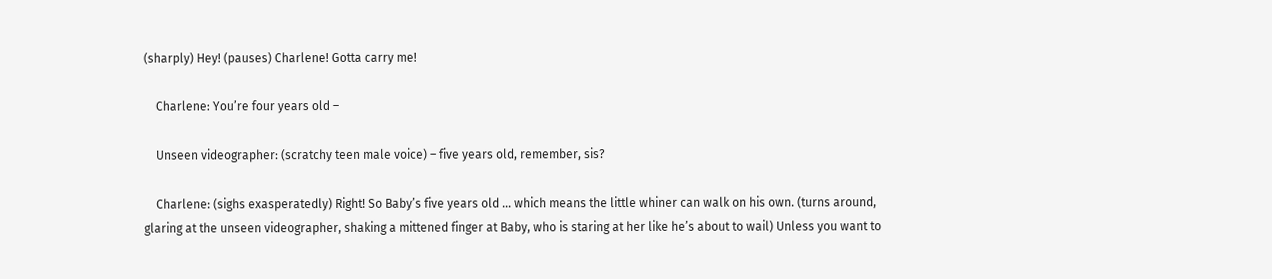(sharply) Hey! (pauses) Charlene! Gotta carry me!

    Charlene: You’re four years old –

    Unseen videographer: (scratchy teen male voice) – five years old, remember, sis?

    Charlene: (sighs exasperatedly) Right! So Baby’s five years old … which means the little whiner can walk on his own. (turns around, glaring at the unseen videographer, shaking a mittened finger at Baby, who is staring at her like he’s about to wail) Unless you want to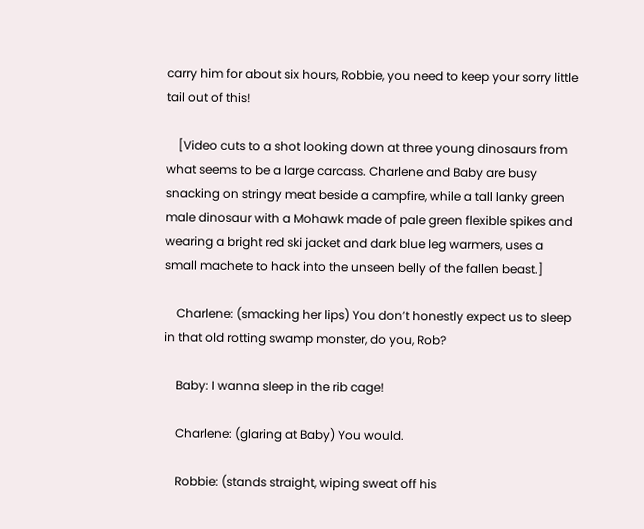carry him for about six hours, Robbie, you need to keep your sorry little tail out of this!

    [Video cuts to a shot looking down at three young dinosaurs from what seems to be a large carcass. Charlene and Baby are busy snacking on stringy meat beside a campfire, while a tall lanky green male dinosaur with a Mohawk made of pale green flexible spikes and wearing a bright red ski jacket and dark blue leg warmers, uses a small machete to hack into the unseen belly of the fallen beast.]

    Charlene: (smacking her lips) You don’t honestly expect us to sleep in that old rotting swamp monster, do you, Rob?

    Baby: I wanna sleep in the rib cage!

    Charlene: (glaring at Baby) You would.

    Robbie: (stands straight, wiping sweat off his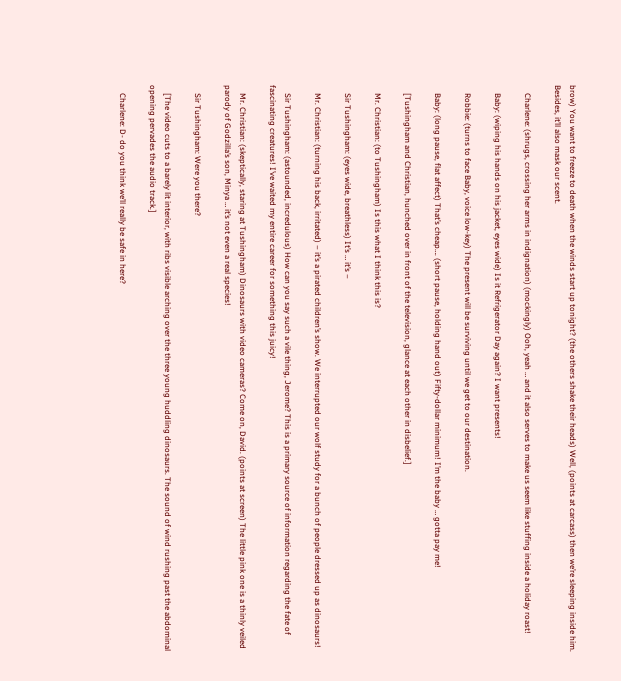brow) You want to freeze to death when the winds start up tonight? (the others shake their heads) Well, (points at carcass) then we’re sleeping inside him. Besides, it’ll also mask our scent.

    Charlene: (shrugs, crossing her arms in indignation) (mockingly) Ooh, yeah … and it also serves to make us seem like stuffing inside a holiday roast!

    Baby: (wiping his hands on his jacket, eyes wide) Is it Refrigerator Day again? I want presents!

    Robbie: (turns to face Baby, voice low-key) The present will be surviving until we get to our destination.

    Baby: (long pause, flat affect) That’s cheap…. (short pause, holding hand out) Fifty-dollar minimum! I’m the baby … gotta pay me!

    [Tushingham and Christian, hunched over in front of the television, glance at each other in disbelief.]

    Mr. Christian: (to Tushingham) Is this what I think this is?

    Sir Tushingham: (eyes wide, breathless) It’s … it’s –

    Mr. Christian: (turning his back, irritated) – it’s a pirated children’s show. We interrupted our wolf study for a bunch of people dressed up as dinosaurs!

    Sir Tushingham: (astounded, incredulous) How can you say such a vile thing, Jerome? This is a primary source of information regarding the fate of fascinating creatures! I’ve waited my entire career for something this juicy!

    Mr. Christian: (skeptically, staring at Tushingham) Dinosaurs with video cameras? Come on, David. (points at screen) The little pink one is a thinly veiled parody of Godzilla’s son, Minya … it’s not even a real species!

    Sir Tushingham: Were you there?

    [The video cuts to a barely lit interior, with ribs visible arching over the three young huddling dinosaurs. The sound of wind rushing past the abdominal opening pervades the audio track.]

    Charlene: D- do you think we’ll really be safe in here?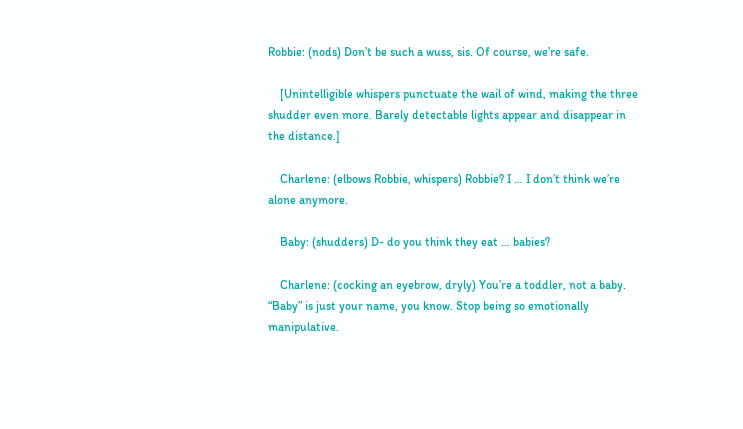Robbie: (nods) Don’t be such a wuss, sis. Of course, we’re safe.

    [Unintelligible whispers punctuate the wail of wind, making the three shudder even more. Barely detectable lights appear and disappear in the distance.]

    Charlene: (elbows Robbie, whispers) Robbie? I … I don’t think we’re alone anymore.

    Baby: (shudders) D- do you think they eat … babies?

    Charlene: (cocking an eyebrow, dryly) You’re a toddler, not a baby. “Baby” is just your name, you know. Stop being so emotionally manipulative.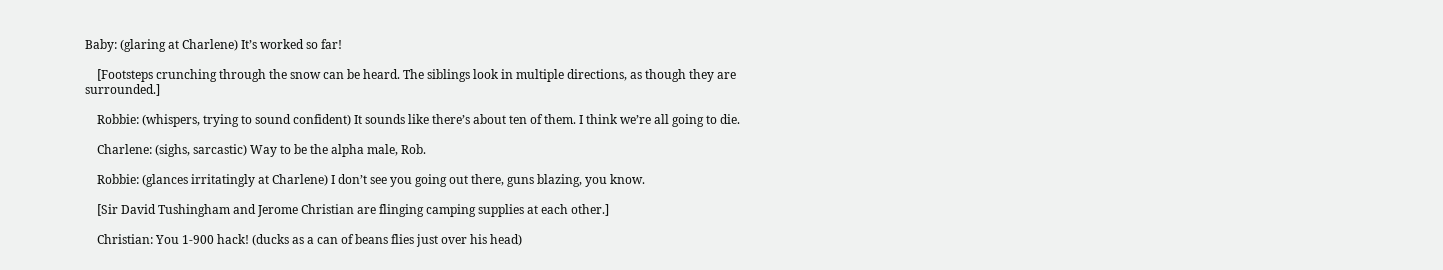Baby: (glaring at Charlene) It’s worked so far!

    [Footsteps crunching through the snow can be heard. The siblings look in multiple directions, as though they are surrounded.]

    Robbie: (whispers, trying to sound confident) It sounds like there’s about ten of them. I think we’re all going to die.

    Charlene: (sighs, sarcastic) Way to be the alpha male, Rob.

    Robbie: (glances irritatingly at Charlene) I don’t see you going out there, guns blazing, you know.

    [Sir David Tushingham and Jerome Christian are flinging camping supplies at each other.]

    Christian: You 1-900 hack! (ducks as a can of beans flies just over his head)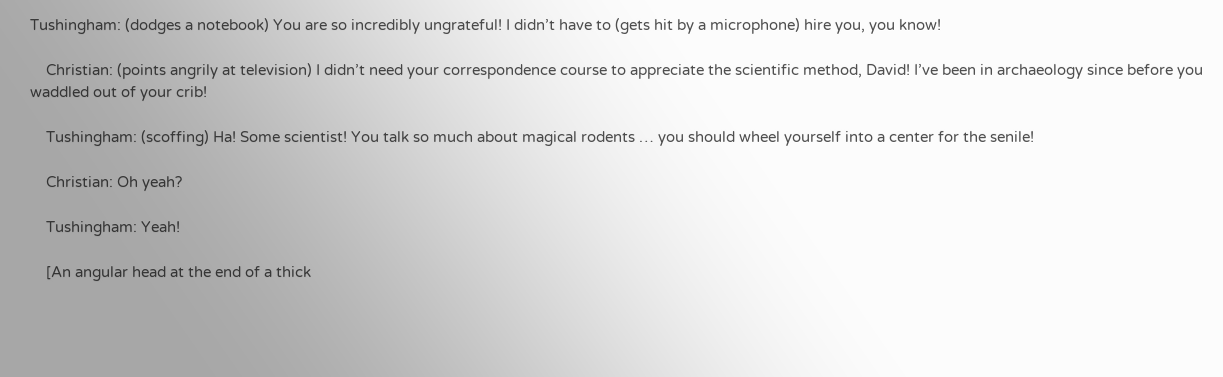Tushingham: (dodges a notebook) You are so incredibly ungrateful! I didn’t have to (gets hit by a microphone) hire you, you know!

    Christian: (points angrily at television) I didn’t need your correspondence course to appreciate the scientific method, David! I’ve been in archaeology since before you waddled out of your crib!

    Tushingham: (scoffing) Ha! Some scientist! You talk so much about magical rodents … you should wheel yourself into a center for the senile!

    Christian: Oh yeah?

    Tushingham: Yeah!

    [An angular head at the end of a thick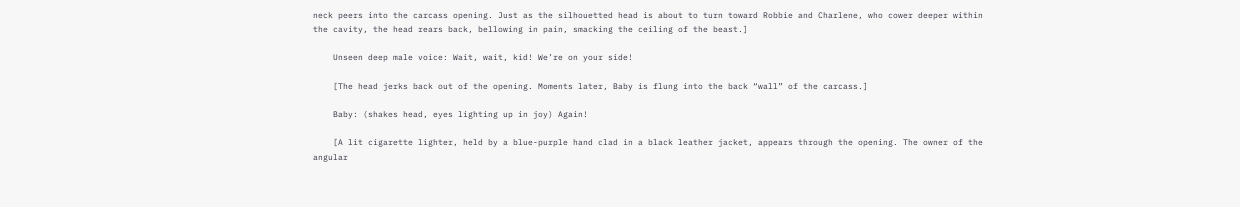neck peers into the carcass opening. Just as the silhouetted head is about to turn toward Robbie and Charlene, who cower deeper within the cavity, the head rears back, bellowing in pain, smacking the ceiling of the beast.]

    Unseen deep male voice: Wait, wait, kid! We’re on your side!

    [The head jerks back out of the opening. Moments later, Baby is flung into the back “wall” of the carcass.]

    Baby: (shakes head, eyes lighting up in joy) Again!

    [A lit cigarette lighter, held by a blue-purple hand clad in a black leather jacket, appears through the opening. The owner of the angular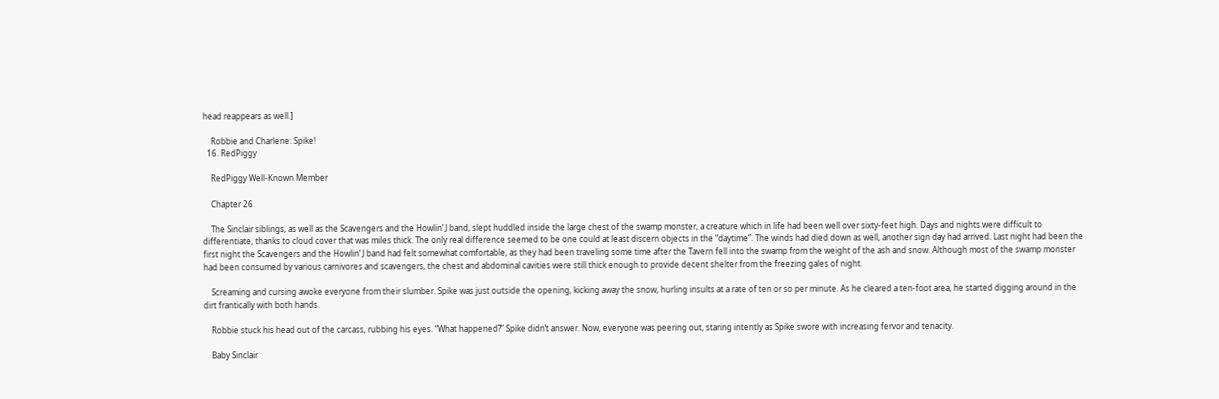head reappears as well.]

    Robbie and Charlene: Spike!
  16. RedPiggy

    RedPiggy Well-Known Member

    Chapter 26

    The Sinclair siblings, as well as the Scavengers and the Howlin’ J band, slept huddled inside the large chest of the swamp monster, a creature which in life had been well over sixty-feet high. Days and nights were difficult to differentiate, thanks to cloud cover that was miles thick. The only real difference seemed to be one could at least discern objects in the “daytime”. The winds had died down as well, another sign day had arrived. Last night had been the first night the Scavengers and the Howlin’ J band had felt somewhat comfortable, as they had been traveling some time after the Tavern fell into the swamp from the weight of the ash and snow. Although most of the swamp monster had been consumed by various carnivores and scavengers, the chest and abdominal cavities were still thick enough to provide decent shelter from the freezing gales of night.

    Screaming and cursing awoke everyone from their slumber. Spike was just outside the opening, kicking away the snow, hurling insults at a rate of ten or so per minute. As he cleared a ten-foot area, he started digging around in the dirt frantically with both hands.

    Robbie stuck his head out of the carcass, rubbing his eyes. “What happened?” Spike didn’t answer. Now, everyone was peering out, staring intently as Spike swore with increasing fervor and tenacity.

    Baby Sinclair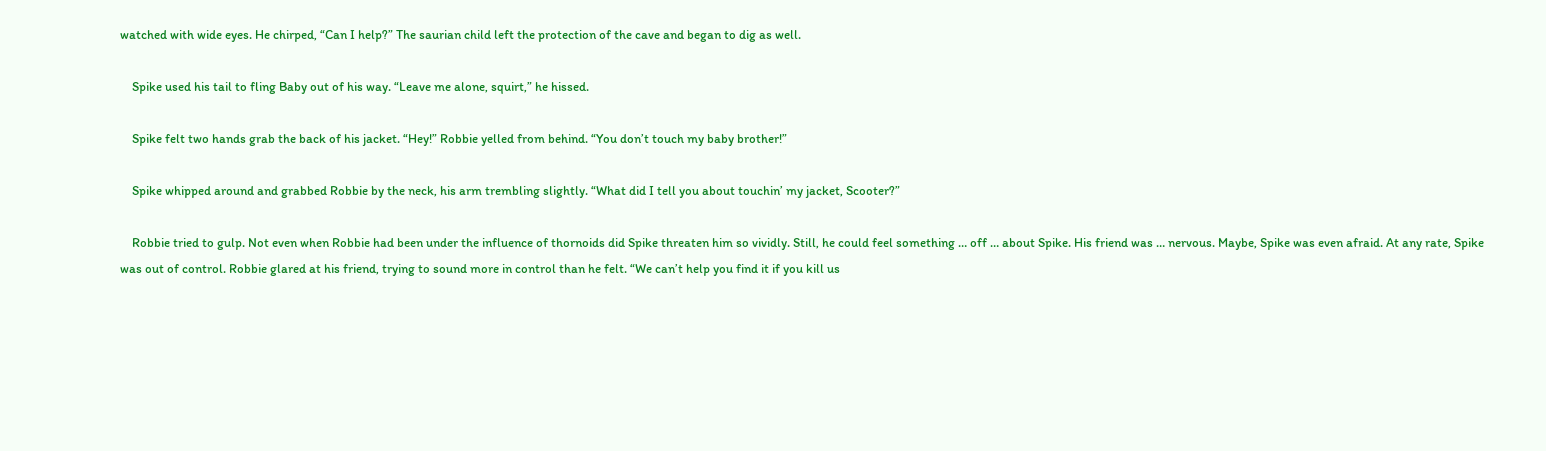watched with wide eyes. He chirped, “Can I help?” The saurian child left the protection of the cave and began to dig as well.

    Spike used his tail to fling Baby out of his way. “Leave me alone, squirt,” he hissed.

    Spike felt two hands grab the back of his jacket. “Hey!” Robbie yelled from behind. “You don’t touch my baby brother!”

    Spike whipped around and grabbed Robbie by the neck, his arm trembling slightly. “What did I tell you about touchin’ my jacket, Scooter?”

    Robbie tried to gulp. Not even when Robbie had been under the influence of thornoids did Spike threaten him so vividly. Still, he could feel something … off … about Spike. His friend was … nervous. Maybe, Spike was even afraid. At any rate, Spike was out of control. Robbie glared at his friend, trying to sound more in control than he felt. “We can’t help you find it if you kill us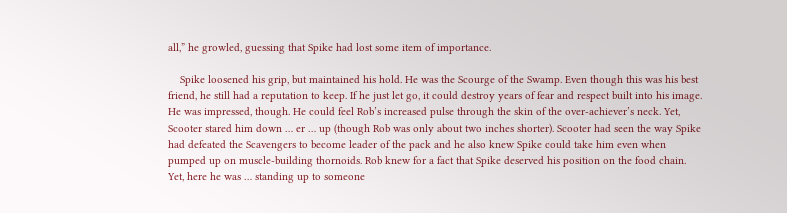all,” he growled, guessing that Spike had lost some item of importance.

    Spike loosened his grip, but maintained his hold. He was the Scourge of the Swamp. Even though this was his best friend, he still had a reputation to keep. If he just let go, it could destroy years of fear and respect built into his image. He was impressed, though. He could feel Rob’s increased pulse through the skin of the over-achiever’s neck. Yet, Scooter stared him down … er … up (though Rob was only about two inches shorter). Scooter had seen the way Spike had defeated the Scavengers to become leader of the pack and he also knew Spike could take him even when pumped up on muscle-building thornoids. Rob knew for a fact that Spike deserved his position on the food chain. Yet, here he was … standing up to someone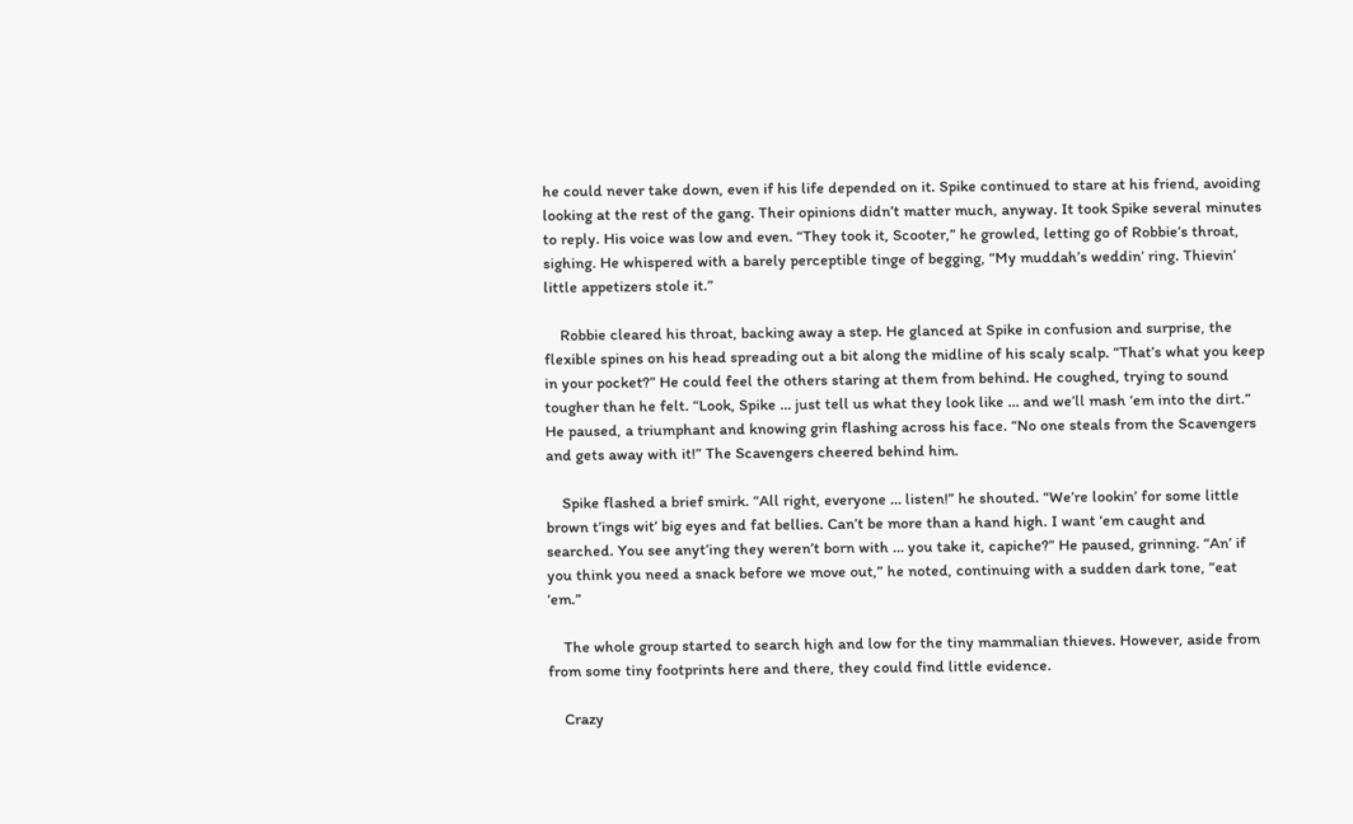he could never take down, even if his life depended on it. Spike continued to stare at his friend, avoiding looking at the rest of the gang. Their opinions didn’t matter much, anyway. It took Spike several minutes to reply. His voice was low and even. “They took it, Scooter,” he growled, letting go of Robbie’s throat, sighing. He whispered with a barely perceptible tinge of begging, “My muddah’s weddin’ ring. Thievin’ little appetizers stole it.”

    Robbie cleared his throat, backing away a step. He glanced at Spike in confusion and surprise, the flexible spines on his head spreading out a bit along the midline of his scaly scalp. “That’s what you keep in your pocket?” He could feel the others staring at them from behind. He coughed, trying to sound tougher than he felt. “Look, Spike … just tell us what they look like … and we’ll mash ‘em into the dirt.” He paused, a triumphant and knowing grin flashing across his face. “No one steals from the Scavengers and gets away with it!” The Scavengers cheered behind him.

    Spike flashed a brief smirk. “All right, everyone … listen!” he shouted. “We’re lookin’ for some little brown t’ings wit’ big eyes and fat bellies. Can’t be more than a hand high. I want ‘em caught and searched. You see anyt’ing they weren’t born with … you take it, capiche?” He paused, grinning. “An’ if you think you need a snack before we move out,” he noted, continuing with a sudden dark tone, “eat ‘em.”

    The whole group started to search high and low for the tiny mammalian thieves. However, aside from from some tiny footprints here and there, they could find little evidence.

    Crazy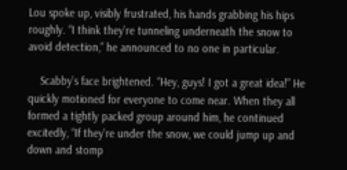Lou spoke up, visibly frustrated, his hands grabbing his hips roughly. “I think they’re tunneling underneath the snow to avoid detection,” he announced to no one in particular.

    Scabby’s face brightened. “Hey, guys! I got a great idea!” He quickly motioned for everyone to come near. When they all formed a tightly packed group around him, he continued excitedly, “If they’re under the snow, we could jump up and down and stomp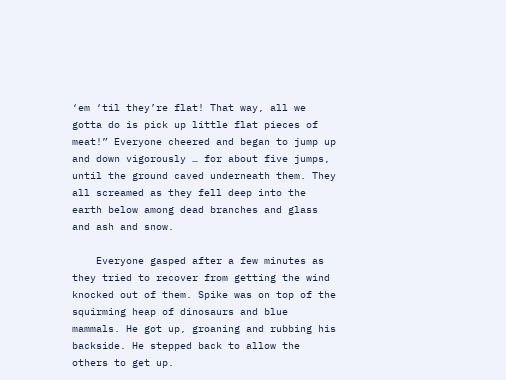‘em ‘til they’re flat! That way, all we gotta do is pick up little flat pieces of meat!” Everyone cheered and began to jump up and down vigorously … for about five jumps, until the ground caved underneath them. They all screamed as they fell deep into the earth below among dead branches and glass and ash and snow.

    Everyone gasped after a few minutes as they tried to recover from getting the wind knocked out of them. Spike was on top of the squirming heap of dinosaurs and blue mammals. He got up, groaning and rubbing his backside. He stepped back to allow the others to get up.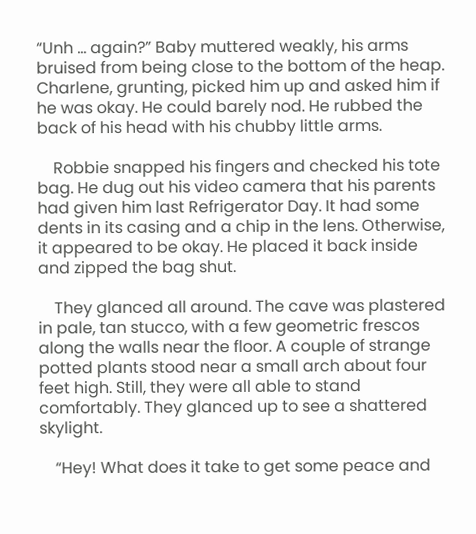“Unh … again?” Baby muttered weakly, his arms bruised from being close to the bottom of the heap. Charlene, grunting, picked him up and asked him if he was okay. He could barely nod. He rubbed the back of his head with his chubby little arms.

    Robbie snapped his fingers and checked his tote bag. He dug out his video camera that his parents had given him last Refrigerator Day. It had some dents in its casing and a chip in the lens. Otherwise, it appeared to be okay. He placed it back inside and zipped the bag shut.

    They glanced all around. The cave was plastered in pale, tan stucco, with a few geometric frescos along the walls near the floor. A couple of strange potted plants stood near a small arch about four feet high. Still, they were all able to stand comfortably. They glanced up to see a shattered skylight.

    “Hey! What does it take to get some peace and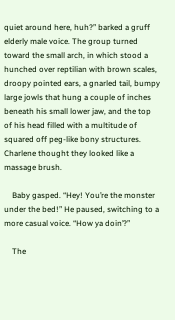quiet around here, huh?” barked a gruff elderly male voice. The group turned toward the small arch, in which stood a hunched over reptilian with brown scales, droopy pointed ears, a gnarled tail, bumpy large jowls that hung a couple of inches beneath his small lower jaw, and the top of his head filled with a multitude of squared off peg-like bony structures. Charlene thought they looked like a massage brush.

    Baby gasped. “Hey! You’re the monster under the bed!” He paused, switching to a more casual voice. “How ya doin’?”

    The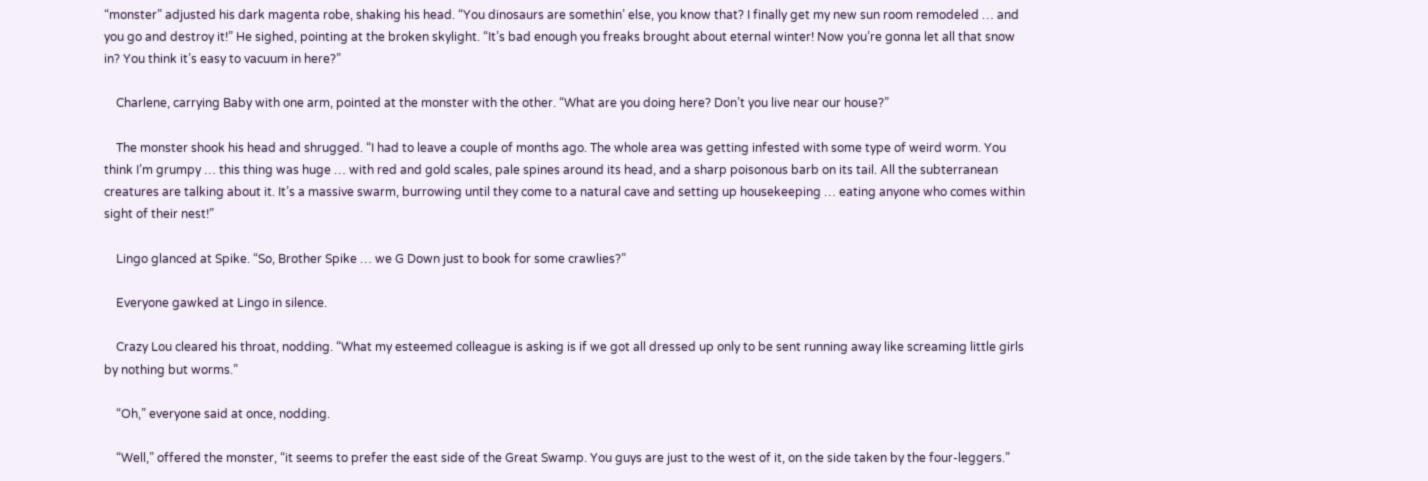“monster” adjusted his dark magenta robe, shaking his head. “You dinosaurs are somethin’ else, you know that? I finally get my new sun room remodeled … and you go and destroy it!” He sighed, pointing at the broken skylight. “It’s bad enough you freaks brought about eternal winter! Now you’re gonna let all that snow in? You think it’s easy to vacuum in here?”

    Charlene, carrying Baby with one arm, pointed at the monster with the other. “What are you doing here? Don’t you live near our house?”

    The monster shook his head and shrugged. “I had to leave a couple of months ago. The whole area was getting infested with some type of weird worm. You think I’m grumpy … this thing was huge … with red and gold scales, pale spines around its head, and a sharp poisonous barb on its tail. All the subterranean creatures are talking about it. It’s a massive swarm, burrowing until they come to a natural cave and setting up housekeeping … eating anyone who comes within sight of their nest!”

    Lingo glanced at Spike. “So, Brother Spike … we G Down just to book for some crawlies?”

    Everyone gawked at Lingo in silence.

    Crazy Lou cleared his throat, nodding. “What my esteemed colleague is asking is if we got all dressed up only to be sent running away like screaming little girls by nothing but worms.”

    “Oh,” everyone said at once, nodding.

    “Well,” offered the monster, “it seems to prefer the east side of the Great Swamp. You guys are just to the west of it, on the side taken by the four-leggers.”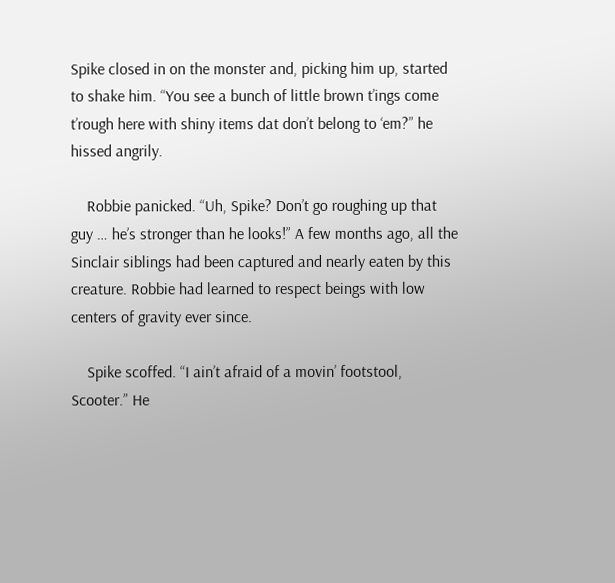Spike closed in on the monster and, picking him up, started to shake him. “You see a bunch of little brown t’ings come t’rough here with shiny items dat don’t belong to ‘em?” he hissed angrily.

    Robbie panicked. “Uh, Spike? Don’t go roughing up that guy … he’s stronger than he looks!” A few months ago, all the Sinclair siblings had been captured and nearly eaten by this creature. Robbie had learned to respect beings with low centers of gravity ever since.

    Spike scoffed. “I ain’t afraid of a movin’ footstool, Scooter.” He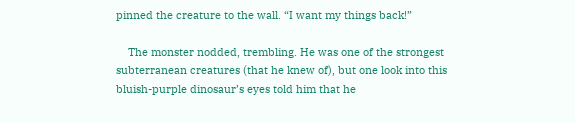pinned the creature to the wall. “I want my things back!”

    The monster nodded, trembling. He was one of the strongest subterranean creatures (that he knew of), but one look into this bluish-purple dinosaur’s eyes told him that he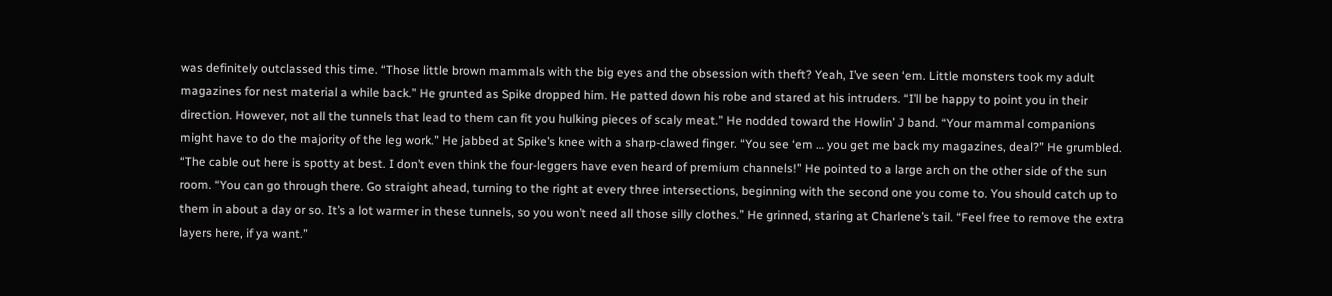was definitely outclassed this time. “Those little brown mammals with the big eyes and the obsession with theft? Yeah, I’ve seen ‘em. Little monsters took my adult magazines for nest material a while back.” He grunted as Spike dropped him. He patted down his robe and stared at his intruders. “I’ll be happy to point you in their direction. However, not all the tunnels that lead to them can fit you hulking pieces of scaly meat.” He nodded toward the Howlin’ J band. “Your mammal companions might have to do the majority of the leg work.” He jabbed at Spike’s knee with a sharp-clawed finger. “You see ‘em … you get me back my magazines, deal?” He grumbled. “The cable out here is spotty at best. I don’t even think the four-leggers have even heard of premium channels!” He pointed to a large arch on the other side of the sun room. “You can go through there. Go straight ahead, turning to the right at every three intersections, beginning with the second one you come to. You should catch up to them in about a day or so. It’s a lot warmer in these tunnels, so you won’t need all those silly clothes.” He grinned, staring at Charlene’s tail. “Feel free to remove the extra layers here, if ya want.”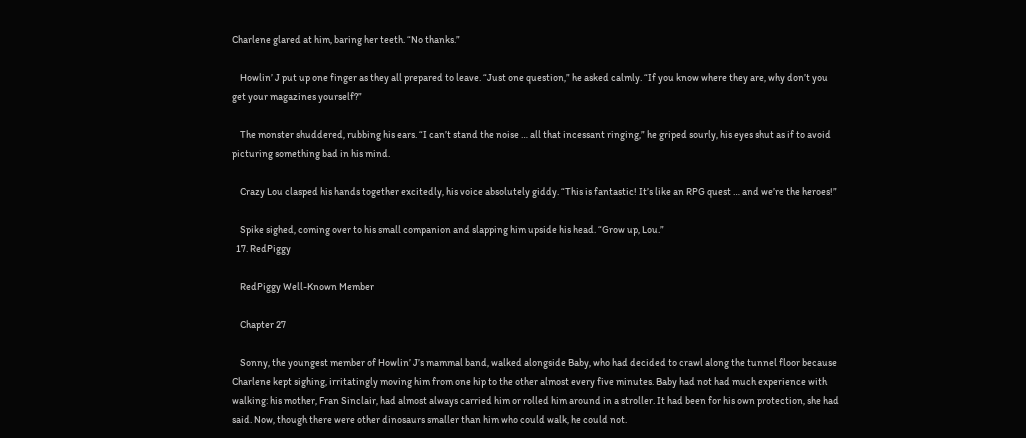Charlene glared at him, baring her teeth. “No thanks.”

    Howlin’ J put up one finger as they all prepared to leave. “Just one question,” he asked calmly. “If you know where they are, why don’t you get your magazines yourself?”

    The monster shuddered, rubbing his ears. “I can’t stand the noise … all that incessant ringing,” he griped sourly, his eyes shut as if to avoid picturing something bad in his mind.

    Crazy Lou clasped his hands together excitedly, his voice absolutely giddy. “This is fantastic! It’s like an RPG quest … and we’re the heroes!”

    Spike sighed, coming over to his small companion and slapping him upside his head. “Grow up, Lou.”
  17. RedPiggy

    RedPiggy Well-Known Member

    Chapter 27

    Sonny, the youngest member of Howlin’ J’s mammal band, walked alongside Baby, who had decided to crawl along the tunnel floor because Charlene kept sighing, irritatingly moving him from one hip to the other almost every five minutes. Baby had not had much experience with walking: his mother, Fran Sinclair, had almost always carried him or rolled him around in a stroller. It had been for his own protection, she had said. Now, though there were other dinosaurs smaller than him who could walk, he could not.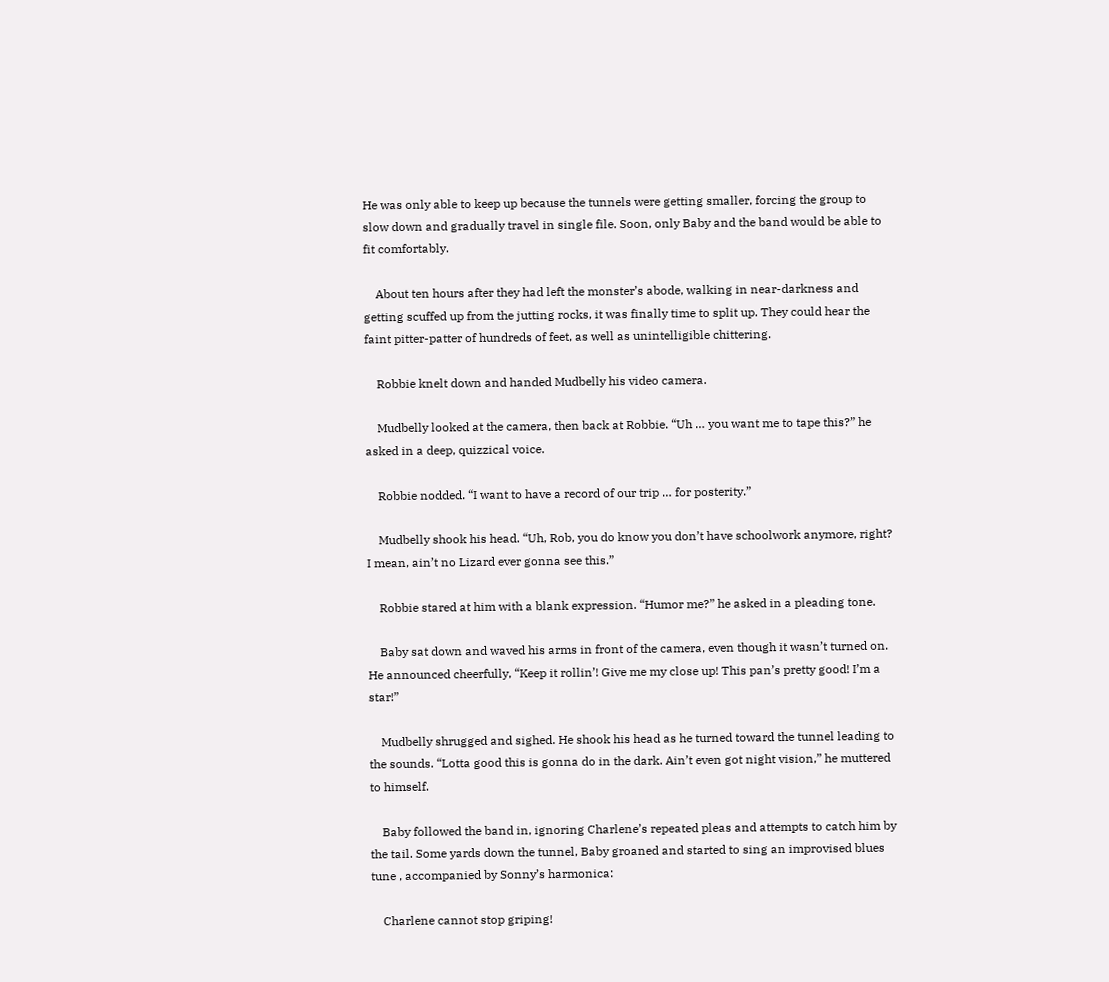He was only able to keep up because the tunnels were getting smaller, forcing the group to slow down and gradually travel in single file. Soon, only Baby and the band would be able to fit comfortably.

    About ten hours after they had left the monster’s abode, walking in near-darkness and getting scuffed up from the jutting rocks, it was finally time to split up. They could hear the faint pitter-patter of hundreds of feet, as well as unintelligible chittering.

    Robbie knelt down and handed Mudbelly his video camera.

    Mudbelly looked at the camera, then back at Robbie. “Uh … you want me to tape this?” he asked in a deep, quizzical voice.

    Robbie nodded. “I want to have a record of our trip … for posterity.”

    Mudbelly shook his head. “Uh, Rob, you do know you don’t have schoolwork anymore, right? I mean, ain’t no Lizard ever gonna see this.”

    Robbie stared at him with a blank expression. “Humor me?” he asked in a pleading tone.

    Baby sat down and waved his arms in front of the camera, even though it wasn’t turned on. He announced cheerfully, “Keep it rollin’! Give me my close up! This pan’s pretty good! I’m a star!”

    Mudbelly shrugged and sighed. He shook his head as he turned toward the tunnel leading to the sounds. “Lotta good this is gonna do in the dark. Ain’t even got night vision,” he muttered to himself.

    Baby followed the band in, ignoring Charlene’s repeated pleas and attempts to catch him by the tail. Some yards down the tunnel, Baby groaned and started to sing an improvised blues tune , accompanied by Sonny’s harmonica:

    Charlene cannot stop griping!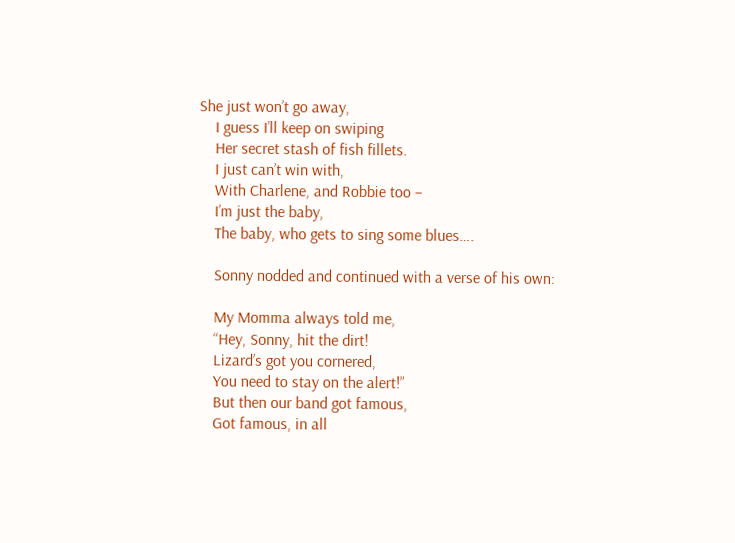She just won’t go away,
    I guess I’ll keep on swiping
    Her secret stash of fish fillets.
    I just can’t win with,
    With Charlene, and Robbie too –
    I’m just the baby,
    The baby, who gets to sing some blues….

    Sonny nodded and continued with a verse of his own:

    My Momma always told me,
    “Hey, Sonny, hit the dirt!
    Lizard’s got you cornered,
    You need to stay on the alert!”
    But then our band got famous,
    Got famous, in all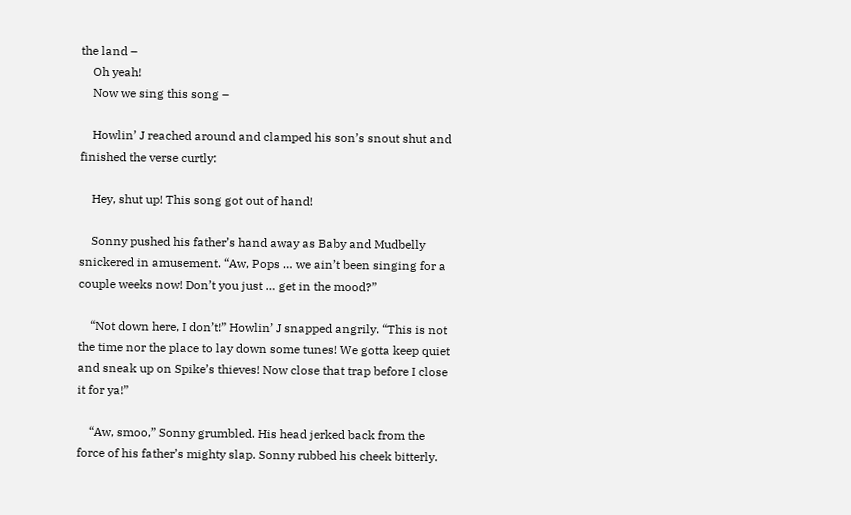the land –
    Oh yeah!
    Now we sing this song –

    Howlin’ J reached around and clamped his son’s snout shut and finished the verse curtly:

    Hey, shut up! This song got out of hand!

    Sonny pushed his father’s hand away as Baby and Mudbelly snickered in amusement. “Aw, Pops … we ain’t been singing for a couple weeks now! Don’t you just … get in the mood?”

    “Not down here, I don’t!” Howlin’ J snapped angrily. “This is not the time nor the place to lay down some tunes! We gotta keep quiet and sneak up on Spike’s thieves! Now close that trap before I close it for ya!”

    “Aw, smoo,” Sonny grumbled. His head jerked back from the force of his father’s mighty slap. Sonny rubbed his cheek bitterly.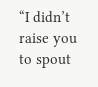“I didn’t raise you to spout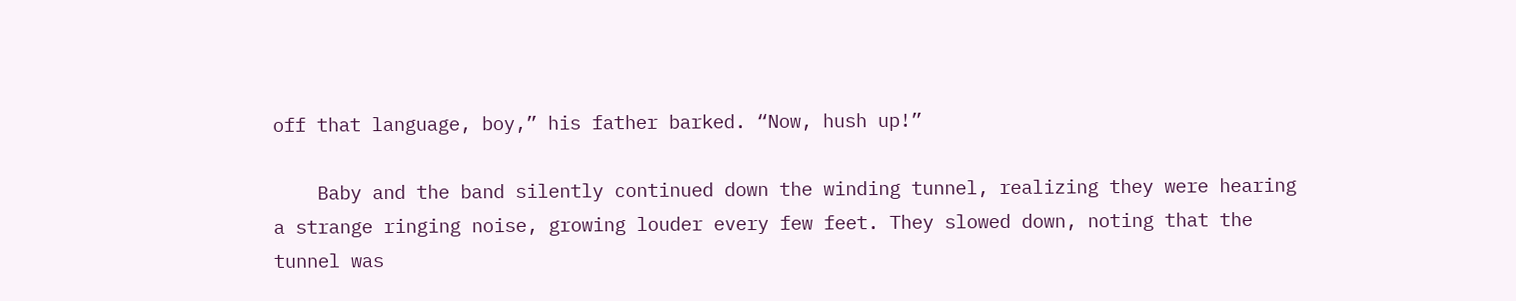off that language, boy,” his father barked. “Now, hush up!”

    Baby and the band silently continued down the winding tunnel, realizing they were hearing a strange ringing noise, growing louder every few feet. They slowed down, noting that the tunnel was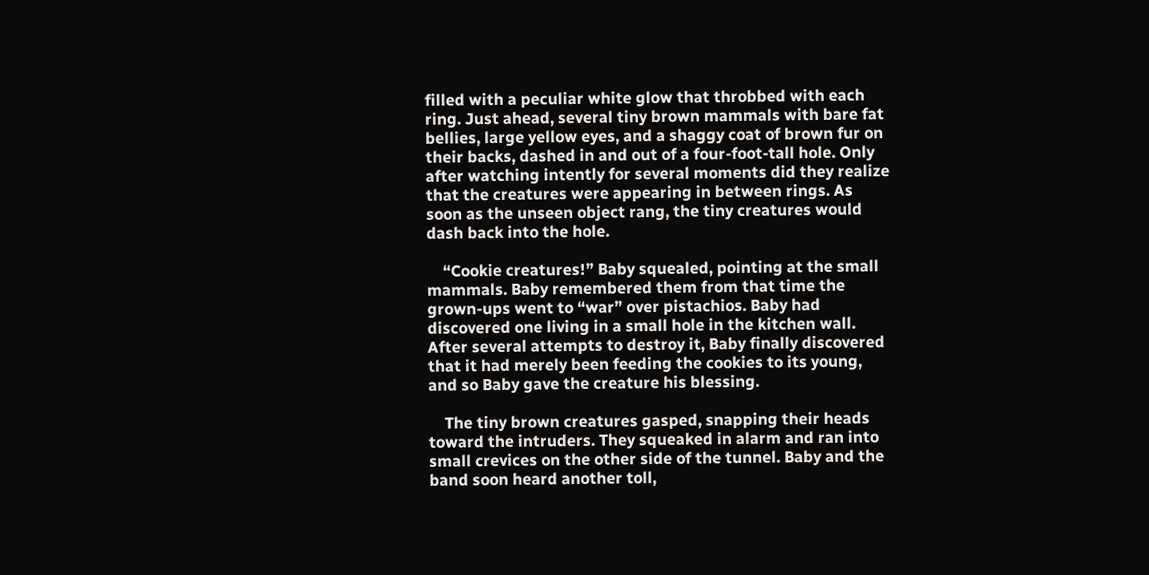filled with a peculiar white glow that throbbed with each ring. Just ahead, several tiny brown mammals with bare fat bellies, large yellow eyes, and a shaggy coat of brown fur on their backs, dashed in and out of a four-foot-tall hole. Only after watching intently for several moments did they realize that the creatures were appearing in between rings. As soon as the unseen object rang, the tiny creatures would dash back into the hole.

    “Cookie creatures!” Baby squealed, pointing at the small mammals. Baby remembered them from that time the grown-ups went to “war” over pistachios. Baby had discovered one living in a small hole in the kitchen wall. After several attempts to destroy it, Baby finally discovered that it had merely been feeding the cookies to its young, and so Baby gave the creature his blessing.

    The tiny brown creatures gasped, snapping their heads toward the intruders. They squeaked in alarm and ran into small crevices on the other side of the tunnel. Baby and the band soon heard another toll,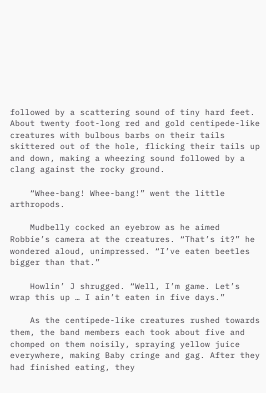followed by a scattering sound of tiny hard feet. About twenty foot-long red and gold centipede-like creatures with bulbous barbs on their tails skittered out of the hole, flicking their tails up and down, making a wheezing sound followed by a clang against the rocky ground.

    “Whee-bang! Whee-bang!” went the little arthropods.

    Mudbelly cocked an eyebrow as he aimed Robbie’s camera at the creatures. “That’s it?” he wondered aloud, unimpressed. “I’ve eaten beetles bigger than that.”

    Howlin’ J shrugged. “Well, I’m game. Let’s wrap this up … I ain’t eaten in five days.”

    As the centipede-like creatures rushed towards them, the band members each took about five and chomped on them noisily, spraying yellow juice everywhere, making Baby cringe and gag. After they had finished eating, they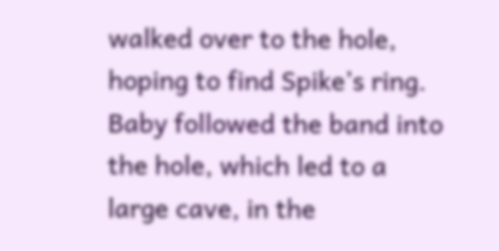walked over to the hole, hoping to find Spike’s ring. Baby followed the band into the hole, which led to a large cave, in the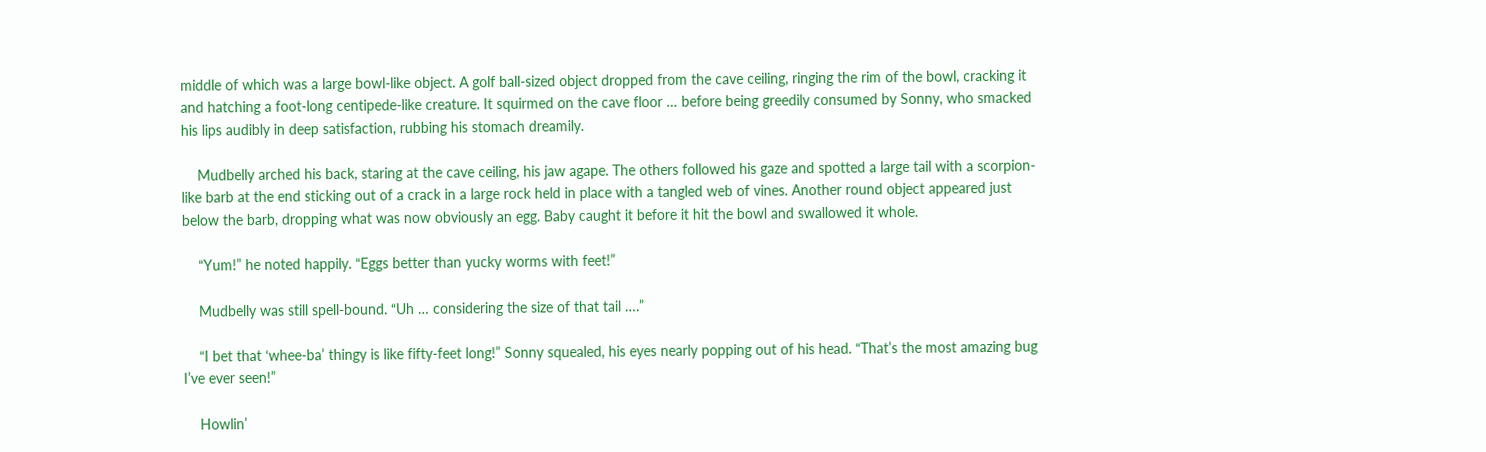middle of which was a large bowl-like object. A golf ball-sized object dropped from the cave ceiling, ringing the rim of the bowl, cracking it and hatching a foot-long centipede-like creature. It squirmed on the cave floor … before being greedily consumed by Sonny, who smacked his lips audibly in deep satisfaction, rubbing his stomach dreamily.

    Mudbelly arched his back, staring at the cave ceiling, his jaw agape. The others followed his gaze and spotted a large tail with a scorpion-like barb at the end sticking out of a crack in a large rock held in place with a tangled web of vines. Another round object appeared just below the barb, dropping what was now obviously an egg. Baby caught it before it hit the bowl and swallowed it whole.

    “Yum!” he noted happily. “Eggs better than yucky worms with feet!”

    Mudbelly was still spell-bound. “Uh … considering the size of that tail ….”

    “I bet that ‘whee-ba’ thingy is like fifty-feet long!” Sonny squealed, his eyes nearly popping out of his head. “That’s the most amazing bug I’ve ever seen!”

    Howlin’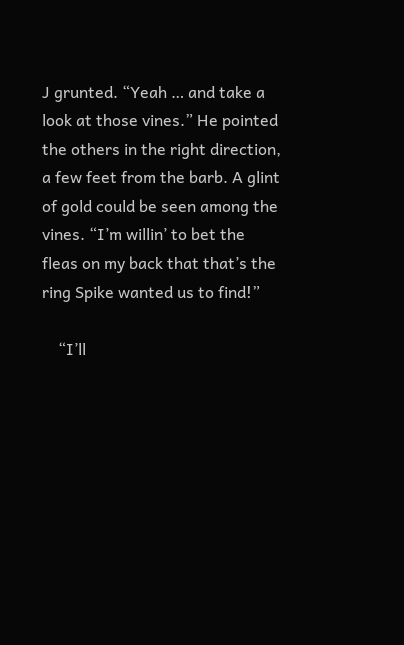J grunted. “Yeah … and take a look at those vines.” He pointed the others in the right direction, a few feet from the barb. A glint of gold could be seen among the vines. “I’m willin’ to bet the fleas on my back that that’s the ring Spike wanted us to find!”

    “I’ll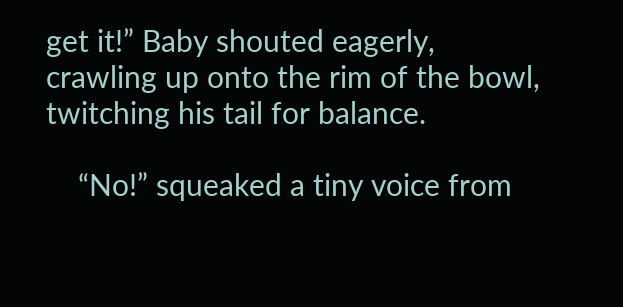get it!” Baby shouted eagerly, crawling up onto the rim of the bowl, twitching his tail for balance.

    “No!” squeaked a tiny voice from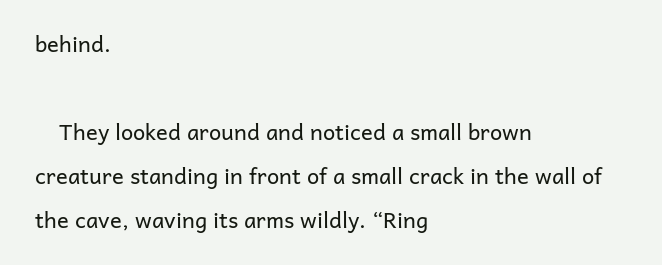behind.

    They looked around and noticed a small brown creature standing in front of a small crack in the wall of the cave, waving its arms wildly. “Ring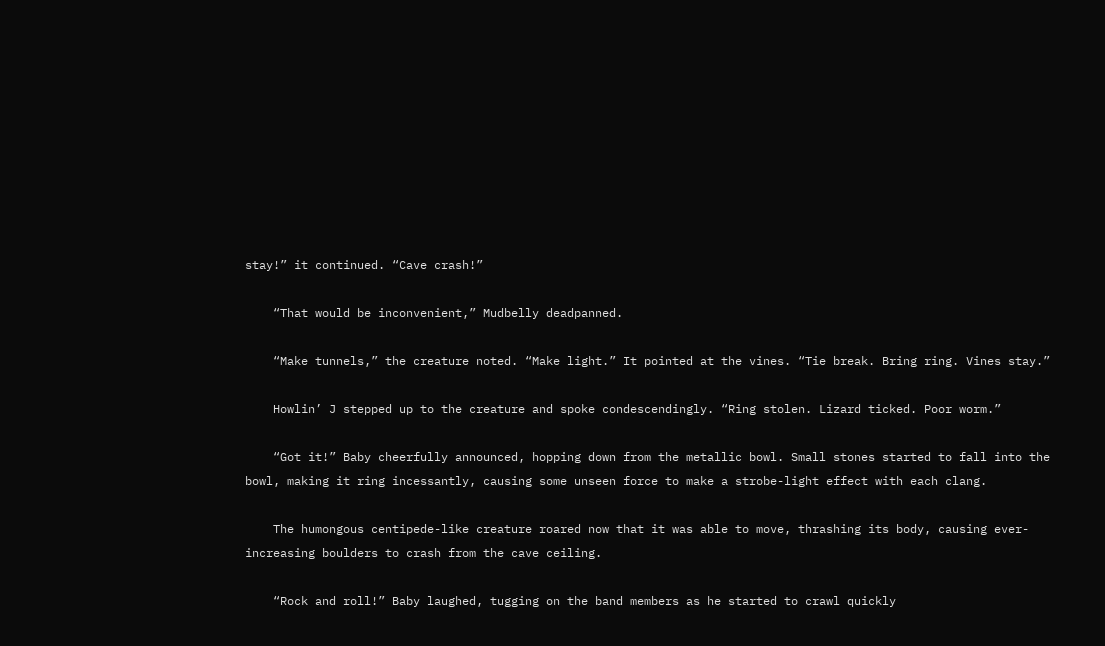stay!” it continued. “Cave crash!”

    “That would be inconvenient,” Mudbelly deadpanned.

    “Make tunnels,” the creature noted. “Make light.” It pointed at the vines. “Tie break. Bring ring. Vines stay.”

    Howlin’ J stepped up to the creature and spoke condescendingly. “Ring stolen. Lizard ticked. Poor worm.”

    “Got it!” Baby cheerfully announced, hopping down from the metallic bowl. Small stones started to fall into the bowl, making it ring incessantly, causing some unseen force to make a strobe-light effect with each clang.

    The humongous centipede-like creature roared now that it was able to move, thrashing its body, causing ever-increasing boulders to crash from the cave ceiling.

    “Rock and roll!” Baby laughed, tugging on the band members as he started to crawl quickly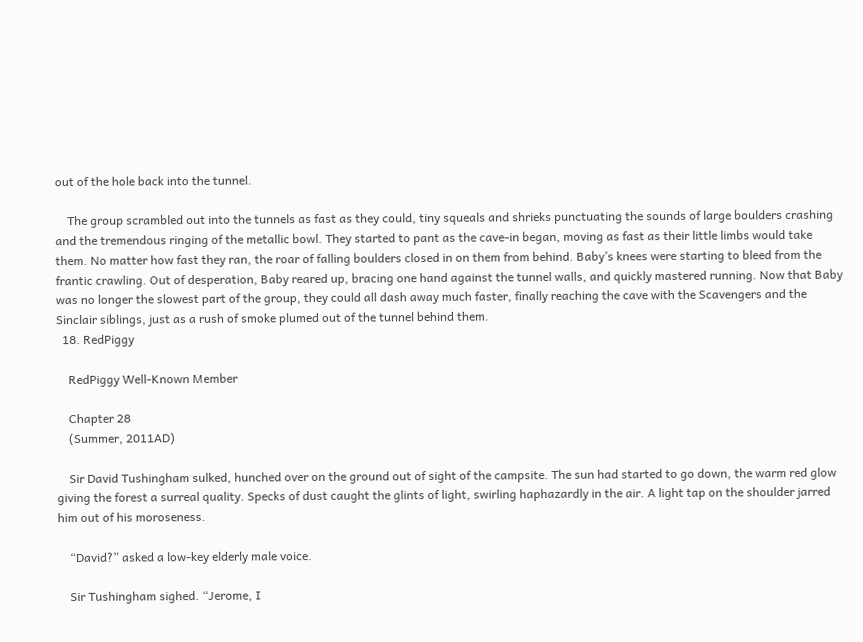out of the hole back into the tunnel.

    The group scrambled out into the tunnels as fast as they could, tiny squeals and shrieks punctuating the sounds of large boulders crashing and the tremendous ringing of the metallic bowl. They started to pant as the cave-in began, moving as fast as their little limbs would take them. No matter how fast they ran, the roar of falling boulders closed in on them from behind. Baby’s knees were starting to bleed from the frantic crawling. Out of desperation, Baby reared up, bracing one hand against the tunnel walls, and quickly mastered running. Now that Baby was no longer the slowest part of the group, they could all dash away much faster, finally reaching the cave with the Scavengers and the Sinclair siblings, just as a rush of smoke plumed out of the tunnel behind them.
  18. RedPiggy

    RedPiggy Well-Known Member

    Chapter 28
    (Summer, 2011AD)

    Sir David Tushingham sulked, hunched over on the ground out of sight of the campsite. The sun had started to go down, the warm red glow giving the forest a surreal quality. Specks of dust caught the glints of light, swirling haphazardly in the air. A light tap on the shoulder jarred him out of his moroseness.

    “David?” asked a low-key elderly male voice.

    Sir Tushingham sighed. “Jerome, I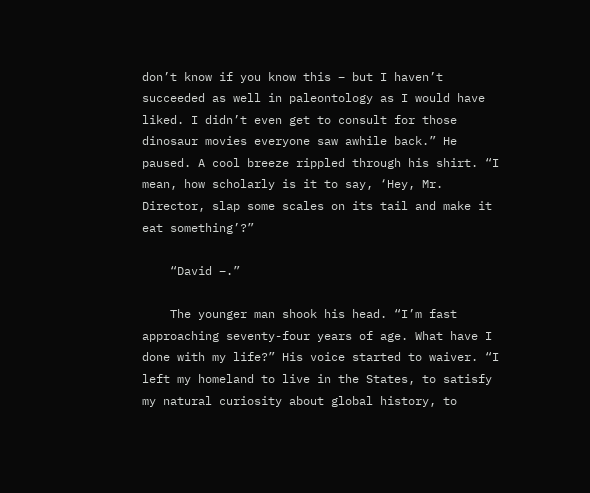don’t know if you know this – but I haven’t succeeded as well in paleontology as I would have liked. I didn’t even get to consult for those dinosaur movies everyone saw awhile back.” He paused. A cool breeze rippled through his shirt. “I mean, how scholarly is it to say, ‘Hey, Mr. Director, slap some scales on its tail and make it eat something’?”

    “David –.”

    The younger man shook his head. “I’m fast approaching seventy-four years of age. What have I done with my life?” His voice started to waiver. “I left my homeland to live in the States, to satisfy my natural curiosity about global history, to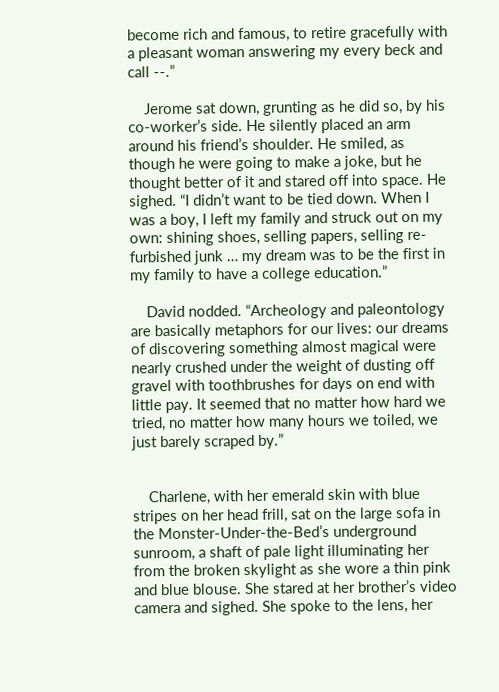become rich and famous, to retire gracefully with a pleasant woman answering my every beck and call --.”

    Jerome sat down, grunting as he did so, by his co-worker’s side. He silently placed an arm around his friend’s shoulder. He smiled, as though he were going to make a joke, but he thought better of it and stared off into space. He sighed. “I didn’t want to be tied down. When I was a boy, I left my family and struck out on my own: shining shoes, selling papers, selling re-furbished junk … my dream was to be the first in my family to have a college education.”

    David nodded. “Archeology and paleontology are basically metaphors for our lives: our dreams of discovering something almost magical were nearly crushed under the weight of dusting off gravel with toothbrushes for days on end with little pay. It seemed that no matter how hard we tried, no matter how many hours we toiled, we just barely scraped by.”


    Charlene, with her emerald skin with blue stripes on her head frill, sat on the large sofa in the Monster-Under-the-Bed’s underground sunroom, a shaft of pale light illuminating her from the broken skylight as she wore a thin pink and blue blouse. She stared at her brother’s video camera and sighed. She spoke to the lens, her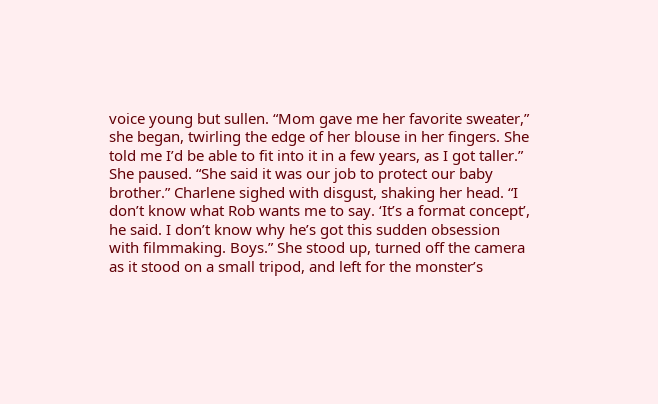voice young but sullen. “Mom gave me her favorite sweater,” she began, twirling the edge of her blouse in her fingers. She told me I’d be able to fit into it in a few years, as I got taller.” She paused. “She said it was our job to protect our baby brother.” Charlene sighed with disgust, shaking her head. “I don’t know what Rob wants me to say. ‘It’s a format concept’, he said. I don’t know why he’s got this sudden obsession with filmmaking. Boys.” She stood up, turned off the camera as it stood on a small tripod, and left for the monster’s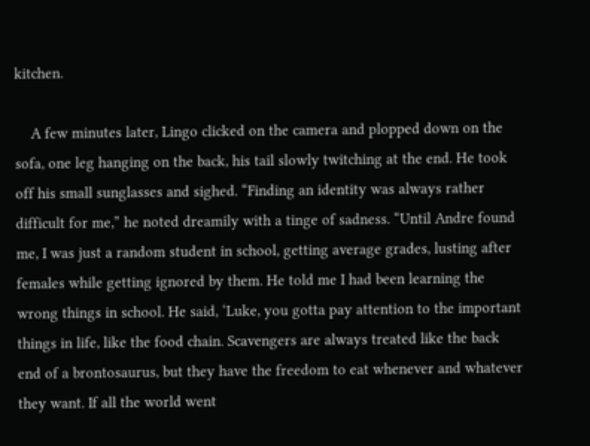kitchen.

    A few minutes later, Lingo clicked on the camera and plopped down on the sofa, one leg hanging on the back, his tail slowly twitching at the end. He took off his small sunglasses and sighed. “Finding an identity was always rather difficult for me,” he noted dreamily with a tinge of sadness. “Until Andre found me, I was just a random student in school, getting average grades, lusting after females while getting ignored by them. He told me I had been learning the wrong things in school. He said, ‘Luke, you gotta pay attention to the important things in life, like the food chain. Scavengers are always treated like the back end of a brontosaurus, but they have the freedom to eat whenever and whatever they want. If all the world went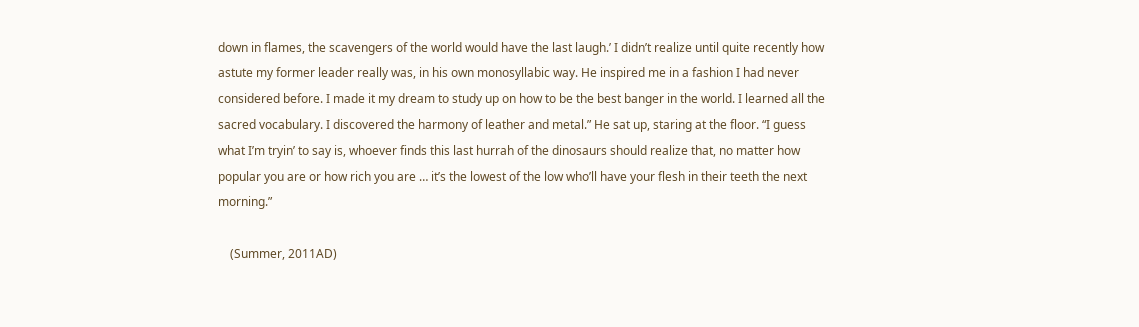down in flames, the scavengers of the world would have the last laugh.’ I didn’t realize until quite recently how astute my former leader really was, in his own monosyllabic way. He inspired me in a fashion I had never considered before. I made it my dream to study up on how to be the best banger in the world. I learned all the sacred vocabulary. I discovered the harmony of leather and metal.” He sat up, staring at the floor. “I guess what I’m tryin’ to say is, whoever finds this last hurrah of the dinosaurs should realize that, no matter how popular you are or how rich you are … it’s the lowest of the low who’ll have your flesh in their teeth the next morning.”

    (Summer, 2011AD)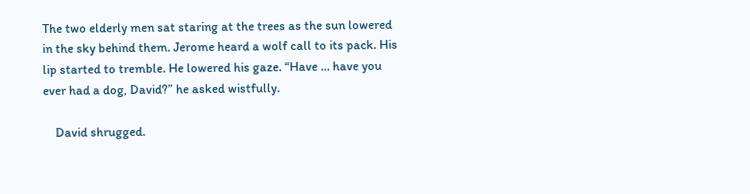The two elderly men sat staring at the trees as the sun lowered in the sky behind them. Jerome heard a wolf call to its pack. His lip started to tremble. He lowered his gaze. “Have … have you ever had a dog, David?” he asked wistfully.

    David shrugged.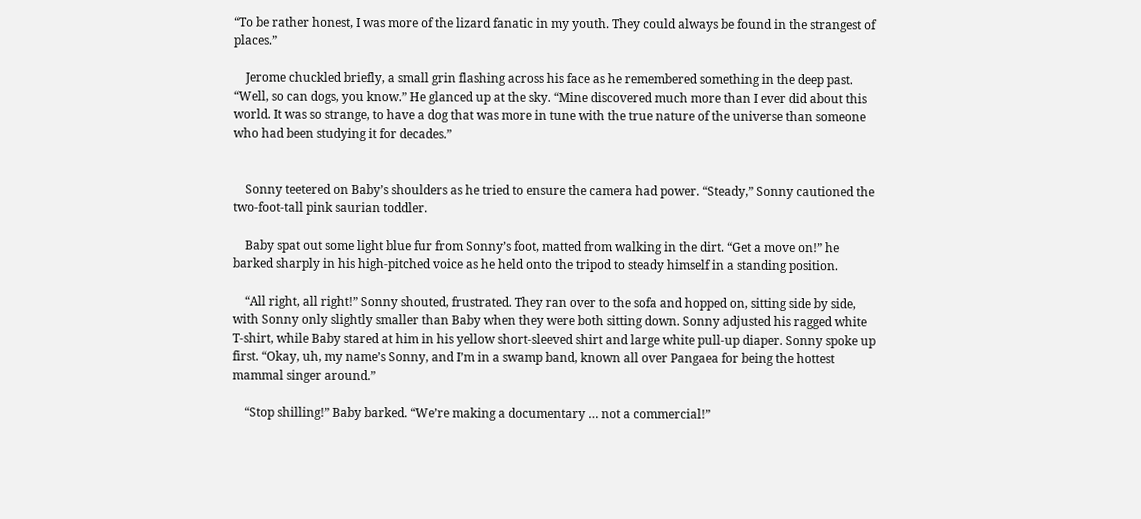“To be rather honest, I was more of the lizard fanatic in my youth. They could always be found in the strangest of places.”

    Jerome chuckled briefly, a small grin flashing across his face as he remembered something in the deep past. “Well, so can dogs, you know.” He glanced up at the sky. “Mine discovered much more than I ever did about this world. It was so strange, to have a dog that was more in tune with the true nature of the universe than someone who had been studying it for decades.”


    Sonny teetered on Baby’s shoulders as he tried to ensure the camera had power. “Steady,” Sonny cautioned the two-foot-tall pink saurian toddler.

    Baby spat out some light blue fur from Sonny’s foot, matted from walking in the dirt. “Get a move on!” he barked sharply in his high-pitched voice as he held onto the tripod to steady himself in a standing position.

    “All right, all right!” Sonny shouted, frustrated. They ran over to the sofa and hopped on, sitting side by side, with Sonny only slightly smaller than Baby when they were both sitting down. Sonny adjusted his ragged white T-shirt, while Baby stared at him in his yellow short-sleeved shirt and large white pull-up diaper. Sonny spoke up first. “Okay, uh, my name’s Sonny, and I’m in a swamp band, known all over Pangaea for being the hottest mammal singer around.”

    “Stop shilling!” Baby barked. “We’re making a documentary … not a commercial!”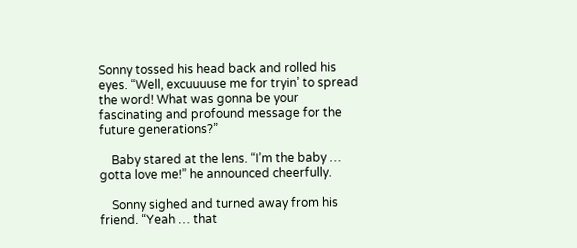Sonny tossed his head back and rolled his eyes. “Well, excuuuuse me for tryin’ to spread the word! What was gonna be your fascinating and profound message for the future generations?”

    Baby stared at the lens. “I’m the baby … gotta love me!” he announced cheerfully.

    Sonny sighed and turned away from his friend. “Yeah … that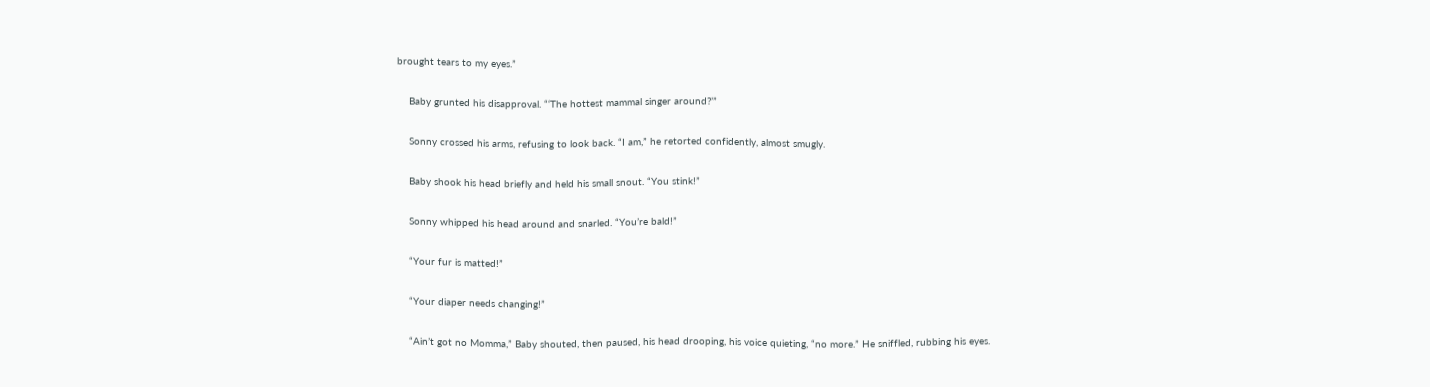brought tears to my eyes.”

    Baby grunted his disapproval. “‘The hottest mammal singer around?’”

    Sonny crossed his arms, refusing to look back. “I am,” he retorted confidently, almost smugly.

    Baby shook his head briefly and held his small snout. “You stink!”

    Sonny whipped his head around and snarled. “You’re bald!”

    “Your fur is matted!”

    “Your diaper needs changing!”

    “Ain’t got no Momma,” Baby shouted, then paused, his head drooping, his voice quieting, “no more.” He sniffled, rubbing his eyes.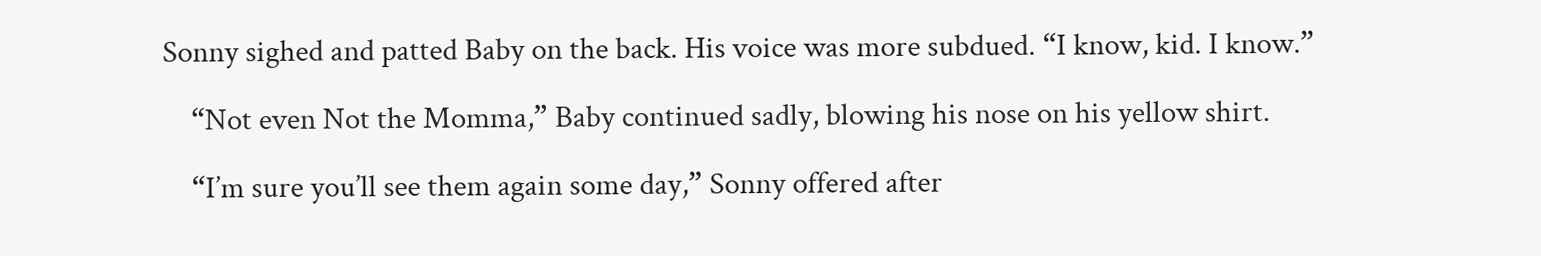Sonny sighed and patted Baby on the back. His voice was more subdued. “I know, kid. I know.”

    “Not even Not the Momma,” Baby continued sadly, blowing his nose on his yellow shirt.

    “I’m sure you’ll see them again some day,” Sonny offered after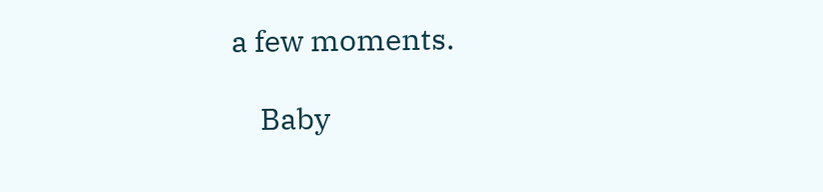a few moments.

    Baby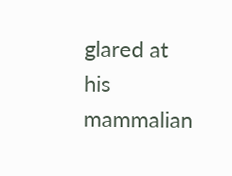glared at his mammalian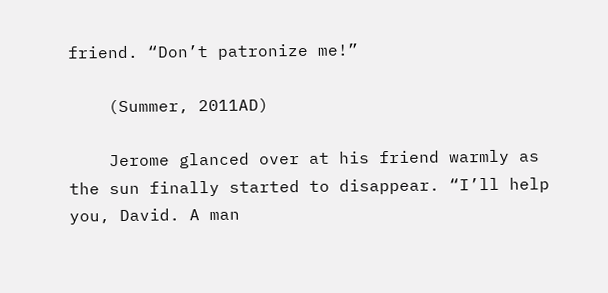friend. “Don’t patronize me!”

    (Summer, 2011AD)

    Jerome glanced over at his friend warmly as the sun finally started to disappear. “I’ll help you, David. A man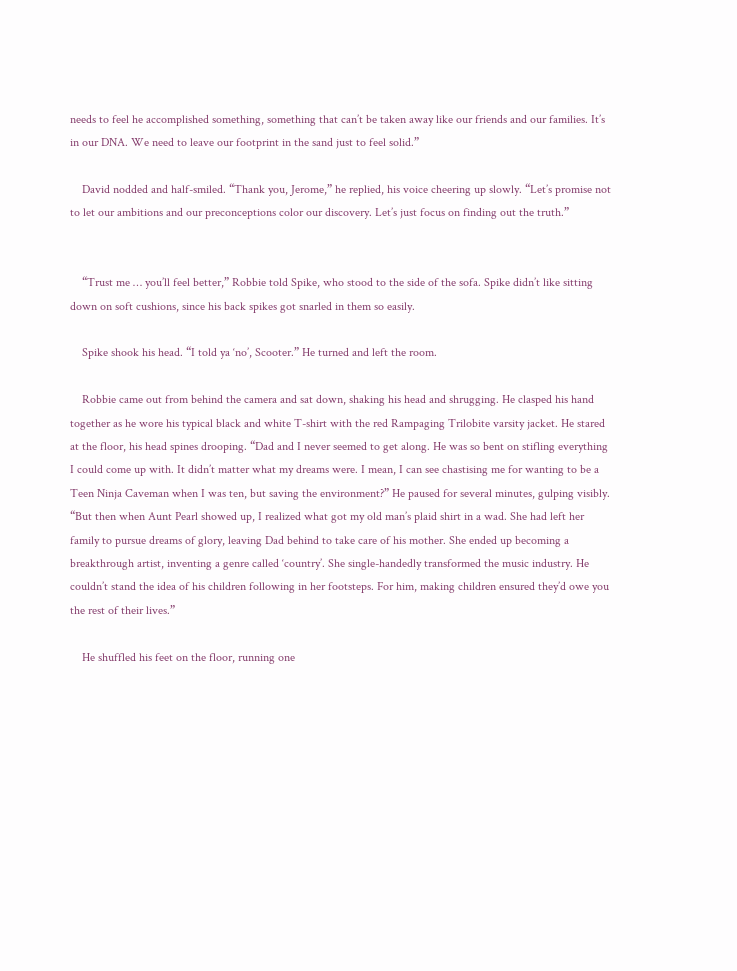needs to feel he accomplished something, something that can’t be taken away like our friends and our families. It’s in our DNA. We need to leave our footprint in the sand just to feel solid.”

    David nodded and half-smiled. “Thank you, Jerome,” he replied, his voice cheering up slowly. “Let’s promise not to let our ambitions and our preconceptions color our discovery. Let’s just focus on finding out the truth.”


    “Trust me … you’ll feel better,” Robbie told Spike, who stood to the side of the sofa. Spike didn’t like sitting down on soft cushions, since his back spikes got snarled in them so easily.

    Spike shook his head. “I told ya ‘no’, Scooter.” He turned and left the room.

    Robbie came out from behind the camera and sat down, shaking his head and shrugging. He clasped his hand together as he wore his typical black and white T-shirt with the red Rampaging Trilobite varsity jacket. He stared at the floor, his head spines drooping. “Dad and I never seemed to get along. He was so bent on stifling everything I could come up with. It didn’t matter what my dreams were. I mean, I can see chastising me for wanting to be a Teen Ninja Caveman when I was ten, but saving the environment?” He paused for several minutes, gulping visibly. “But then when Aunt Pearl showed up, I realized what got my old man’s plaid shirt in a wad. She had left her family to pursue dreams of glory, leaving Dad behind to take care of his mother. She ended up becoming a breakthrough artist, inventing a genre called ‘country’. She single-handedly transformed the music industry. He couldn’t stand the idea of his children following in her footsteps. For him, making children ensured they’d owe you the rest of their lives.”

    He shuffled his feet on the floor, running one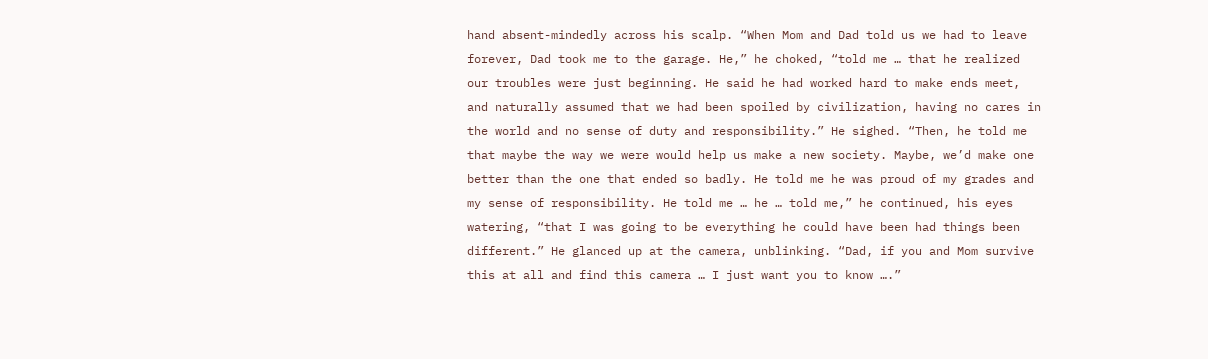hand absent-mindedly across his scalp. “When Mom and Dad told us we had to leave forever, Dad took me to the garage. He,” he choked, “told me … that he realized our troubles were just beginning. He said he had worked hard to make ends meet, and naturally assumed that we had been spoiled by civilization, having no cares in the world and no sense of duty and responsibility.” He sighed. “Then, he told me that maybe the way we were would help us make a new society. Maybe, we’d make one better than the one that ended so badly. He told me he was proud of my grades and my sense of responsibility. He told me … he … told me,” he continued, his eyes watering, “that I was going to be everything he could have been had things been different.” He glanced up at the camera, unblinking. “Dad, if you and Mom survive this at all and find this camera … I just want you to know ….”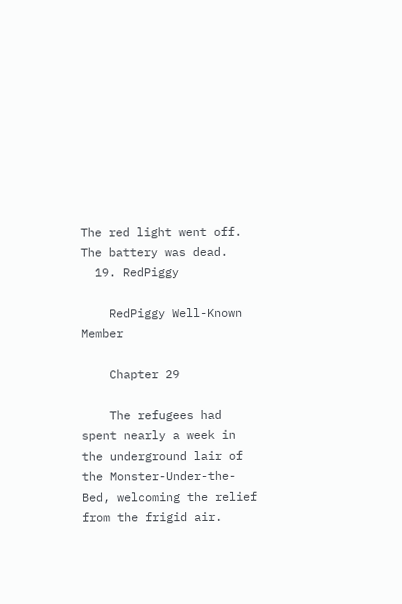The red light went off. The battery was dead.
  19. RedPiggy

    RedPiggy Well-Known Member

    Chapter 29

    The refugees had spent nearly a week in the underground lair of the Monster-Under-the-Bed, welcoming the relief from the frigid air.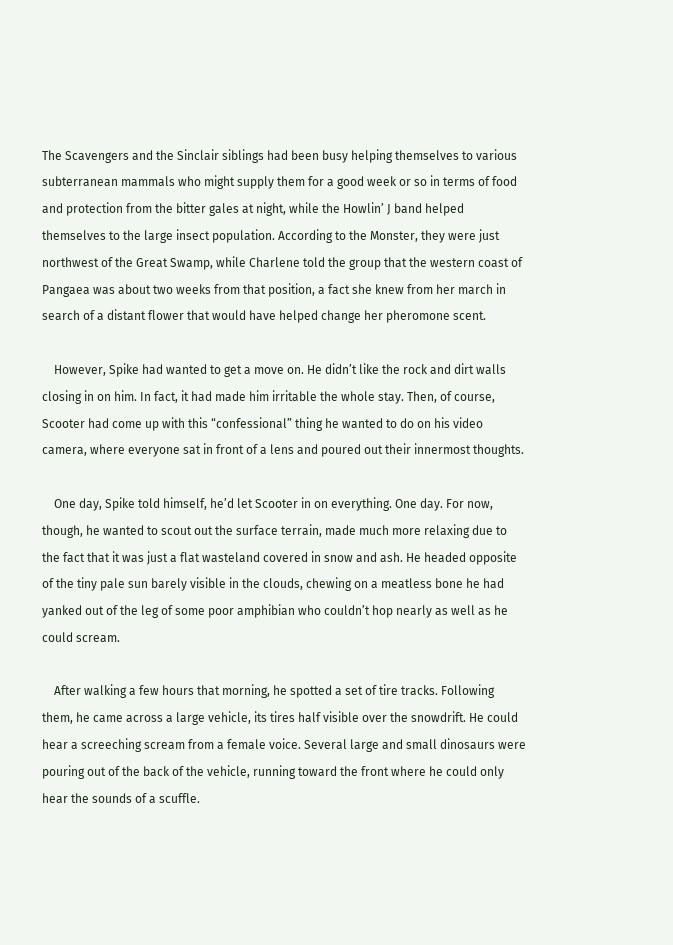The Scavengers and the Sinclair siblings had been busy helping themselves to various subterranean mammals who might supply them for a good week or so in terms of food and protection from the bitter gales at night, while the Howlin’ J band helped themselves to the large insect population. According to the Monster, they were just northwest of the Great Swamp, while Charlene told the group that the western coast of Pangaea was about two weeks from that position, a fact she knew from her march in search of a distant flower that would have helped change her pheromone scent.

    However, Spike had wanted to get a move on. He didn’t like the rock and dirt walls closing in on him. In fact, it had made him irritable the whole stay. Then, of course, Scooter had come up with this “confessional” thing he wanted to do on his video camera, where everyone sat in front of a lens and poured out their innermost thoughts.

    One day, Spike told himself, he’d let Scooter in on everything. One day. For now, though, he wanted to scout out the surface terrain, made much more relaxing due to the fact that it was just a flat wasteland covered in snow and ash. He headed opposite of the tiny pale sun barely visible in the clouds, chewing on a meatless bone he had yanked out of the leg of some poor amphibian who couldn’t hop nearly as well as he could scream.

    After walking a few hours that morning, he spotted a set of tire tracks. Following them, he came across a large vehicle, its tires half visible over the snowdrift. He could hear a screeching scream from a female voice. Several large and small dinosaurs were pouring out of the back of the vehicle, running toward the front where he could only hear the sounds of a scuffle.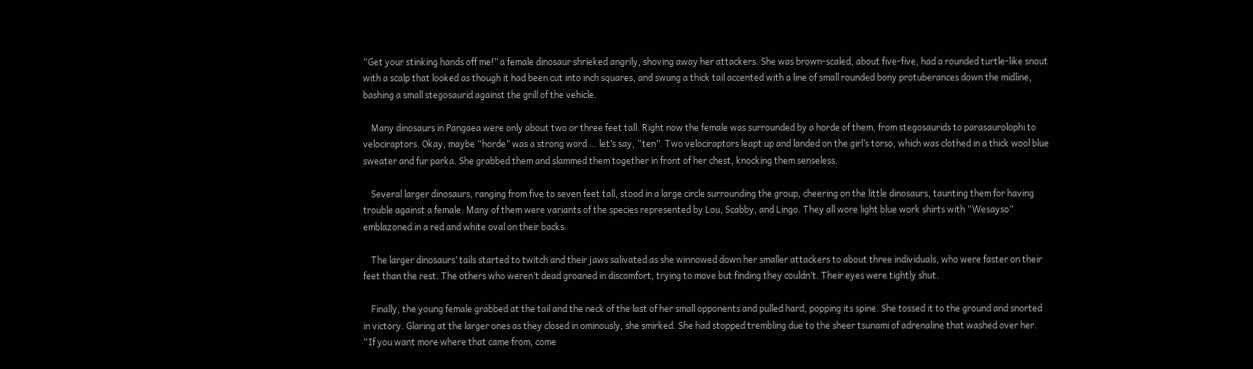“Get your stinking hands off me!” a female dinosaur shrieked angrily, shoving away her attackers. She was brown-scaled, about five-five, had a rounded turtle-like snout with a scalp that looked as though it had been cut into inch squares, and swung a thick tail accented with a line of small rounded bony protuberances down the midline, bashing a small stegosaurid against the grill of the vehicle.

    Many dinosaurs in Pangaea were only about two or three feet tall. Right now the female was surrounded by a horde of them, from stegosaurids to parasaurolophi to velociraptors. Okay, maybe “horde” was a strong word … let’s say, “ten”. Two velociraptors leapt up and landed on the girl’s torso, which was clothed in a thick wool blue sweater and fur parka. She grabbed them and slammed them together in front of her chest, knocking them senseless.

    Several larger dinosaurs, ranging from five to seven feet tall, stood in a large circle surrounding the group, cheering on the little dinosaurs, taunting them for having trouble against a female. Many of them were variants of the species represented by Lou, Scabby, and Lingo. They all wore light blue work shirts with “Wesayso” emblazoned in a red and white oval on their backs.

    The larger dinosaurs’ tails started to twitch and their jaws salivated as she winnowed down her smaller attackers to about three individuals, who were faster on their feet than the rest. The others who weren’t dead groaned in discomfort, trying to move but finding they couldn’t. Their eyes were tightly shut.

    Finally, the young female grabbed at the tail and the neck of the last of her small opponents and pulled hard, popping its spine. She tossed it to the ground and snorted in victory. Glaring at the larger ones as they closed in ominously, she smirked. She had stopped trembling due to the sheer tsunami of adrenaline that washed over her. “If you want more where that came from, come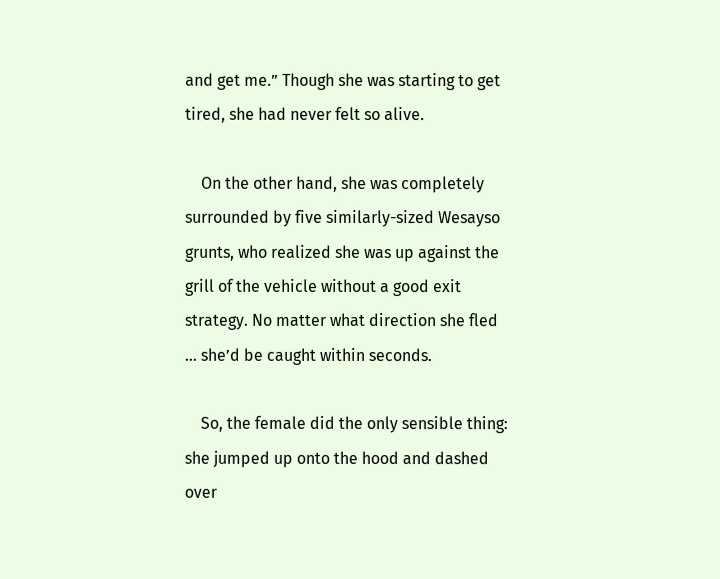and get me.” Though she was starting to get tired, she had never felt so alive.

    On the other hand, she was completely surrounded by five similarly-sized Wesayso grunts, who realized she was up against the grill of the vehicle without a good exit strategy. No matter what direction she fled … she’d be caught within seconds.

    So, the female did the only sensible thing: she jumped up onto the hood and dashed over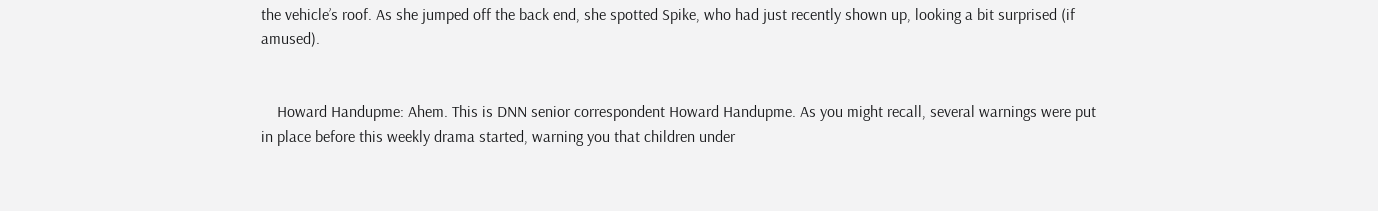the vehicle’s roof. As she jumped off the back end, she spotted Spike, who had just recently shown up, looking a bit surprised (if amused).


    Howard Handupme: Ahem. This is DNN senior correspondent Howard Handupme. As you might recall, several warnings were put in place before this weekly drama started, warning you that children under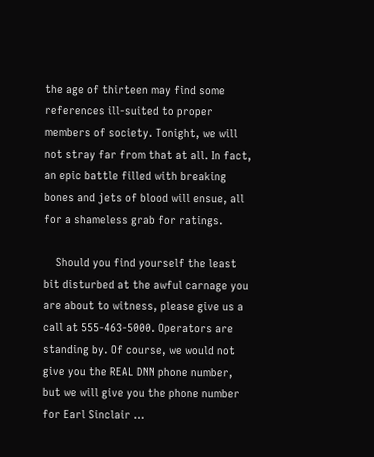the age of thirteen may find some references ill-suited to proper members of society. Tonight, we will not stray far from that at all. In fact, an epic battle filled with breaking bones and jets of blood will ensue, all for a shameless grab for ratings.

    Should you find yourself the least bit disturbed at the awful carnage you are about to witness, please give us a call at 555-463-5000. Operators are standing by. Of course, we would not give you the REAL DNN phone number, but we will give you the phone number for Earl Sinclair …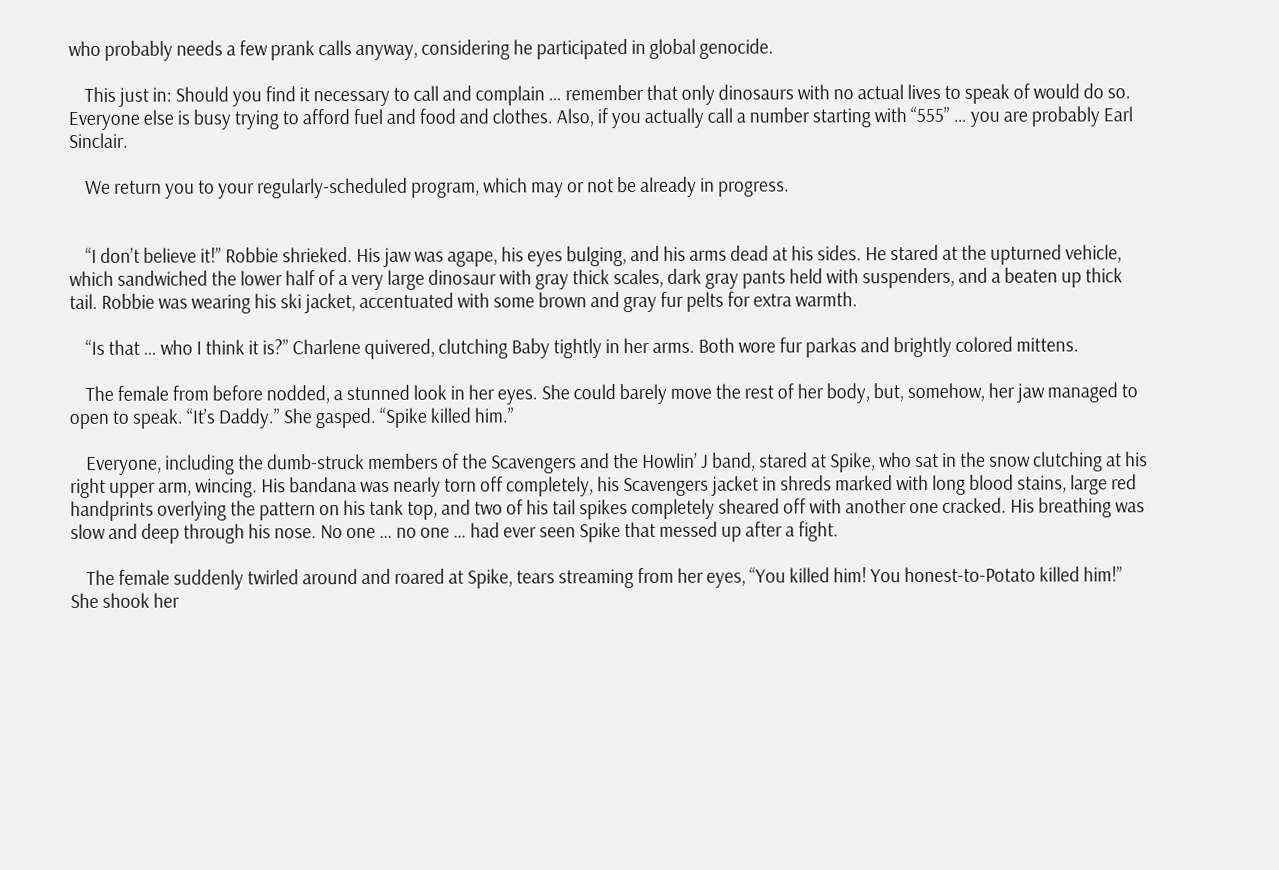who probably needs a few prank calls anyway, considering he participated in global genocide.

    This just in: Should you find it necessary to call and complain … remember that only dinosaurs with no actual lives to speak of would do so. Everyone else is busy trying to afford fuel and food and clothes. Also, if you actually call a number starting with “555” … you are probably Earl Sinclair.

    We return you to your regularly-scheduled program, which may or not be already in progress.


    “I don’t believe it!” Robbie shrieked. His jaw was agape, his eyes bulging, and his arms dead at his sides. He stared at the upturned vehicle, which sandwiched the lower half of a very large dinosaur with gray thick scales, dark gray pants held with suspenders, and a beaten up thick tail. Robbie was wearing his ski jacket, accentuated with some brown and gray fur pelts for extra warmth.

    “Is that … who I think it is?” Charlene quivered, clutching Baby tightly in her arms. Both wore fur parkas and brightly colored mittens.

    The female from before nodded, a stunned look in her eyes. She could barely move the rest of her body, but, somehow, her jaw managed to open to speak. “It’s Daddy.” She gasped. “Spike killed him.”

    Everyone, including the dumb-struck members of the Scavengers and the Howlin’ J band, stared at Spike, who sat in the snow clutching at his right upper arm, wincing. His bandana was nearly torn off completely, his Scavengers jacket in shreds marked with long blood stains, large red handprints overlying the pattern on his tank top, and two of his tail spikes completely sheared off with another one cracked. His breathing was slow and deep through his nose. No one … no one … had ever seen Spike that messed up after a fight.

    The female suddenly twirled around and roared at Spike, tears streaming from her eyes, “You killed him! You honest-to-Potato killed him!” She shook her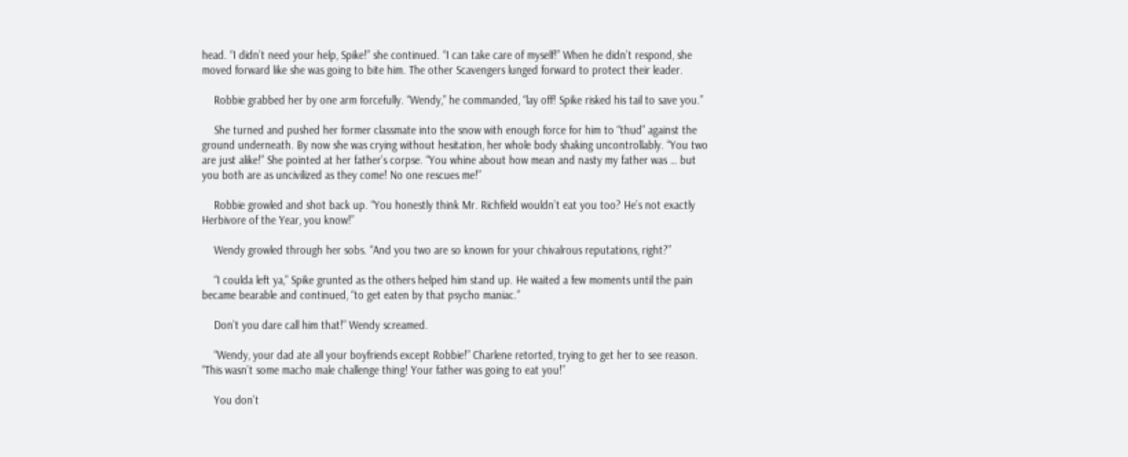head. “I didn’t need your help, Spike!” she continued. “I can take care of myself!” When he didn’t respond, she moved forward like she was going to bite him. The other Scavengers lunged forward to protect their leader.

    Robbie grabbed her by one arm forcefully. “Wendy,” he commanded, “lay off! Spike risked his tail to save you.”

    She turned and pushed her former classmate into the snow with enough force for him to “thud” against the ground underneath. By now she was crying without hesitation, her whole body shaking uncontrollably. “You two are just alike!” She pointed at her father’s corpse. “You whine about how mean and nasty my father was … but you both are as uncivilized as they come! No one rescues me!”

    Robbie growled and shot back up. “You honestly think Mr. Richfield wouldn’t eat you too? He’s not exactly Herbivore of the Year, you know!”

    Wendy growled through her sobs. “And you two are so known for your chivalrous reputations, right?”

    “I coulda left ya,” Spike grunted as the others helped him stand up. He waited a few moments until the pain became bearable and continued, “to get eaten by that psycho maniac.”

    Don’t you dare call him that!” Wendy screamed.

    “Wendy, your dad ate all your boyfriends except Robbie!” Charlene retorted, trying to get her to see reason. “This wasn’t some macho male challenge thing! Your father was going to eat you!”

    You don’t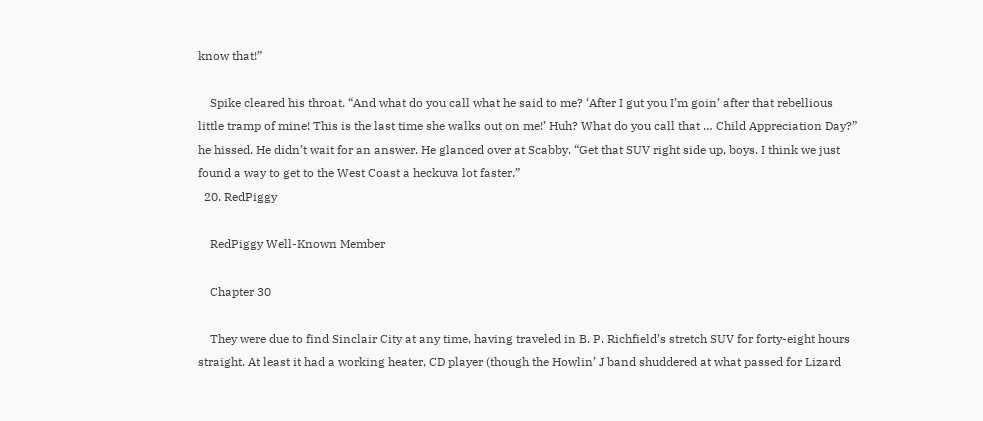know that!”

    Spike cleared his throat. “And what do you call what he said to me? ‘After I gut you I’m goin’ after that rebellious little tramp of mine! This is the last time she walks out on me!’ Huh? What do you call that … Child Appreciation Day?” he hissed. He didn’t wait for an answer. He glanced over at Scabby. “Get that SUV right side up, boys. I think we just found a way to get to the West Coast a heckuva lot faster.”
  20. RedPiggy

    RedPiggy Well-Known Member

    Chapter 30

    They were due to find Sinclair City at any time, having traveled in B. P. Richfield’s stretch SUV for forty-eight hours straight. At least it had a working heater, CD player (though the Howlin’ J band shuddered at what passed for Lizard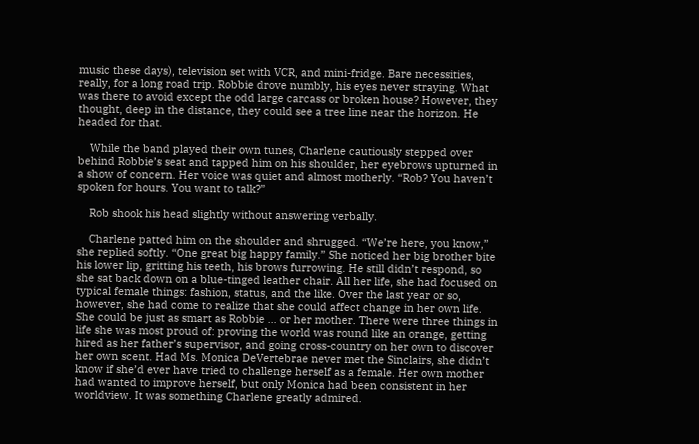music these days), television set with VCR, and mini-fridge. Bare necessities, really, for a long road trip. Robbie drove numbly, his eyes never straying. What was there to avoid except the odd large carcass or broken house? However, they thought, deep in the distance, they could see a tree line near the horizon. He headed for that.

    While the band played their own tunes, Charlene cautiously stepped over behind Robbie’s seat and tapped him on his shoulder, her eyebrows upturned in a show of concern. Her voice was quiet and almost motherly. “Rob? You haven’t spoken for hours. You want to talk?”

    Rob shook his head slightly without answering verbally.

    Charlene patted him on the shoulder and shrugged. “We’re here, you know,” she replied softly. “One great big happy family.” She noticed her big brother bite his lower lip, gritting his teeth, his brows furrowing. He still didn’t respond, so she sat back down on a blue-tinged leather chair. All her life, she had focused on typical female things: fashion, status, and the like. Over the last year or so, however, she had come to realize that she could affect change in her own life. She could be just as smart as Robbie … or her mother. There were three things in life she was most proud of: proving the world was round like an orange, getting hired as her father’s supervisor, and going cross-country on her own to discover her own scent. Had Ms. Monica DeVertebrae never met the Sinclairs, she didn’t know if she’d ever have tried to challenge herself as a female. Her own mother had wanted to improve herself, but only Monica had been consistent in her worldview. It was something Charlene greatly admired.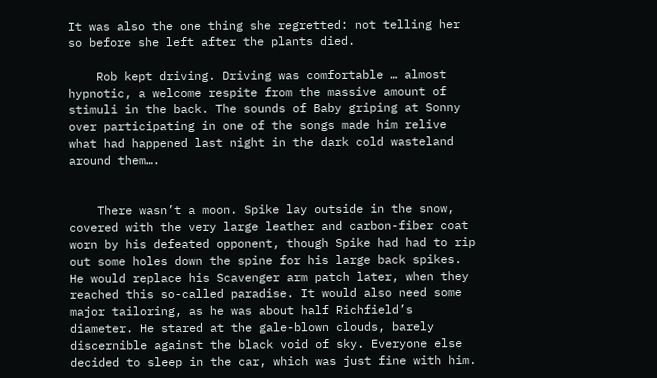It was also the one thing she regretted: not telling her so before she left after the plants died.

    Rob kept driving. Driving was comfortable … almost hypnotic, a welcome respite from the massive amount of stimuli in the back. The sounds of Baby griping at Sonny over participating in one of the songs made him relive what had happened last night in the dark cold wasteland around them….


    There wasn’t a moon. Spike lay outside in the snow, covered with the very large leather and carbon-fiber coat worn by his defeated opponent, though Spike had had to rip out some holes down the spine for his large back spikes. He would replace his Scavenger arm patch later, when they reached this so-called paradise. It would also need some major tailoring, as he was about half Richfield’s diameter. He stared at the gale-blown clouds, barely discernible against the black void of sky. Everyone else decided to sleep in the car, which was just fine with him.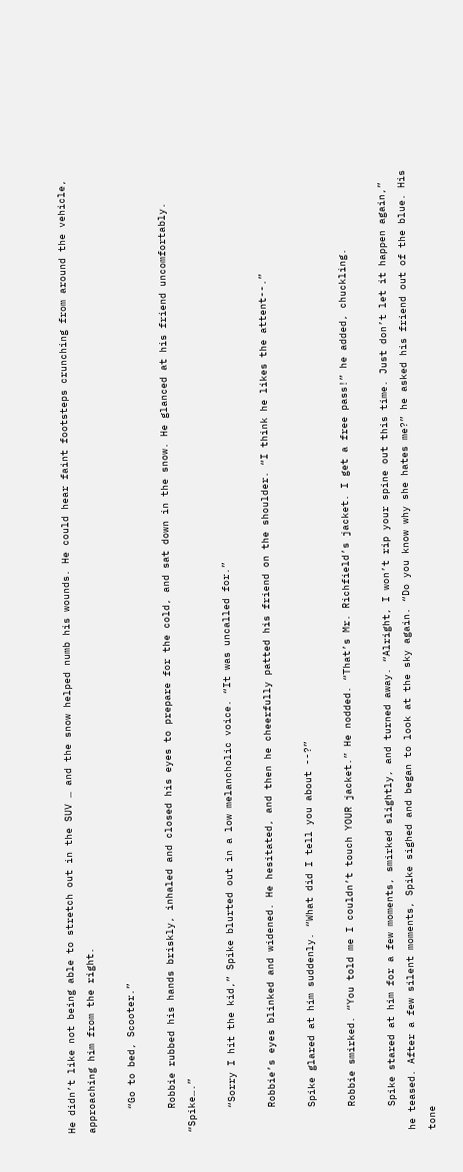He didn’t like not being able to stretch out in the SUV … and the snow helped numb his wounds. He could hear faint footsteps crunching from around the vehicle, approaching him from the right.

    “Go to bed, Scooter.”

    Robbie rubbed his hands briskly, inhaled and closed his eyes to prepare for the cold, and sat down in the snow. He glanced at his friend uncomfortably. “Spike….”

    “Sorry I hit the kid,” Spike blurted out in a low melancholic voice. “It was uncalled for.”

    Robbie’s eyes blinked and widened. He hesitated, and then he cheerfully patted his friend on the shoulder. “I think he likes the attent--.”

    Spike glared at him suddenly. “What did I tell you about --?”

    Robbie smirked. “You told me I couldn’t touch YOUR jacket.” He nodded. “That’s Mr. Richfield’s jacket. I get a free pass!” he added, chuckling.

    Spike stared at him for a few moments, smirked slightly, and turned away. “Alright, I won’t rip your spine out this time. Just don’t let it happen again,” he teased. After a few silent moments, Spike sighed and began to look at the sky again. “Do you know why she hates me?” he asked his friend out of the blue. His tone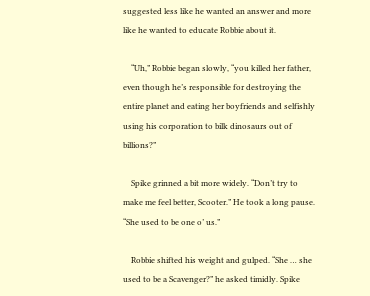suggested less like he wanted an answer and more like he wanted to educate Robbie about it.

    “Uh,” Robbie began slowly, “you killed her father, even though he’s responsible for destroying the entire planet and eating her boyfriends and selfishly using his corporation to bilk dinosaurs out of billions?”

    Spike grinned a bit more widely. “Don’t try to make me feel better, Scooter.” He took a long pause. “She used to be one o’ us.”

    Robbie shifted his weight and gulped. “She … she used to be a Scavenger?” he asked timidly. Spike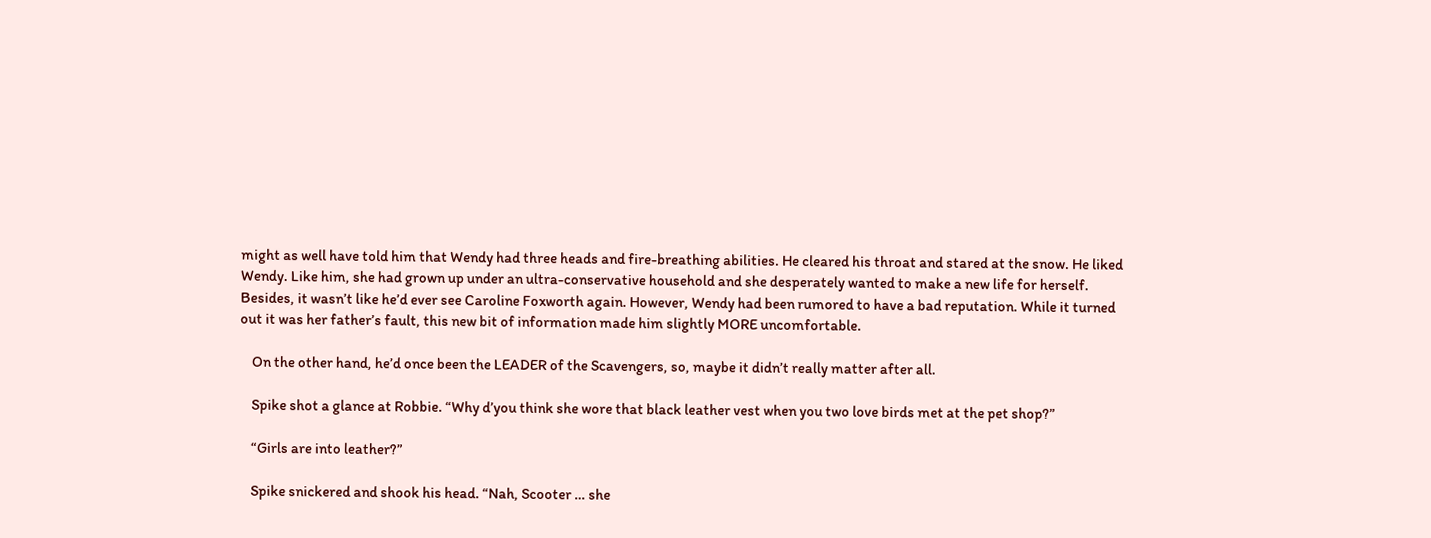might as well have told him that Wendy had three heads and fire-breathing abilities. He cleared his throat and stared at the snow. He liked Wendy. Like him, she had grown up under an ultra-conservative household and she desperately wanted to make a new life for herself. Besides, it wasn’t like he’d ever see Caroline Foxworth again. However, Wendy had been rumored to have a bad reputation. While it turned out it was her father’s fault, this new bit of information made him slightly MORE uncomfortable.

    On the other hand, he’d once been the LEADER of the Scavengers, so, maybe it didn’t really matter after all.

    Spike shot a glance at Robbie. “Why d’you think she wore that black leather vest when you two love birds met at the pet shop?”

    “Girls are into leather?”

    Spike snickered and shook his head. “Nah, Scooter … she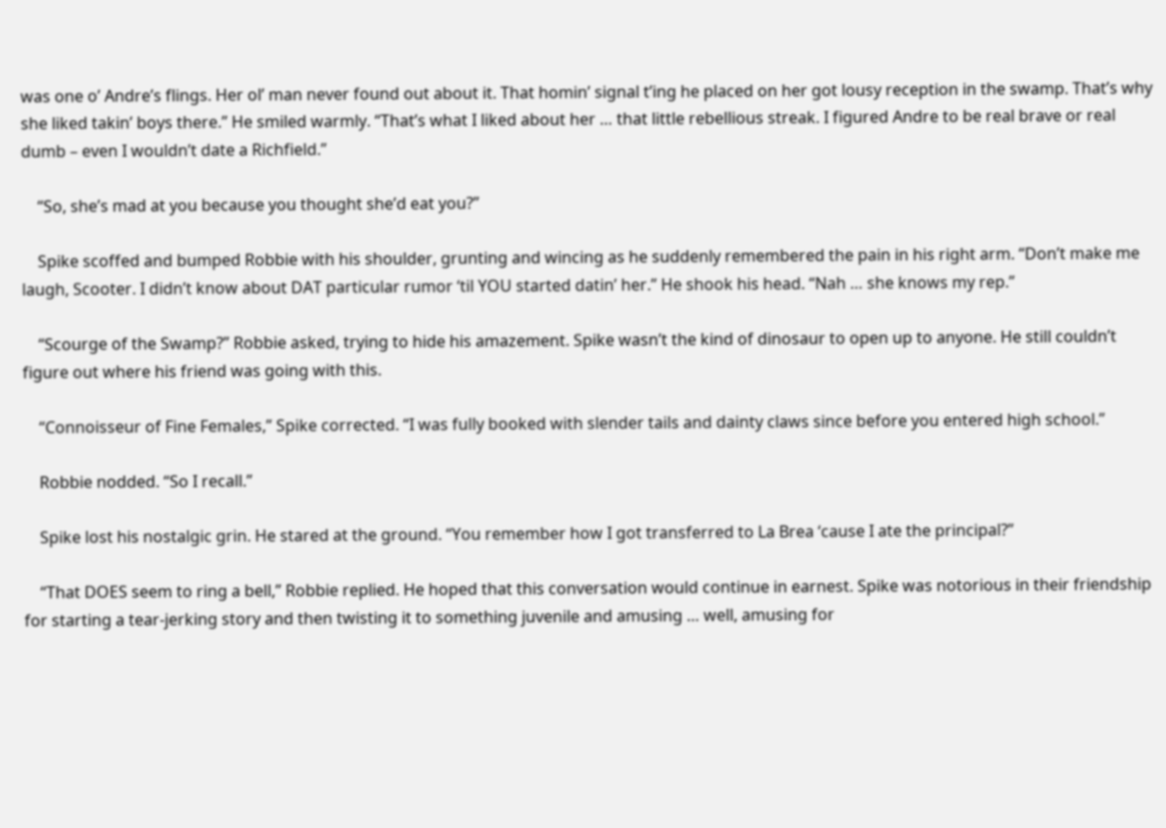was one o’ Andre’s flings. Her ol’ man never found out about it. That homin’ signal t’ing he placed on her got lousy reception in the swamp. That’s why she liked takin’ boys there.” He smiled warmly. “That’s what I liked about her … that little rebellious streak. I figured Andre to be real brave or real dumb – even I wouldn’t date a Richfield.”

    “So, she’s mad at you because you thought she’d eat you?”

    Spike scoffed and bumped Robbie with his shoulder, grunting and wincing as he suddenly remembered the pain in his right arm. “Don’t make me laugh, Scooter. I didn’t know about DAT particular rumor ‘til YOU started datin’ her.” He shook his head. “Nah … she knows my rep.”

    “Scourge of the Swamp?” Robbie asked, trying to hide his amazement. Spike wasn’t the kind of dinosaur to open up to anyone. He still couldn’t figure out where his friend was going with this.

    “Connoisseur of Fine Females,” Spike corrected. “I was fully booked with slender tails and dainty claws since before you entered high school.”

    Robbie nodded. “So I recall.”

    Spike lost his nostalgic grin. He stared at the ground. “You remember how I got transferred to La Brea ‘cause I ate the principal?”

    “That DOES seem to ring a bell,” Robbie replied. He hoped that this conversation would continue in earnest. Spike was notorious in their friendship for starting a tear-jerking story and then twisting it to something juvenile and amusing … well, amusing for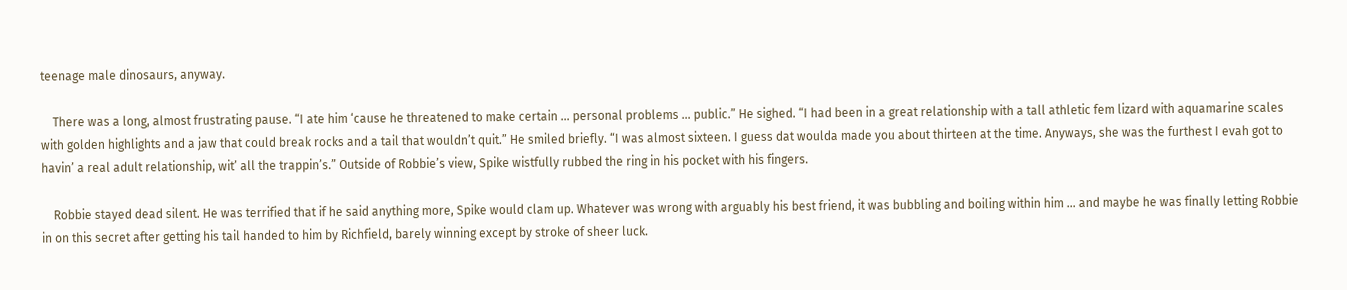teenage male dinosaurs, anyway.

    There was a long, almost frustrating pause. “I ate him ‘cause he threatened to make certain … personal problems … public.” He sighed. “I had been in a great relationship with a tall athletic fem lizard with aquamarine scales with golden highlights and a jaw that could break rocks and a tail that wouldn’t quit.” He smiled briefly. “I was almost sixteen. I guess dat woulda made you about thirteen at the time. Anyways, she was the furthest I evah got to havin’ a real adult relationship, wit’ all the trappin’s.” Outside of Robbie’s view, Spike wistfully rubbed the ring in his pocket with his fingers.

    Robbie stayed dead silent. He was terrified that if he said anything more, Spike would clam up. Whatever was wrong with arguably his best friend, it was bubbling and boiling within him … and maybe he was finally letting Robbie in on this secret after getting his tail handed to him by Richfield, barely winning except by stroke of sheer luck.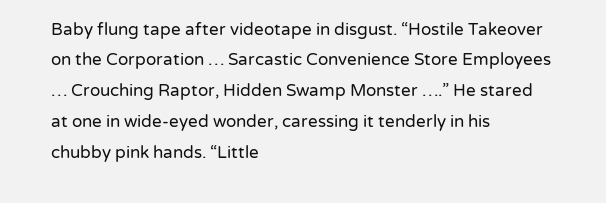Baby flung tape after videotape in disgust. “Hostile Takeover on the Corporation … Sarcastic Convenience Store Employees … Crouching Raptor, Hidden Swamp Monster ….” He stared at one in wide-eyed wonder, caressing it tenderly in his chubby pink hands. “Little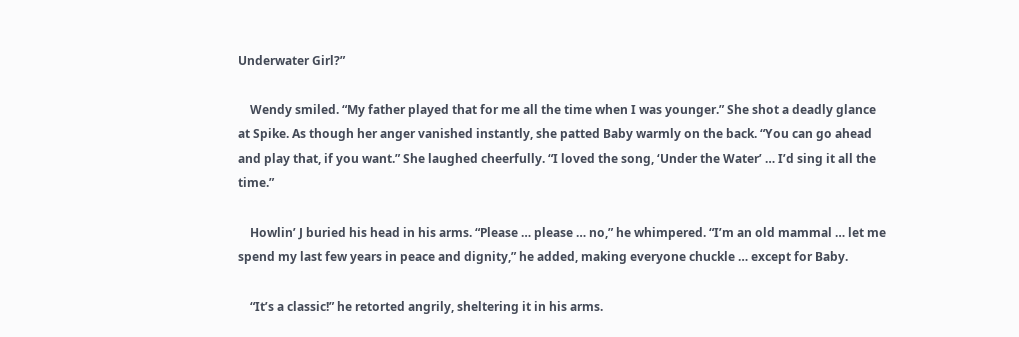Underwater Girl?”

    Wendy smiled. “My father played that for me all the time when I was younger.” She shot a deadly glance at Spike. As though her anger vanished instantly, she patted Baby warmly on the back. “You can go ahead and play that, if you want.” She laughed cheerfully. “I loved the song, ‘Under the Water’ … I’d sing it all the time.”

    Howlin’ J buried his head in his arms. “Please … please … no,” he whimpered. “I’m an old mammal … let me spend my last few years in peace and dignity,” he added, making everyone chuckle … except for Baby.

    “It’s a classic!” he retorted angrily, sheltering it in his arms.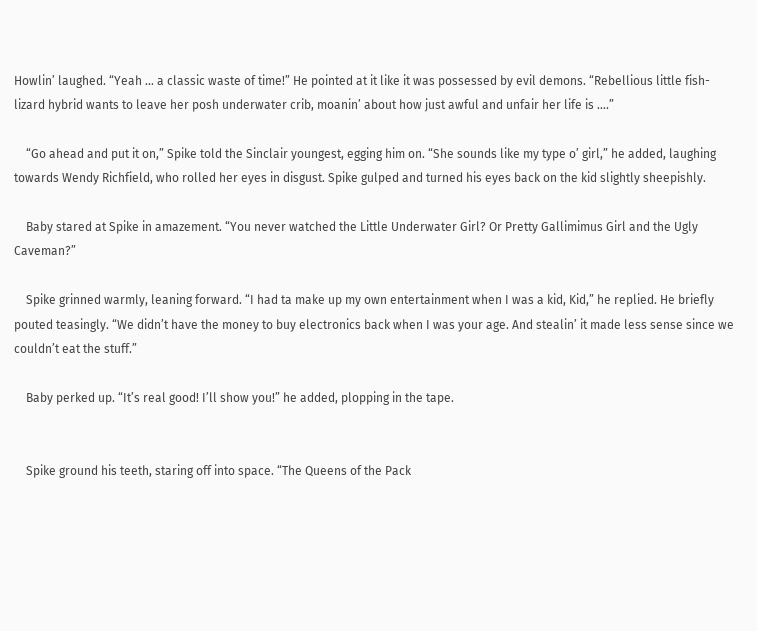Howlin’ laughed. “Yeah … a classic waste of time!” He pointed at it like it was possessed by evil demons. “Rebellious little fish-lizard hybrid wants to leave her posh underwater crib, moanin’ about how just awful and unfair her life is ….”

    “Go ahead and put it on,” Spike told the Sinclair youngest, egging him on. “She sounds like my type o’ girl,” he added, laughing towards Wendy Richfield, who rolled her eyes in disgust. Spike gulped and turned his eyes back on the kid slightly sheepishly.

    Baby stared at Spike in amazement. “You never watched the Little Underwater Girl? Or Pretty Gallimimus Girl and the Ugly Caveman?”

    Spike grinned warmly, leaning forward. “I had ta make up my own entertainment when I was a kid, Kid,” he replied. He briefly pouted teasingly. “We didn’t have the money to buy electronics back when I was your age. And stealin’ it made less sense since we couldn’t eat the stuff.”

    Baby perked up. “It’s real good! I’ll show you!” he added, plopping in the tape.


    Spike ground his teeth, staring off into space. “The Queens of the Pack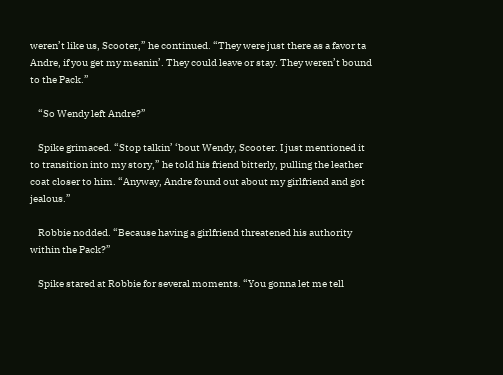weren’t like us, Scooter,” he continued. “They were just there as a favor ta Andre, if you get my meanin’. They could leave or stay. They weren’t bound to the Pack.”

    “So Wendy left Andre?”

    Spike grimaced. “Stop talkin’ ‘bout Wendy, Scooter. I just mentioned it to transition into my story,” he told his friend bitterly, pulling the leather coat closer to him. “Anyway, Andre found out about my girlfriend and got jealous.”

    Robbie nodded. “Because having a girlfriend threatened his authority within the Pack?”

    Spike stared at Robbie for several moments. “You gonna let me tell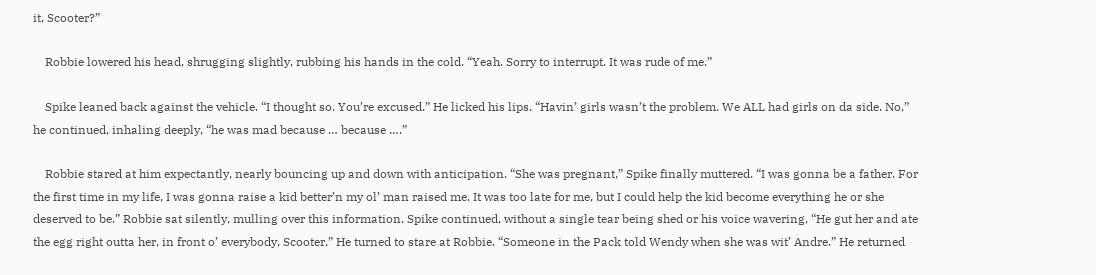it, Scooter?”

    Robbie lowered his head, shrugging slightly, rubbing his hands in the cold. “Yeah. Sorry to interrupt. It was rude of me.”

    Spike leaned back against the vehicle. “I thought so. You’re excused.” He licked his lips. “Havin’ girls wasn’t the problem. We ALL had girls on da side. No,” he continued, inhaling deeply, “he was mad because … because ….”

    Robbie stared at him expectantly, nearly bouncing up and down with anticipation. “She was pregnant,” Spike finally muttered. “I was gonna be a father. For the first time in my life, I was gonna raise a kid better’n my ol’ man raised me. It was too late for me, but I could help the kid become everything he or she deserved to be.” Robbie sat silently, mulling over this information. Spike continued, without a single tear being shed or his voice wavering, “He gut her and ate the egg right outta her, in front o’ everybody, Scooter.” He turned to stare at Robbie. “Someone in the Pack told Wendy when she was wit’ Andre.” He returned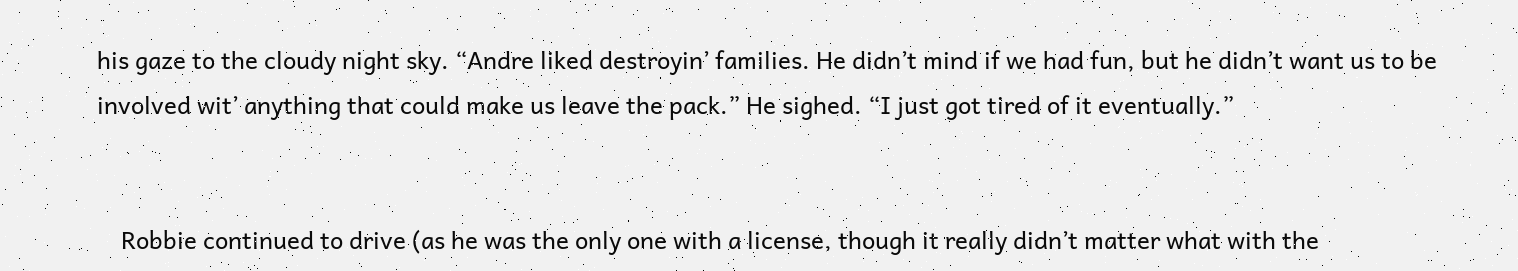his gaze to the cloudy night sky. “Andre liked destroyin’ families. He didn’t mind if we had fun, but he didn’t want us to be involved wit’ anything that could make us leave the pack.” He sighed. “I just got tired of it eventually.”


    Robbie continued to drive (as he was the only one with a license, though it really didn’t matter what with the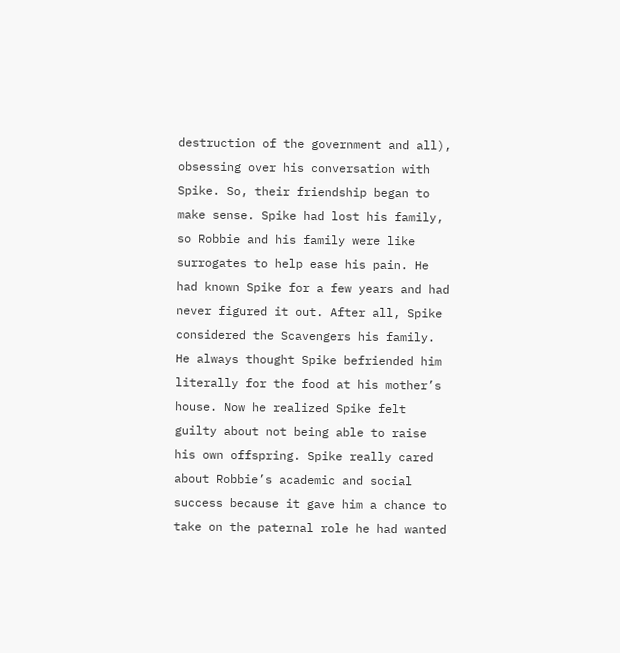destruction of the government and all), obsessing over his conversation with Spike. So, their friendship began to make sense. Spike had lost his family, so Robbie and his family were like surrogates to help ease his pain. He had known Spike for a few years and had never figured it out. After all, Spike considered the Scavengers his family. He always thought Spike befriended him literally for the food at his mother’s house. Now he realized Spike felt guilty about not being able to raise his own offspring. Spike really cared about Robbie’s academic and social success because it gave him a chance to take on the paternal role he had wanted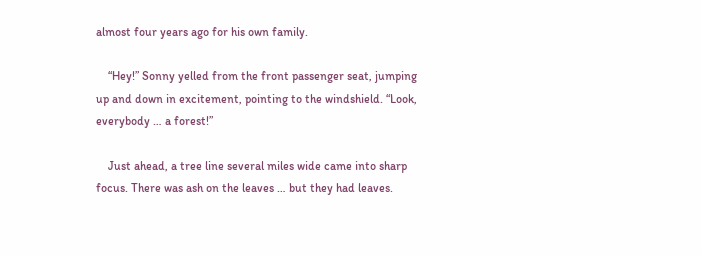almost four years ago for his own family.

    “Hey!” Sonny yelled from the front passenger seat, jumping up and down in excitement, pointing to the windshield. “Look, everybody … a forest!”

    Just ahead, a tree line several miles wide came into sharp focus. There was ash on the leaves … but they had leaves.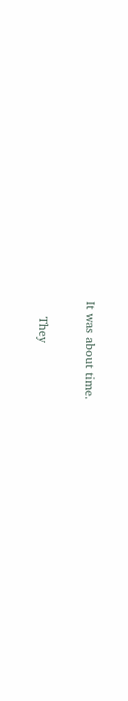It was about time.

    They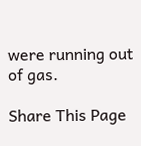were running out of gas.

Share This Page